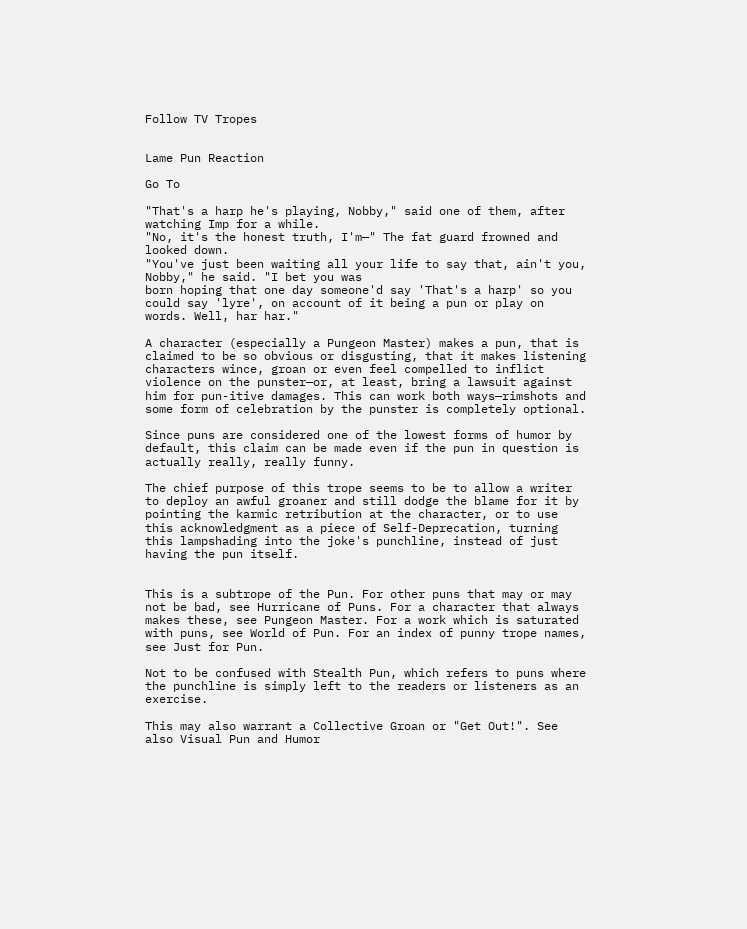Follow TV Tropes


Lame Pun Reaction

Go To

"That's a harp he's playing, Nobby," said one of them, after watching Imp for a while.
"No, it's the honest truth, I'm—" The fat guard frowned and looked down.
"You've just been waiting all your life to say that, ain't you, Nobby," he said. "I bet you was
born hoping that one day someone'd say 'That's a harp' so you could say 'lyre', on account of it being a pun or play on words. Well, har har."

A character (especially a Pungeon Master) makes a pun, that is claimed to be so obvious or disgusting, that it makes listening characters wince, groan or even feel compelled to inflict violence on the punster—or, at least, bring a lawsuit against him for pun-itive damages. This can work both ways—rimshots and some form of celebration by the punster is completely optional.

Since puns are considered one of the lowest forms of humor by default, this claim can be made even if the pun in question is actually really, really funny.

The chief purpose of this trope seems to be to allow a writer to deploy an awful groaner and still dodge the blame for it by pointing the karmic retribution at the character, or to use this acknowledgment as a piece of Self-Deprecation, turning this lampshading into the joke's punchline, instead of just having the pun itself.


This is a subtrope of the Pun. For other puns that may or may not be bad, see Hurricane of Puns. For a character that always makes these, see Pungeon Master. For a work which is saturated with puns, see World of Pun. For an index of punny trope names, see Just for Pun.

Not to be confused with Stealth Pun, which refers to puns where the punchline is simply left to the readers or listeners as an exercise.

This may also warrant a Collective Groan or "Get Out!". See also Visual Pun and Humor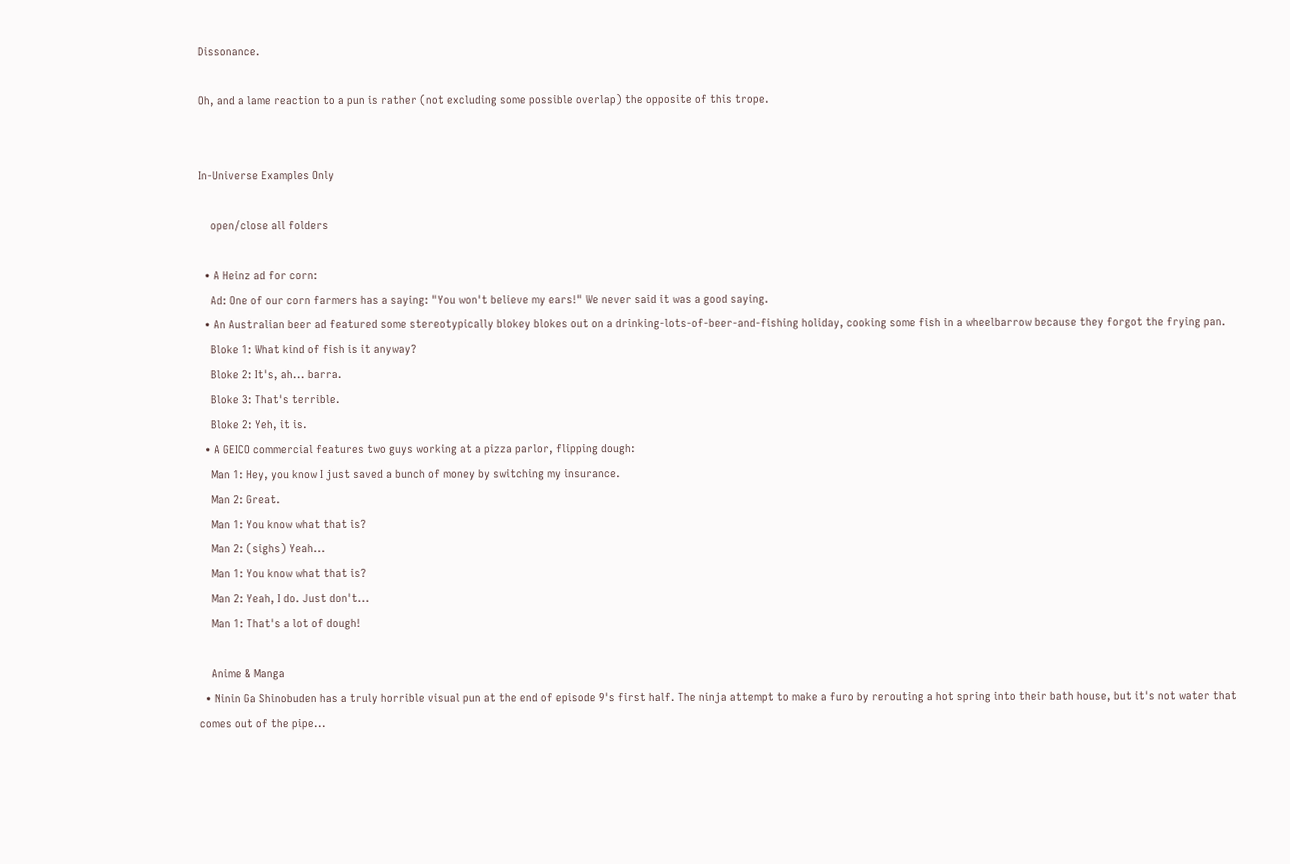Dissonance.

Oh, and a lame reaction to a pun is rather (not excluding some possible overlap) the opposite of this trope.


In-Universe Examples Only

    open/close all folders

  • A Heinz ad for corn:
    Ad: One of our corn farmers has a saying: "You won't believe my ears!" We never said it was a good saying.
  • An Australian beer ad featured some stereotypically blokey blokes out on a drinking-lots-of-beer-and-fishing holiday, cooking some fish in a wheelbarrow because they forgot the frying pan.
    Bloke 1: What kind of fish is it anyway?
    Bloke 2: It's, ah... barra.
    Bloke 3: That's terrible.
    Bloke 2: Yeh, it is.
  • A GEICO commercial features two guys working at a pizza parlor, flipping dough:
    Man 1: Hey, you know I just saved a bunch of money by switching my insurance.
    Man 2: Great.
    Man 1: You know what that is?
    Man 2: (sighs) Yeah...
    Man 1: You know what that is?
    Man 2: Yeah, I do. Just don't...
    Man 1: That's a lot of dough!

    Anime & Manga
  • Ninin Ga Shinobuden has a truly horrible visual pun at the end of episode 9's first half. The ninja attempt to make a furo by rerouting a hot spring into their bath house, but it's not water that comes out of the pipe...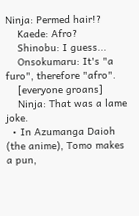Ninja: Permed hair!?
    Kaede: Afro?
    Shinobu: I guess...
    Onsokumaru: It's "a furo", therefore "afro".
    [everyone groans]
    Ninja: That was a lame joke.
  • In Azumanga Daioh (the anime), Tomo makes a pun,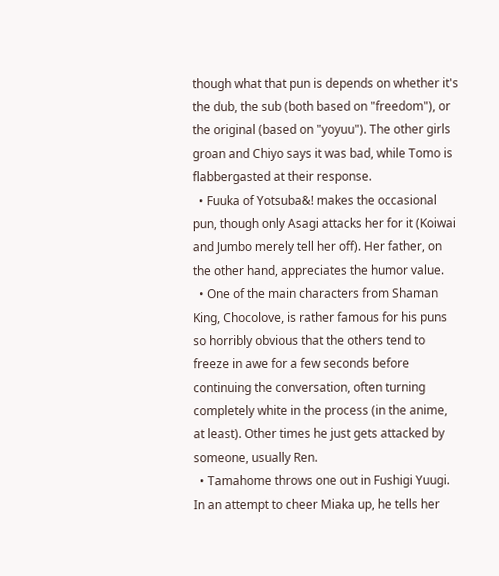though what that pun is depends on whether it's the dub, the sub (both based on "freedom"), or the original (based on "yoyuu"). The other girls groan and Chiyo says it was bad, while Tomo is flabbergasted at their response.
  • Fuuka of Yotsuba&! makes the occasional pun, though only Asagi attacks her for it (Koiwai and Jumbo merely tell her off). Her father, on the other hand, appreciates the humor value.
  • One of the main characters from Shaman King, Chocolove, is rather famous for his puns so horribly obvious that the others tend to freeze in awe for a few seconds before continuing the conversation, often turning completely white in the process (in the anime, at least). Other times he just gets attacked by someone, usually Ren.
  • Tamahome throws one out in Fushigi Yuugi. In an attempt to cheer Miaka up, he tells her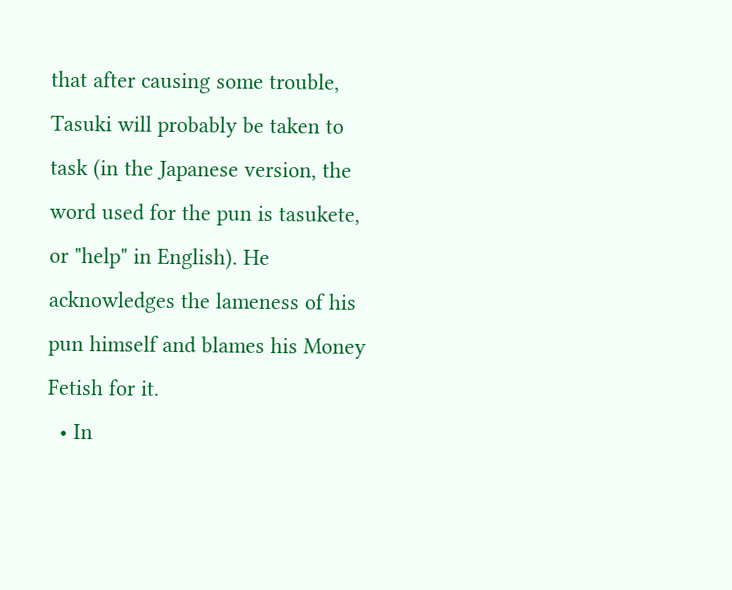that after causing some trouble, Tasuki will probably be taken to task (in the Japanese version, the word used for the pun is tasukete, or "help" in English). He acknowledges the lameness of his pun himself and blames his Money Fetish for it.
  • In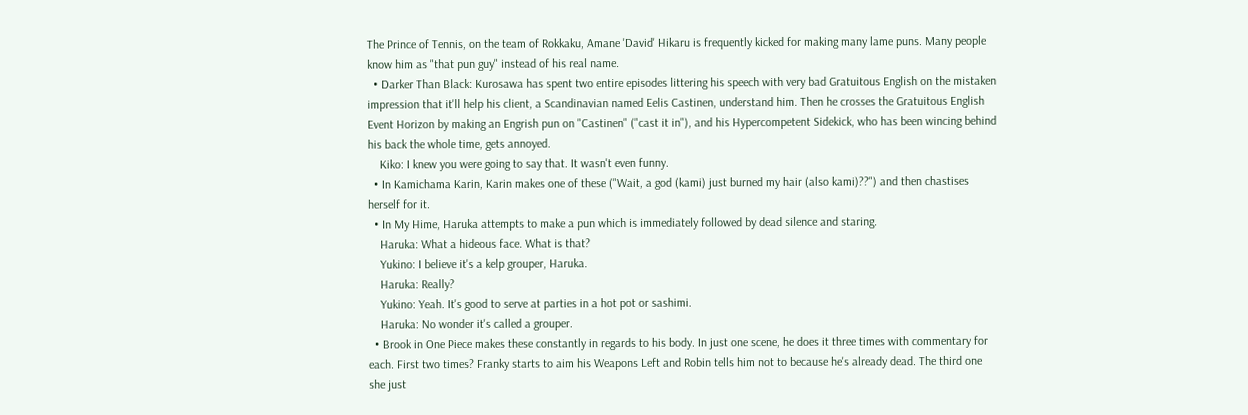The Prince of Tennis, on the team of Rokkaku, Amane 'David' Hikaru is frequently kicked for making many lame puns. Many people know him as "that pun guy" instead of his real name.
  • Darker Than Black: Kurosawa has spent two entire episodes littering his speech with very bad Gratuitous English on the mistaken impression that it'll help his client, a Scandinavian named Eelis Castinen, understand him. Then he crosses the Gratuitous English Event Horizon by making an Engrish pun on "Castinen" ("cast it in"), and his Hypercompetent Sidekick, who has been wincing behind his back the whole time, gets annoyed.
    Kiko: I knew you were going to say that. It wasn't even funny.
  • In Kamichama Karin, Karin makes one of these ("Wait, a god (kami) just burned my hair (also kami)??") and then chastises herself for it.
  • In My Hime, Haruka attempts to make a pun which is immediately followed by dead silence and staring.
    Haruka: What a hideous face. What is that?
    Yukino: I believe it's a kelp grouper, Haruka.
    Haruka: Really?
    Yukino: Yeah. It's good to serve at parties in a hot pot or sashimi.
    Haruka: No wonder it's called a grouper.
  • Brook in One Piece makes these constantly in regards to his body. In just one scene, he does it three times with commentary for each. First two times? Franky starts to aim his Weapons Left and Robin tells him not to because he's already dead. The third one she just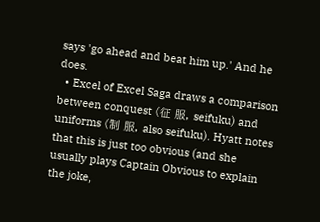says 'go ahead and beat him up.' And he does.
  • Excel of Excel Saga draws a comparison between conquest (征 服, seifuku) and uniforms (制 服, also seifuku). Hyatt notes that this is just too obvious (and she usually plays Captain Obvious to explain the joke,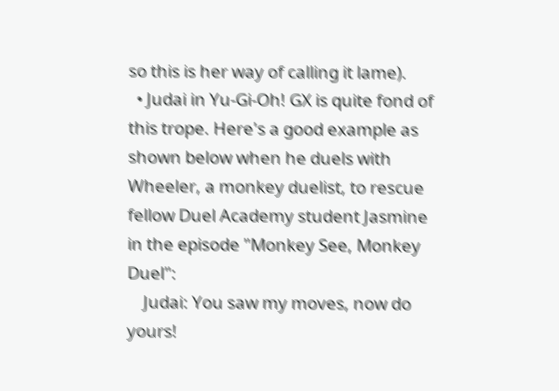so this is her way of calling it lame).
  • Judai in Yu-Gi-Oh! GX is quite fond of this trope. Here's a good example as shown below when he duels with Wheeler, a monkey duelist, to rescue fellow Duel Academy student Jasmine in the episode "Monkey See, Monkey Duel":
    Judai: You saw my moves, now do yours!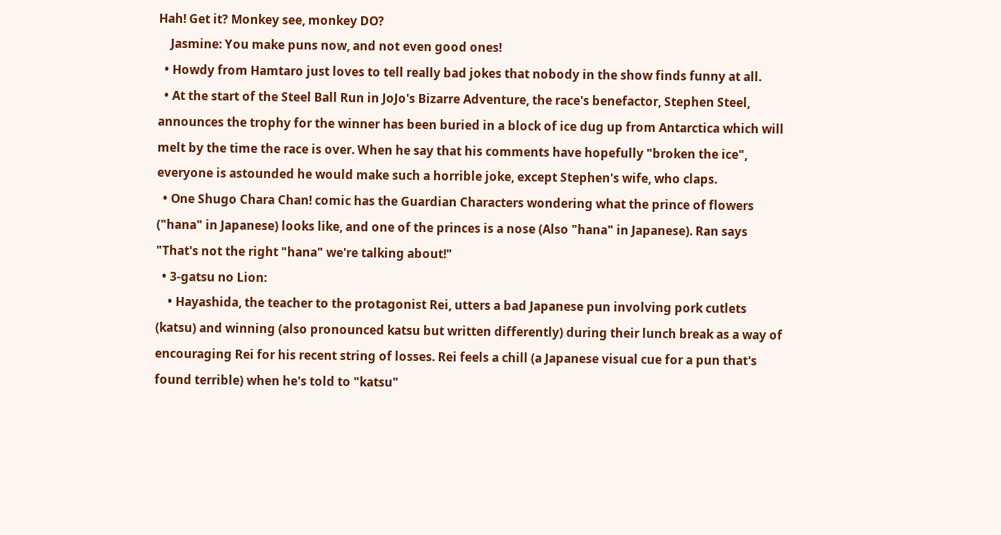Hah! Get it? Monkey see, monkey DO?
    Jasmine: You make puns now, and not even good ones!
  • Howdy from Hamtaro just loves to tell really bad jokes that nobody in the show finds funny at all.
  • At the start of the Steel Ball Run in JoJo's Bizarre Adventure, the race's benefactor, Stephen Steel, announces the trophy for the winner has been buried in a block of ice dug up from Antarctica which will melt by the time the race is over. When he say that his comments have hopefully "broken the ice", everyone is astounded he would make such a horrible joke, except Stephen's wife, who claps.
  • One Shugo Chara Chan! comic has the Guardian Characters wondering what the prince of flowers ("hana" in Japanese) looks like, and one of the princes is a nose (Also "hana" in Japanese). Ran says "That's not the right "hana" we're talking about!"
  • 3-gatsu no Lion:
    • Hayashida, the teacher to the protagonist Rei, utters a bad Japanese pun involving pork cutlets (katsu) and winning (also pronounced katsu but written differently) during their lunch break as a way of encouraging Rei for his recent string of losses. Rei feels a chill (a Japanese visual cue for a pun that's found terrible) when he's told to "katsu"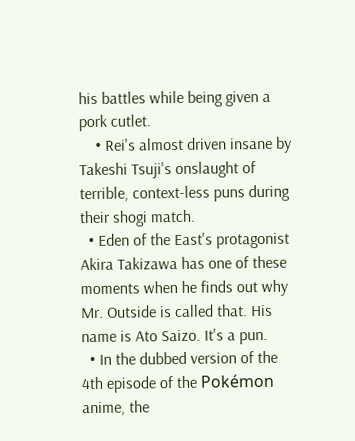his battles while being given a pork cutlet.
    • Rei's almost driven insane by Takeshi Tsuji's onslaught of terrible, context-less puns during their shogi match.
  • Eden of the East's protagonist Akira Takizawa has one of these moments when he finds out why Mr. Outside is called that. His name is Ato Saizo. It's a pun.
  • In the dubbed version of the 4th episode of the Pokémon anime, the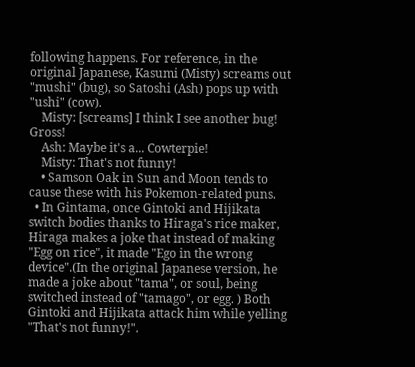following happens. For reference, in the original Japanese, Kasumi (Misty) screams out "mushi" (bug), so Satoshi (Ash) pops up with "ushi" (cow).
    Misty: [screams] I think I see another bug! Gross!
    Ash: Maybe it's a... Cowterpie!
    Misty: That's not funny!
    • Samson Oak in Sun and Moon tends to cause these with his Pokemon-related puns.
  • In Gintama, once Gintoki and Hijikata switch bodies thanks to Hiraga's rice maker, Hiraga makes a joke that instead of making "Egg on rice", it made "Ego in the wrong device".(In the original Japanese version, he made a joke about "tama", or soul, being switched instead of "tamago", or egg. ) Both Gintoki and Hijikata attack him while yelling "That's not funny!".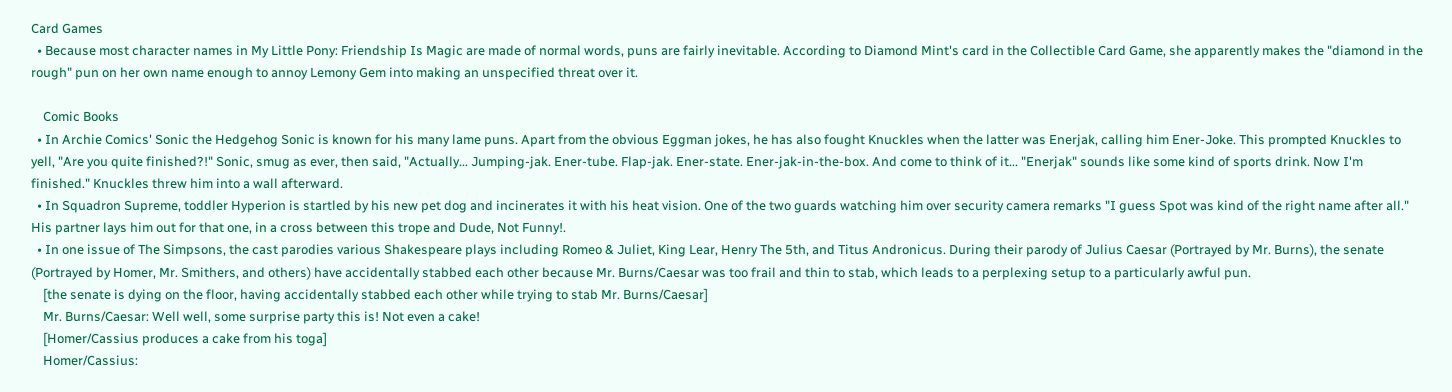Card Games
  • Because most character names in My Little Pony: Friendship Is Magic are made of normal words, puns are fairly inevitable. According to Diamond Mint's card in the Collectible Card Game, she apparently makes the "diamond in the rough" pun on her own name enough to annoy Lemony Gem into making an unspecified threat over it.

    Comic Books
  • In Archie Comics' Sonic the Hedgehog Sonic is known for his many lame puns. Apart from the obvious Eggman jokes, he has also fought Knuckles when the latter was Enerjak, calling him Ener-Joke. This prompted Knuckles to yell, "Are you quite finished?!" Sonic, smug as ever, then said, "Actually... Jumping-jak. Ener-tube. Flap-jak. Ener-state. Ener-jak-in-the-box. And come to think of it... "Enerjak" sounds like some kind of sports drink. Now I'm finished." Knuckles threw him into a wall afterward.
  • In Squadron Supreme, toddler Hyperion is startled by his new pet dog and incinerates it with his heat vision. One of the two guards watching him over security camera remarks "I guess Spot was kind of the right name after all." His partner lays him out for that one, in a cross between this trope and Dude, Not Funny!.
  • In one issue of The Simpsons, the cast parodies various Shakespeare plays including Romeo & Juliet, King Lear, Henry The 5th, and Titus Andronicus. During their parody of Julius Caesar (Portrayed by Mr. Burns), the senate (Portrayed by Homer, Mr. Smithers, and others) have accidentally stabbed each other because Mr. Burns/Caesar was too frail and thin to stab, which leads to a perplexing setup to a particularly awful pun.
    [the senate is dying on the floor, having accidentally stabbed each other while trying to stab Mr. Burns/Caesar]
    Mr. Burns/Caesar: Well well, some surprise party this is! Not even a cake!
    [Homer/Cassius produces a cake from his toga]
    Homer/Cassius: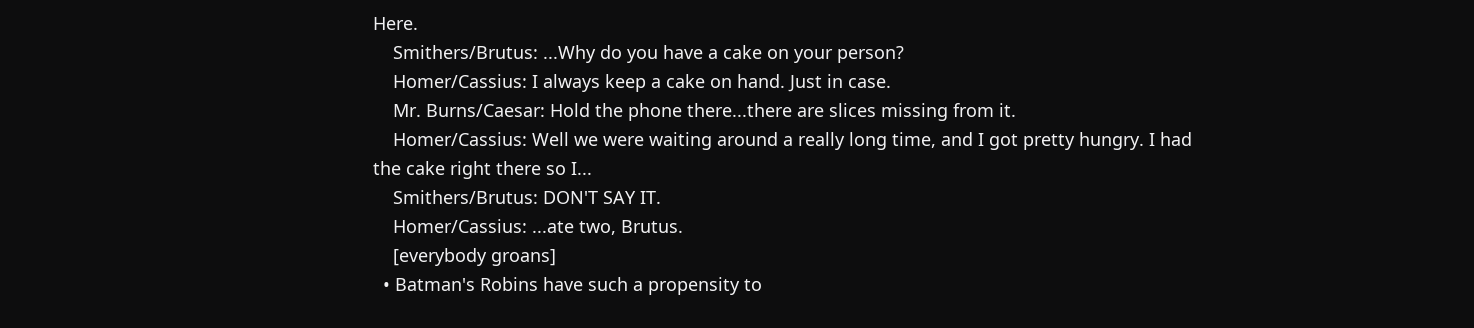Here.
    Smithers/Brutus: ...Why do you have a cake on your person?
    Homer/Cassius: I always keep a cake on hand. Just in case.
    Mr. Burns/Caesar: Hold the phone there...there are slices missing from it.
    Homer/Cassius: Well we were waiting around a really long time, and I got pretty hungry. I had the cake right there so I...
    Smithers/Brutus: DON'T SAY IT.
    Homer/Cassius: ...ate two, Brutus.
    [everybody groans]
  • Batman's Robins have such a propensity to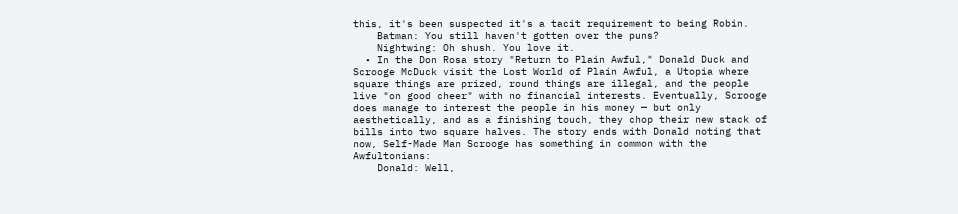this, it's been suspected it's a tacit requirement to being Robin.
    Batman: You still haven't gotten over the puns?
    Nightwing: Oh shush. You love it.
  • In the Don Rosa story "Return to Plain Awful," Donald Duck and Scrooge McDuck visit the Lost World of Plain Awful, a Utopia where square things are prized, round things are illegal, and the people live "on good cheer" with no financial interests. Eventually, Scrooge does manage to interest the people in his money — but only aesthetically, and as a finishing touch, they chop their new stack of bills into two square halves. The story ends with Donald noting that now, Self-Made Man Scrooge has something in common with the Awfultonians:
    Donald: Well,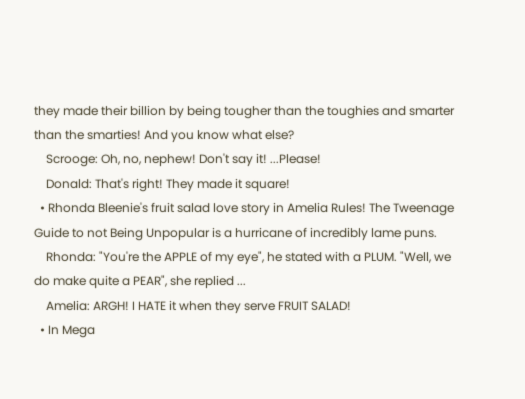they made their billion by being tougher than the toughies and smarter than the smarties! And you know what else?
    Scrooge: Oh, no, nephew! Don't say it! ...Please!
    Donald: That's right! They made it square!
  • Rhonda Bleenie's fruit salad love story in Amelia Rules! The Tweenage Guide to not Being Unpopular is a hurricane of incredibly lame puns.
    Rhonda: "You're the APPLE of my eye", he stated with a PLUM. "Well, we do make quite a PEAR", she replied ...
    Amelia: ARGH! I HATE it when they serve FRUIT SALAD!
  • In Mega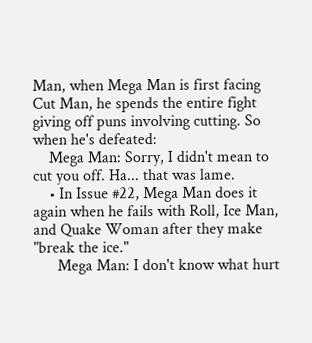Man, when Mega Man is first facing Cut Man, he spends the entire fight giving off puns involving cutting. So when he's defeated:
    Mega Man: Sorry, I didn't mean to cut you off. Ha... that was lame.
    • In Issue #22, Mega Man does it again when he fails with Roll, Ice Man, and Quake Woman after they make "break the ice."
      Mega Man: I don't know what hurt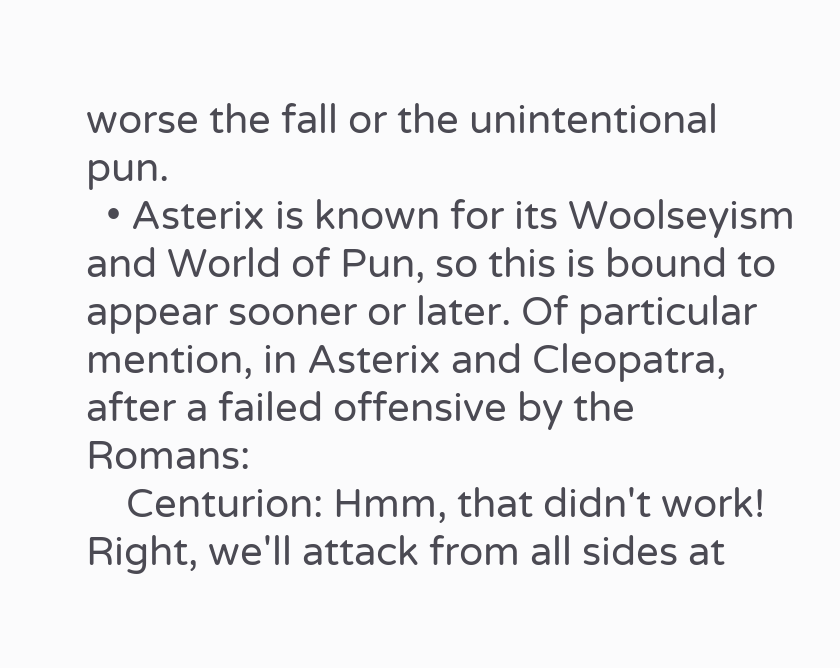worse the fall or the unintentional pun.
  • Asterix is known for its Woolseyism and World of Pun, so this is bound to appear sooner or later. Of particular mention, in Asterix and Cleopatra, after a failed offensive by the Romans:
    Centurion: Hmm, that didn't work! Right, we'll attack from all sides at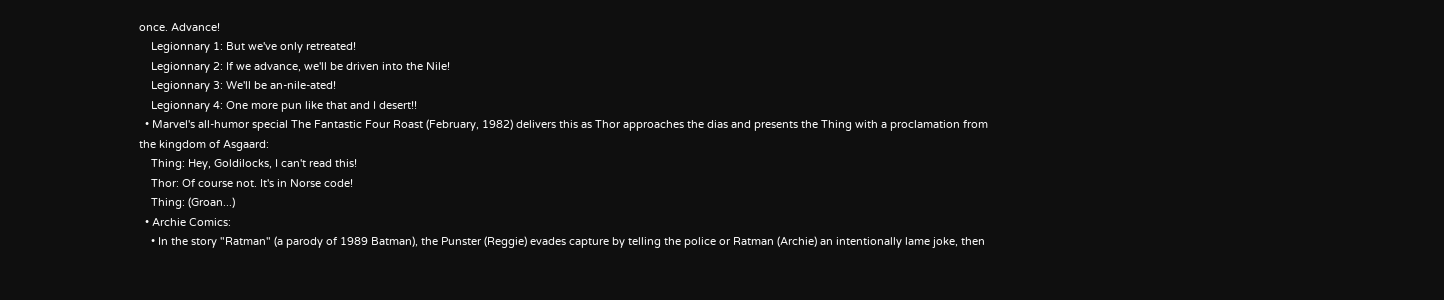once. Advance!
    Legionnary 1: But we've only retreated!
    Legionnary 2: If we advance, we'll be driven into the Nile!
    Legionnary 3: We'll be an-nile-ated!
    Legionnary 4: One more pun like that and I desert!!
  • Marvel's all-humor special The Fantastic Four Roast (February, 1982) delivers this as Thor approaches the dias and presents the Thing with a proclamation from the kingdom of Asgaard:
    Thing: Hey, Goldilocks, I can't read this!
    Thor: Of course not. It's in Norse code!
    Thing: (Groan...)
  • Archie Comics:
    • In the story "Ratman" (a parody of 1989 Batman), the Punster (Reggie) evades capture by telling the police or Ratman (Archie) an intentionally lame joke, then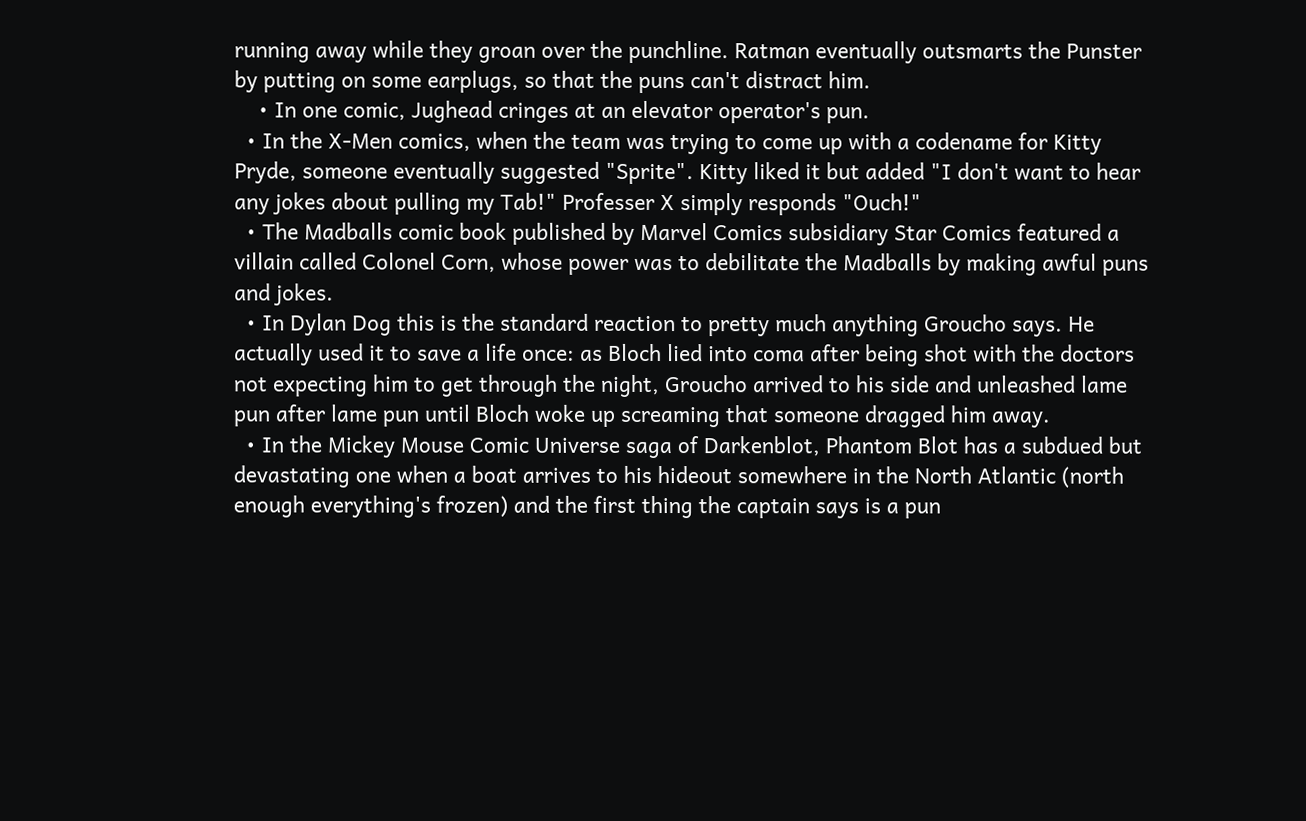running away while they groan over the punchline. Ratman eventually outsmarts the Punster by putting on some earplugs, so that the puns can't distract him.
    • In one comic, Jughead cringes at an elevator operator's pun.
  • In the X-Men comics, when the team was trying to come up with a codename for Kitty Pryde, someone eventually suggested "Sprite". Kitty liked it but added "I don't want to hear any jokes about pulling my Tab!" Professer X simply responds "Ouch!"
  • The Madballs comic book published by Marvel Comics subsidiary Star Comics featured a villain called Colonel Corn, whose power was to debilitate the Madballs by making awful puns and jokes.
  • In Dylan Dog this is the standard reaction to pretty much anything Groucho says. He actually used it to save a life once: as Bloch lied into coma after being shot with the doctors not expecting him to get through the night, Groucho arrived to his side and unleashed lame pun after lame pun until Bloch woke up screaming that someone dragged him away.
  • In the Mickey Mouse Comic Universe saga of Darkenblot, Phantom Blot has a subdued but devastating one when a boat arrives to his hideout somewhere in the North Atlantic (north enough everything's frozen) and the first thing the captain says is a pun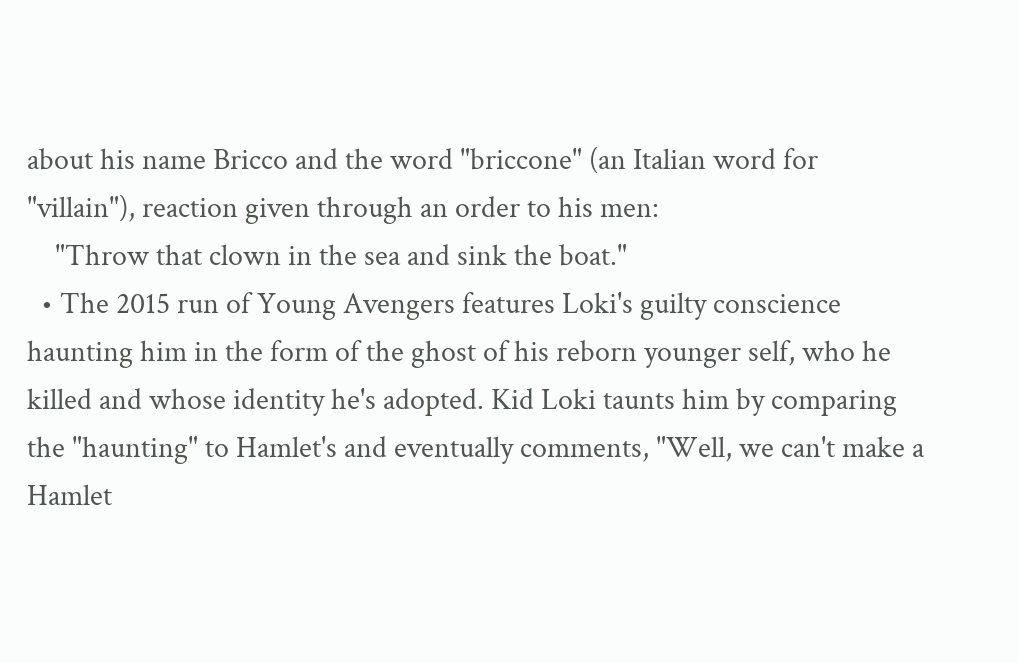about his name Bricco and the word "briccone" (an Italian word for "villain"), reaction given through an order to his men:
    "Throw that clown in the sea and sink the boat."
  • The 2015 run of Young Avengers features Loki's guilty conscience haunting him in the form of the ghost of his reborn younger self, who he killed and whose identity he's adopted. Kid Loki taunts him by comparing the "haunting" to Hamlet's and eventually comments, "Well, we can't make a Hamlet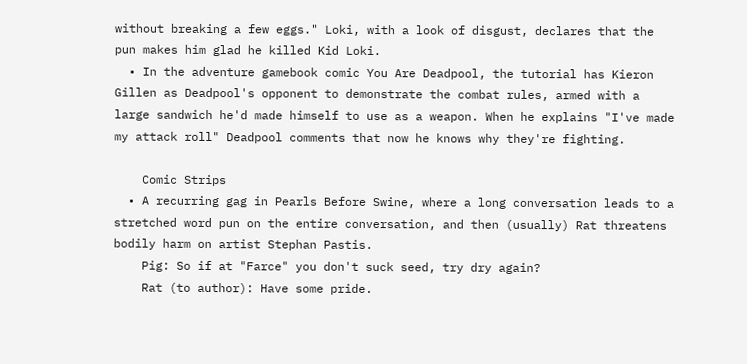without breaking a few eggs." Loki, with a look of disgust, declares that the pun makes him glad he killed Kid Loki.
  • In the adventure gamebook comic You Are Deadpool, the tutorial has Kieron Gillen as Deadpool's opponent to demonstrate the combat rules, armed with a large sandwich he'd made himself to use as a weapon. When he explains "I've made my attack roll" Deadpool comments that now he knows why they're fighting.

    Comic Strips
  • A recurring gag in Pearls Before Swine, where a long conversation leads to a stretched word pun on the entire conversation, and then (usually) Rat threatens bodily harm on artist Stephan Pastis.
    Pig: So if at "Farce" you don't suck seed, try dry again?
    Rat (to author): Have some pride.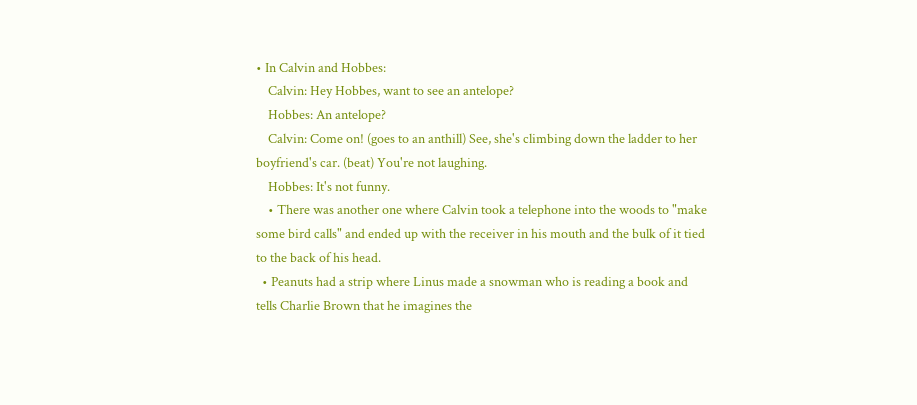• In Calvin and Hobbes:
    Calvin: Hey Hobbes, want to see an antelope?
    Hobbes: An antelope?
    Calvin: Come on! (goes to an anthill) See, she's climbing down the ladder to her boyfriend's car. (beat) You're not laughing.
    Hobbes: It's not funny.
    • There was another one where Calvin took a telephone into the woods to "make some bird calls" and ended up with the receiver in his mouth and the bulk of it tied to the back of his head.
  • Peanuts had a strip where Linus made a snowman who is reading a book and tells Charlie Brown that he imagines the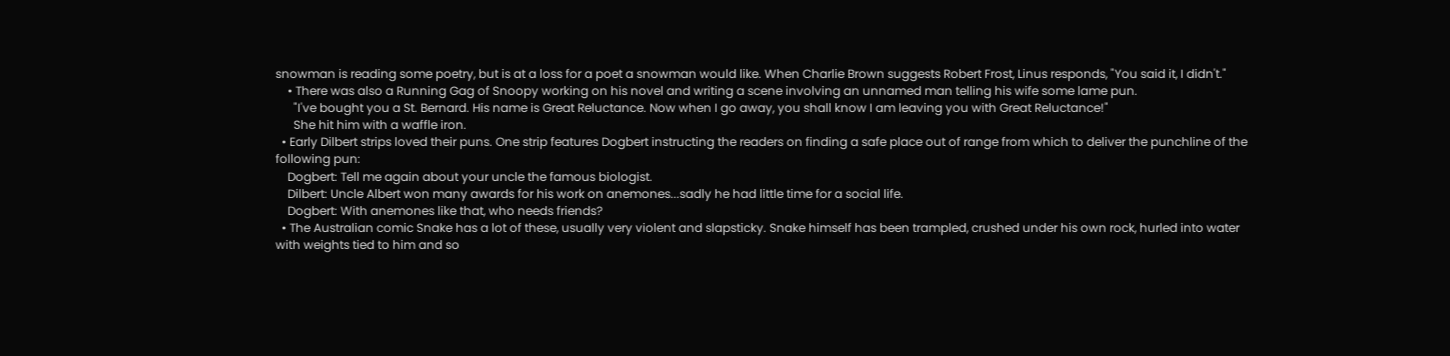snowman is reading some poetry, but is at a loss for a poet a snowman would like. When Charlie Brown suggests Robert Frost, Linus responds, "You said it, I didn't."
    • There was also a Running Gag of Snoopy working on his novel and writing a scene involving an unnamed man telling his wife some lame pun.
      "I've bought you a St. Bernard. His name is Great Reluctance. Now when I go away, you shall know I am leaving you with Great Reluctance!"
      She hit him with a waffle iron.
  • Early Dilbert strips loved their puns. One strip features Dogbert instructing the readers on finding a safe place out of range from which to deliver the punchline of the following pun:
    Dogbert: Tell me again about your uncle the famous biologist.
    Dilbert: Uncle Albert won many awards for his work on anemones...sadly he had little time for a social life.
    Dogbert: With anemones like that, who needs friends?
  • The Australian comic Snake has a lot of these, usually very violent and slapsticky. Snake himself has been trampled, crushed under his own rock, hurled into water with weights tied to him and so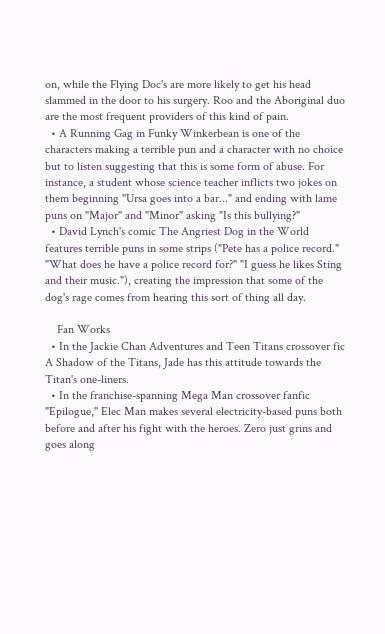on, while the Flying Doc's are more likely to get his head slammed in the door to his surgery. Roo and the Aboriginal duo are the most frequent providers of this kind of pain.
  • A Running Gag in Funky Winkerbean is one of the characters making a terrible pun and a character with no choice but to listen suggesting that this is some form of abuse. For instance, a student whose science teacher inflicts two jokes on them beginning "Ursa goes into a bar..." and ending with lame puns on "Major" and "Minor" asking "Is this bullying?"
  • David Lynch's comic The Angriest Dog in the World features terrible puns in some strips ("Pete has a police record." "What does he have a police record for?" "I guess he likes Sting and their music."), creating the impression that some of the dog's rage comes from hearing this sort of thing all day.

    Fan Works
  • In the Jackie Chan Adventures and Teen Titans crossover fic A Shadow of the Titans, Jade has this attitude towards the Titan's one-liners.
  • In the franchise-spanning Mega Man crossover fanfic "Epilogue," Elec Man makes several electricity-based puns both before and after his fight with the heroes. Zero just grins and goes along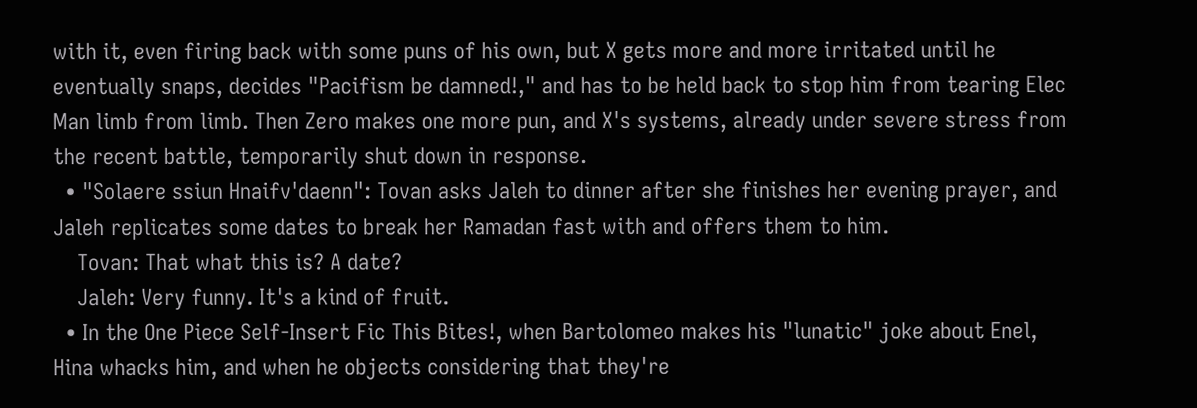with it, even firing back with some puns of his own, but X gets more and more irritated until he eventually snaps, decides "Pacifism be damned!," and has to be held back to stop him from tearing Elec Man limb from limb. Then Zero makes one more pun, and X's systems, already under severe stress from the recent battle, temporarily shut down in response.
  • "Solaere ssiun Hnaifv'daenn": Tovan asks Jaleh to dinner after she finishes her evening prayer, and Jaleh replicates some dates to break her Ramadan fast with and offers them to him.
    Tovan: That what this is? A date?
    Jaleh: Very funny. It's a kind of fruit.
  • In the One Piece Self-Insert Fic This Bites!, when Bartolomeo makes his "lunatic" joke about Enel, Hina whacks him, and when he objects considering that they're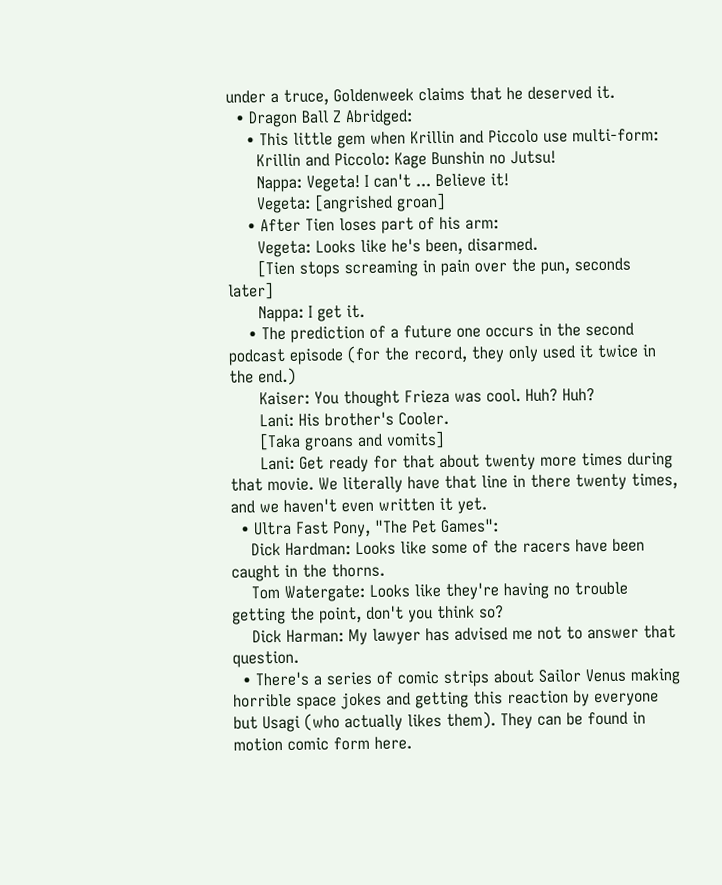under a truce, Goldenweek claims that he deserved it.
  • Dragon Ball Z Abridged:
    • This little gem when Krillin and Piccolo use multi-form:
      Krillin and Piccolo: Kage Bunshin no Jutsu!
      Nappa: Vegeta! I can't ... Believe it!
      Vegeta: [angrished groan]
    • After Tien loses part of his arm:
      Vegeta: Looks like he's been, disarmed.
      [Tien stops screaming in pain over the pun, seconds later]
      Nappa: I get it.
    • The prediction of a future one occurs in the second podcast episode (for the record, they only used it twice in the end.)
      Kaiser: You thought Frieza was cool. Huh? Huh?
      Lani: His brother's Cooler.
      [Taka groans and vomits]
      Lani: Get ready for that about twenty more times during that movie. We literally have that line in there twenty times, and we haven't even written it yet.
  • Ultra Fast Pony, "The Pet Games":
    Dick Hardman: Looks like some of the racers have been caught in the thorns.
    Tom Watergate: Looks like they're having no trouble getting the point, don't you think so?
    Dick Harman: My lawyer has advised me not to answer that question.
  • There's a series of comic strips about Sailor Venus making horrible space jokes and getting this reaction by everyone but Usagi (who actually likes them). They can be found in motion comic form here.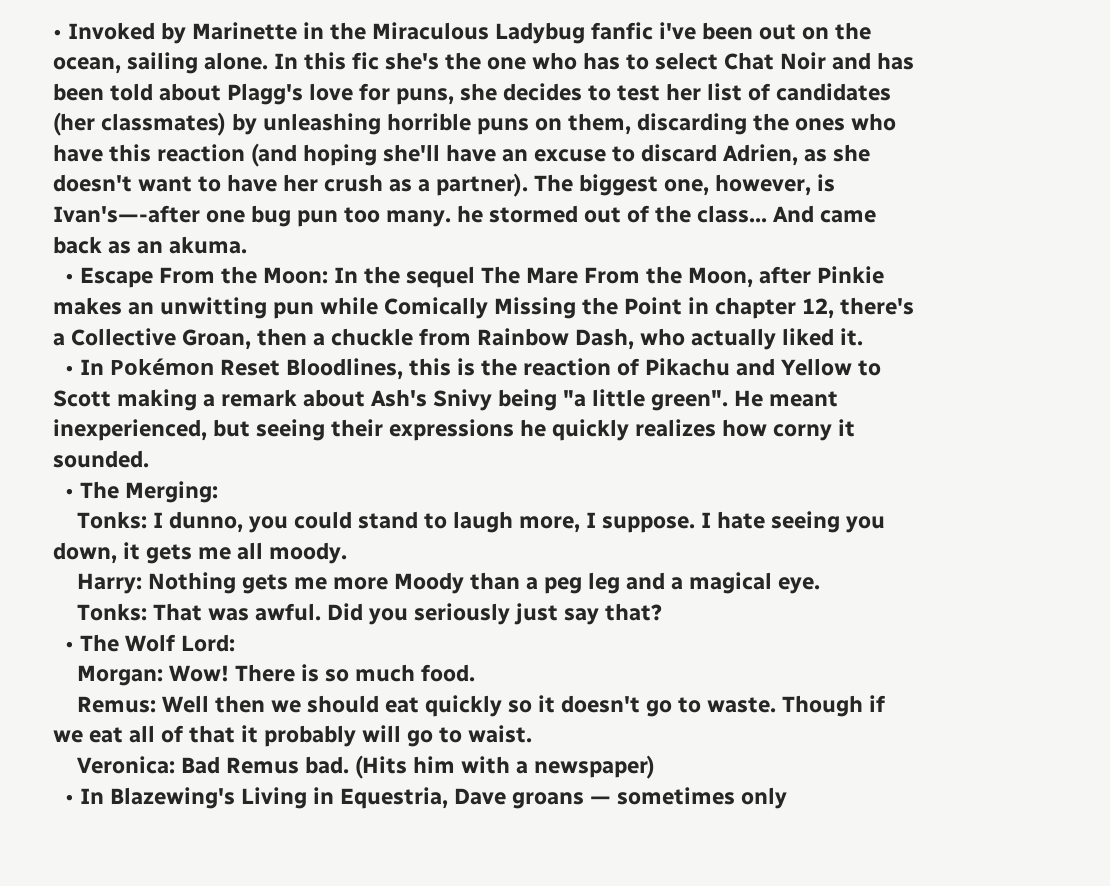• Invoked by Marinette in the Miraculous Ladybug fanfic i've been out on the ocean, sailing alone. In this fic she's the one who has to select Chat Noir and has been told about Plagg's love for puns, she decides to test her list of candidates (her classmates) by unleashing horrible puns on them, discarding the ones who have this reaction (and hoping she'll have an excuse to discard Adrien, as she doesn't want to have her crush as a partner). The biggest one, however, is Ivan's—-after one bug pun too many. he stormed out of the class... And came back as an akuma.
  • Escape From the Moon: In the sequel The Mare From the Moon, after Pinkie makes an unwitting pun while Comically Missing the Point in chapter 12, there's a Collective Groan, then a chuckle from Rainbow Dash, who actually liked it.
  • In Pokémon Reset Bloodlines, this is the reaction of Pikachu and Yellow to Scott making a remark about Ash's Snivy being "a little green". He meant inexperienced, but seeing their expressions he quickly realizes how corny it sounded.
  • The Merging:
    Tonks: I dunno, you could stand to laugh more, I suppose. I hate seeing you down, it gets me all moody.
    Harry: Nothing gets me more Moody than a peg leg and a magical eye.
    Tonks: That was awful. Did you seriously just say that?
  • The Wolf Lord:
    Morgan: Wow! There is so much food.
    Remus: Well then we should eat quickly so it doesn't go to waste. Though if we eat all of that it probably will go to waist.
    Veronica: Bad Remus bad. (Hits him with a newspaper)
  • In Blazewing's Living in Equestria, Dave groans — sometimes only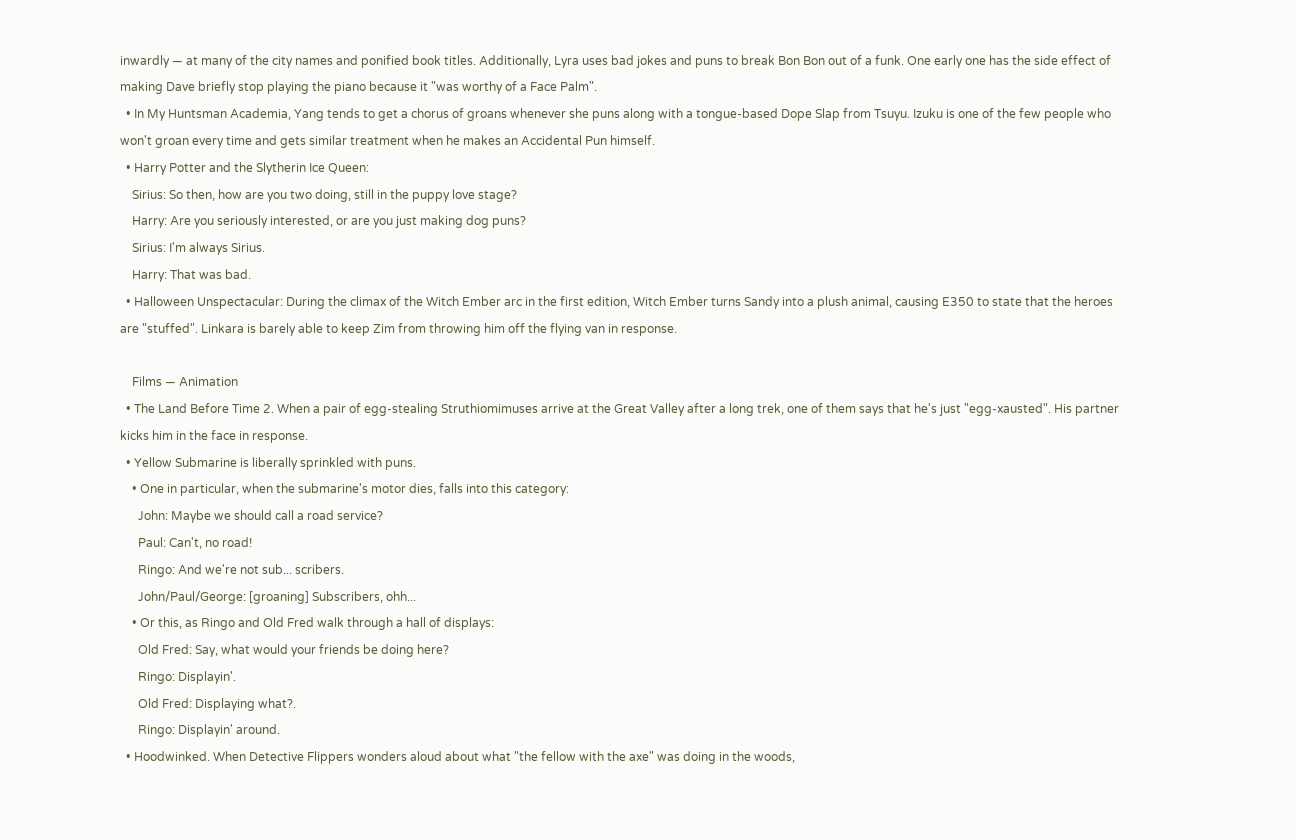inwardly — at many of the city names and ponified book titles. Additionally, Lyra uses bad jokes and puns to break Bon Bon out of a funk. One early one has the side effect of making Dave briefly stop playing the piano because it "was worthy of a Face Palm".
  • In My Huntsman Academia, Yang tends to get a chorus of groans whenever she puns along with a tongue-based Dope Slap from Tsuyu. Izuku is one of the few people who won't groan every time and gets similar treatment when he makes an Accidental Pun himself.
  • Harry Potter and the Slytherin Ice Queen:
    Sirius: So then, how are you two doing, still in the puppy love stage?
    Harry: Are you seriously interested, or are you just making dog puns?
    Sirius: I'm always Sirius.
    Harry: That was bad.
  • Halloween Unspectacular: During the climax of the Witch Ember arc in the first edition, Witch Ember turns Sandy into a plush animal, causing E350 to state that the heroes are "stuffed". Linkara is barely able to keep Zim from throwing him off the flying van in response.

    Films — Animation
  • The Land Before Time 2. When a pair of egg-stealing Struthiomimuses arrive at the Great Valley after a long trek, one of them says that he's just "egg-xausted". His partner kicks him in the face in response.
  • Yellow Submarine is liberally sprinkled with puns.
    • One in particular, when the submarine's motor dies, falls into this category:
      John: Maybe we should call a road service?
      Paul: Can't, no road!
      Ringo: And we're not sub... scribers.
      John/Paul/George: [groaning] Subscribers, ohh...
    • Or this, as Ringo and Old Fred walk through a hall of displays:
      Old Fred: Say, what would your friends be doing here?
      Ringo: Displayin'.
      Old Fred: Displaying what?.
      Ringo: Displayin' around.
  • Hoodwinked. When Detective Flippers wonders aloud about what "the fellow with the axe" was doing in the woods,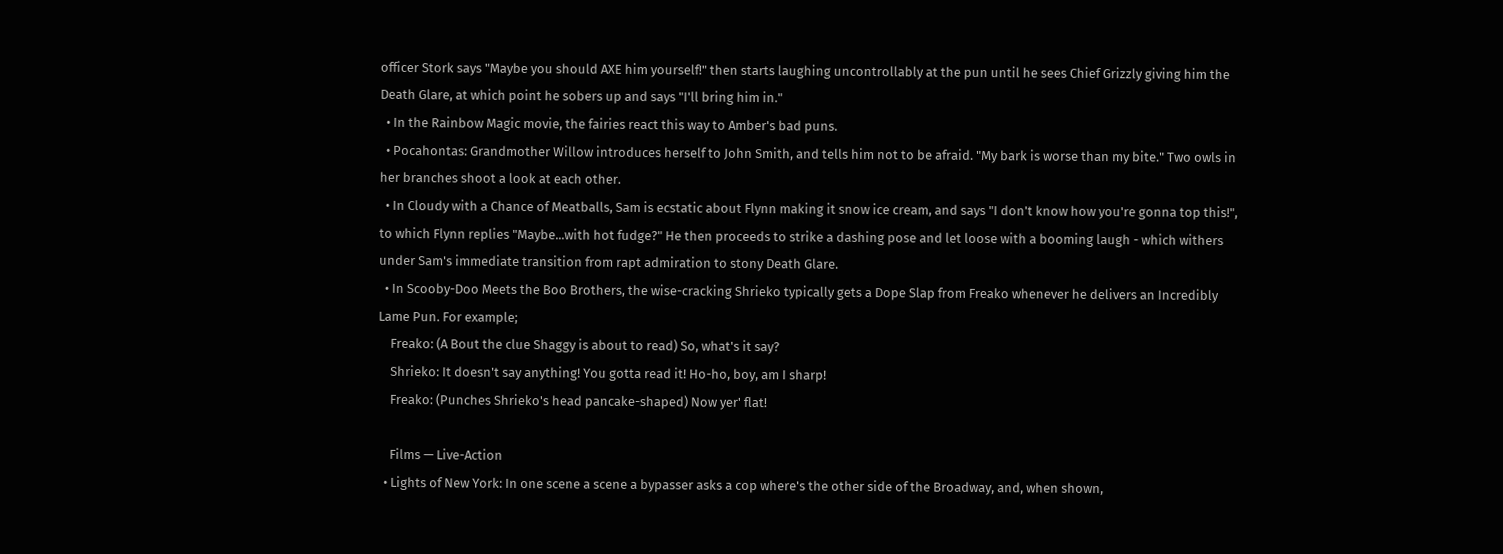officer Stork says "Maybe you should AXE him yourself!" then starts laughing uncontrollably at the pun until he sees Chief Grizzly giving him the Death Glare, at which point he sobers up and says "I'll bring him in."
  • In the Rainbow Magic movie, the fairies react this way to Amber's bad puns.
  • Pocahontas: Grandmother Willow introduces herself to John Smith, and tells him not to be afraid. "My bark is worse than my bite." Two owls in her branches shoot a look at each other.
  • In Cloudy with a Chance of Meatballs, Sam is ecstatic about Flynn making it snow ice cream, and says "I don't know how you're gonna top this!", to which Flynn replies "Maybe...with hot fudge?" He then proceeds to strike a dashing pose and let loose with a booming laugh - which withers under Sam's immediate transition from rapt admiration to stony Death Glare.
  • In Scooby-Doo Meets the Boo Brothers, the wise-cracking Shrieko typically gets a Dope Slap from Freako whenever he delivers an Incredibly Lame Pun. For example;
    Freako: (A Bout the clue Shaggy is about to read) So, what's it say?
    Shrieko: It doesn't say anything! You gotta read it! Ho-ho, boy, am I sharp!
    Freako: (Punches Shrieko's head pancake-shaped) Now yer' flat!

    Films — Live-Action
  • Lights of New York: In one scene a scene a bypasser asks a cop where's the other side of the Broadway, and, when shown,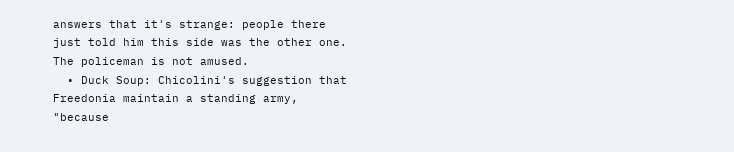answers that it's strange: people there just told him this side was the other one. The policeman is not amused.
  • Duck Soup: Chicolini's suggestion that Freedonia maintain a standing army, "because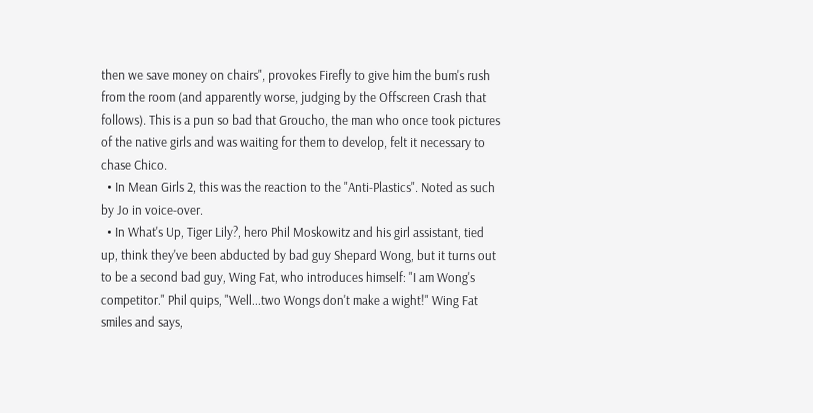then we save money on chairs", provokes Firefly to give him the bum's rush from the room (and apparently worse, judging by the Offscreen Crash that follows). This is a pun so bad that Groucho, the man who once took pictures of the native girls and was waiting for them to develop, felt it necessary to chase Chico.
  • In Mean Girls 2, this was the reaction to the "Anti-Plastics". Noted as such by Jo in voice-over.
  • In What's Up, Tiger Lily?, hero Phil Moskowitz and his girl assistant, tied up, think they've been abducted by bad guy Shepard Wong, but it turns out to be a second bad guy, Wing Fat, who introduces himself: "I am Wong's competitor." Phil quips, "Well...two Wongs don't make a wight!" Wing Fat smiles and says,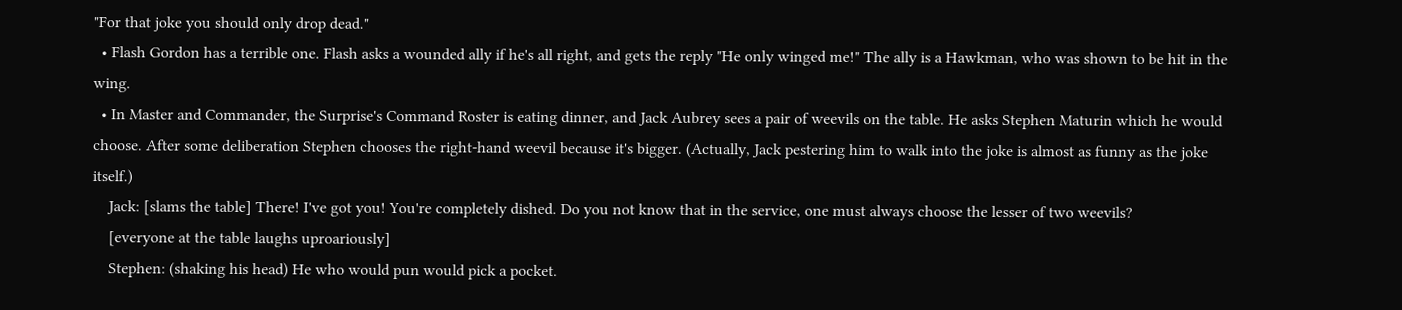"For that joke you should only drop dead."
  • Flash Gordon has a terrible one. Flash asks a wounded ally if he's all right, and gets the reply "He only winged me!" The ally is a Hawkman, who was shown to be hit in the wing.
  • In Master and Commander, the Surprise's Command Roster is eating dinner, and Jack Aubrey sees a pair of weevils on the table. He asks Stephen Maturin which he would choose. After some deliberation Stephen chooses the right-hand weevil because it's bigger. (Actually, Jack pestering him to walk into the joke is almost as funny as the joke itself.)
    Jack: [slams the table] There! I've got you! You're completely dished. Do you not know that in the service, one must always choose the lesser of two weevils?
    [everyone at the table laughs uproariously]
    Stephen: (shaking his head) He who would pun would pick a pocket.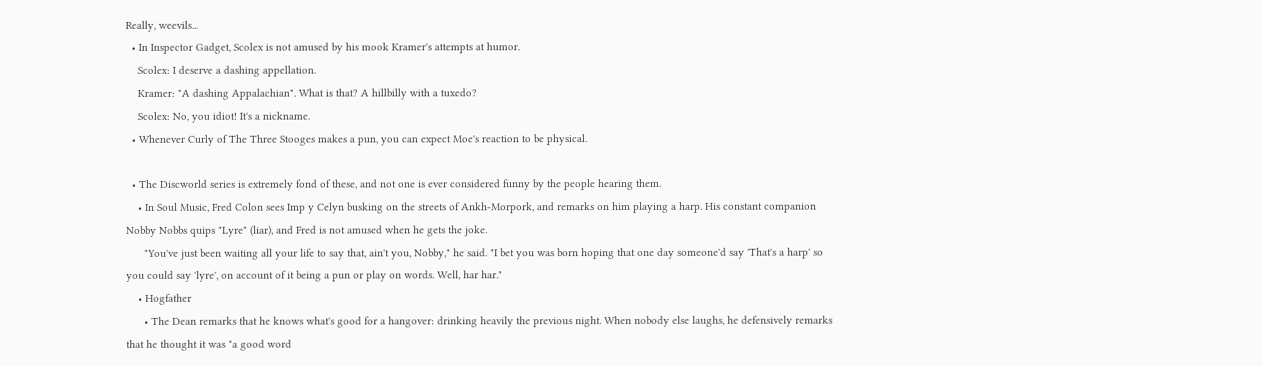Really, weevils...
  • In Inspector Gadget, Scolex is not amused by his mook Kramer's attempts at humor.
    Scolex: I deserve a dashing appellation.
    Kramer: "A dashing Appalachian". What is that? A hillbilly with a tuxedo?
    Scolex: No, you idiot! It's a nickname.
  • Whenever Curly of The Three Stooges makes a pun, you can expect Moe's reaction to be physical.

  • The Discworld series is extremely fond of these, and not one is ever considered funny by the people hearing them.
    • In Soul Music, Fred Colon sees Imp y Celyn busking on the streets of Ankh-Morpork, and remarks on him playing a harp. His constant companion Nobby Nobbs quips "Lyre" (liar), and Fred is not amused when he gets the joke.
      "You've just been waiting all your life to say that, ain't you, Nobby," he said. "I bet you was born hoping that one day someone'd say 'That's a harp' so you could say 'lyre', on account of it being a pun or play on words. Well, har har."
    • Hogfather
      • The Dean remarks that he knows what's good for a hangover: drinking heavily the previous night. When nobody else laughs, he defensively remarks that he thought it was "a good word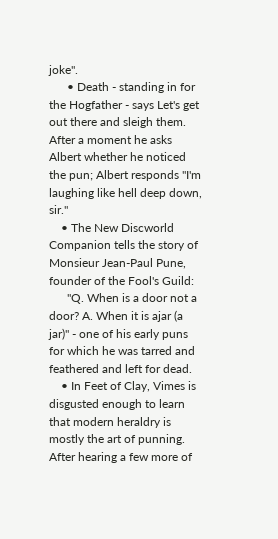joke".
      • Death - standing in for the Hogfather - says Let's get out there and sleigh them. After a moment he asks Albert whether he noticed the pun; Albert responds "I'm laughing like hell deep down, sir."
    • The New Discworld Companion tells the story of Monsieur Jean-Paul Pune, founder of the Fool's Guild:
      "Q. When is a door not a door? A. When it is ajar (a jar)" - one of his early puns for which he was tarred and feathered and left for dead.
    • In Feet of Clay, Vimes is disgusted enough to learn that modern heraldry is mostly the art of punning. After hearing a few more of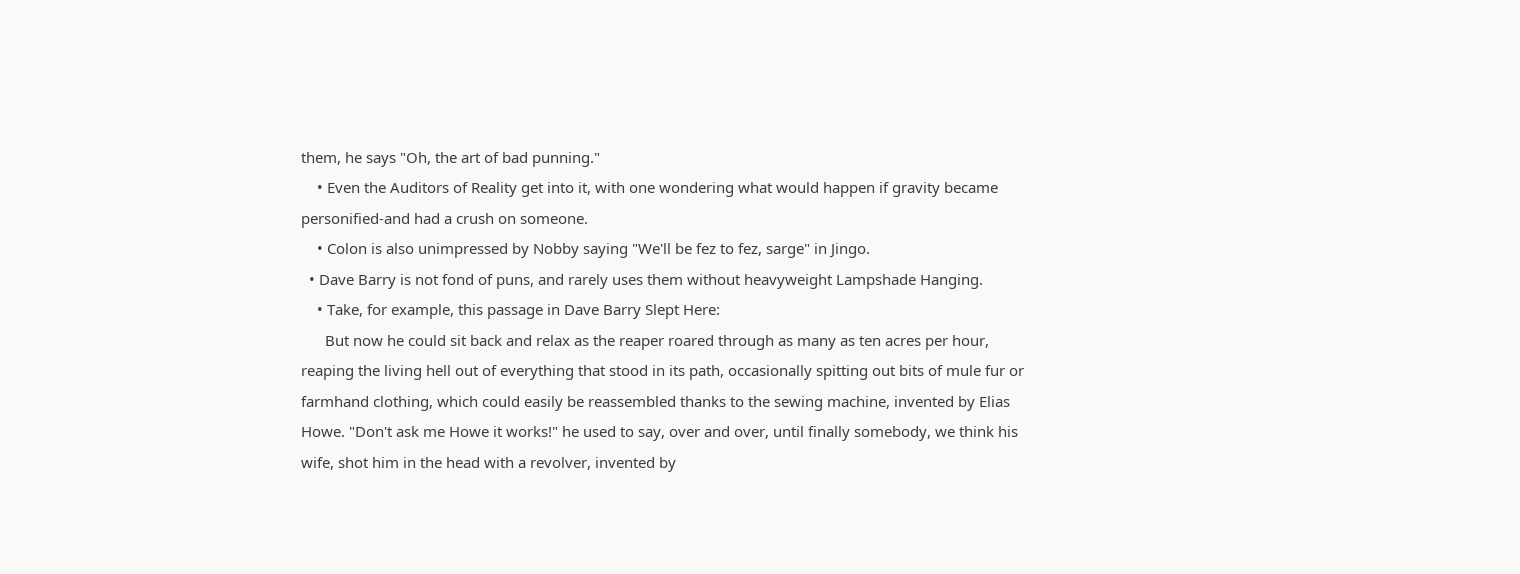them, he says "Oh, the art of bad punning."
    • Even the Auditors of Reality get into it, with one wondering what would happen if gravity became personified-and had a crush on someone.
    • Colon is also unimpressed by Nobby saying "We'll be fez to fez, sarge" in Jingo.
  • Dave Barry is not fond of puns, and rarely uses them without heavyweight Lampshade Hanging.
    • Take, for example, this passage in Dave Barry Slept Here:
      But now he could sit back and relax as the reaper roared through as many as ten acres per hour, reaping the living hell out of everything that stood in its path, occasionally spitting out bits of mule fur or farmhand clothing, which could easily be reassembled thanks to the sewing machine, invented by Elias Howe. "Don't ask me Howe it works!" he used to say, over and over, until finally somebody, we think his wife, shot him in the head with a revolver, invented by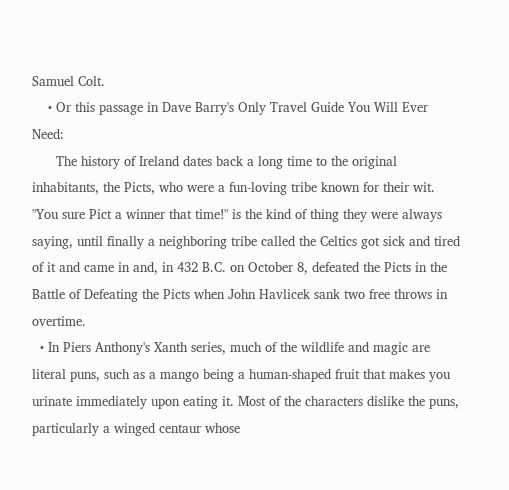Samuel Colt.
    • Or this passage in Dave Barry's Only Travel Guide You Will Ever Need:
      The history of Ireland dates back a long time to the original inhabitants, the Picts, who were a fun-loving tribe known for their wit. "You sure Pict a winner that time!" is the kind of thing they were always saying, until finally a neighboring tribe called the Celtics got sick and tired of it and came in and, in 432 B.C. on October 8, defeated the Picts in the Battle of Defeating the Picts when John Havlicek sank two free throws in overtime.
  • In Piers Anthony's Xanth series, much of the wildlife and magic are literal puns, such as a mango being a human-shaped fruit that makes you urinate immediately upon eating it. Most of the characters dislike the puns, particularly a winged centaur whose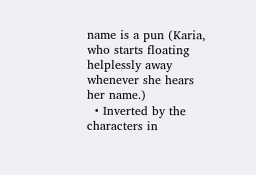name is a pun (Karia, who starts floating helplessly away whenever she hears her name.)
  • Inverted by the characters in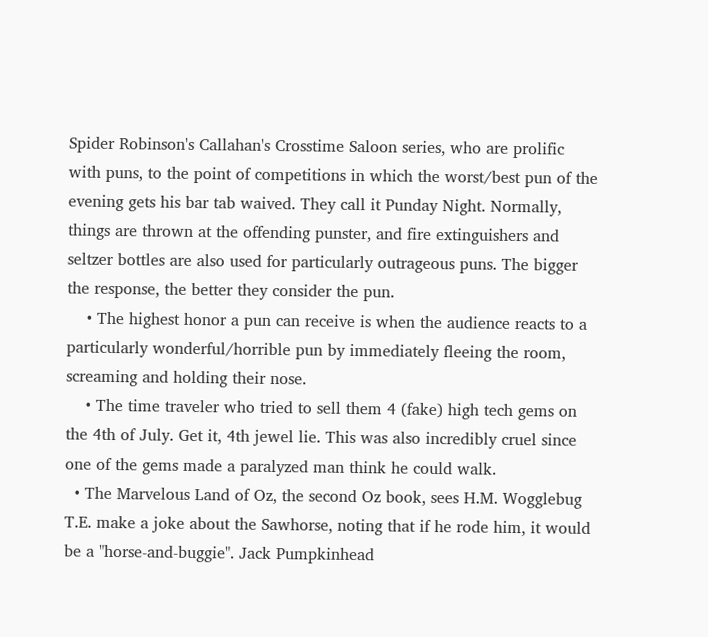Spider Robinson's Callahan's Crosstime Saloon series, who are prolific with puns, to the point of competitions in which the worst/best pun of the evening gets his bar tab waived. They call it Punday Night. Normally, things are thrown at the offending punster, and fire extinguishers and seltzer bottles are also used for particularly outrageous puns. The bigger the response, the better they consider the pun.
    • The highest honor a pun can receive is when the audience reacts to a particularly wonderful/horrible pun by immediately fleeing the room, screaming and holding their nose.
    • The time traveler who tried to sell them 4 (fake) high tech gems on the 4th of July. Get it, 4th jewel lie. This was also incredibly cruel since one of the gems made a paralyzed man think he could walk.
  • The Marvelous Land of Oz, the second Oz book, sees H.M. Wogglebug T.E. make a joke about the Sawhorse, noting that if he rode him, it would be a "horse-and-buggie". Jack Pumpkinhead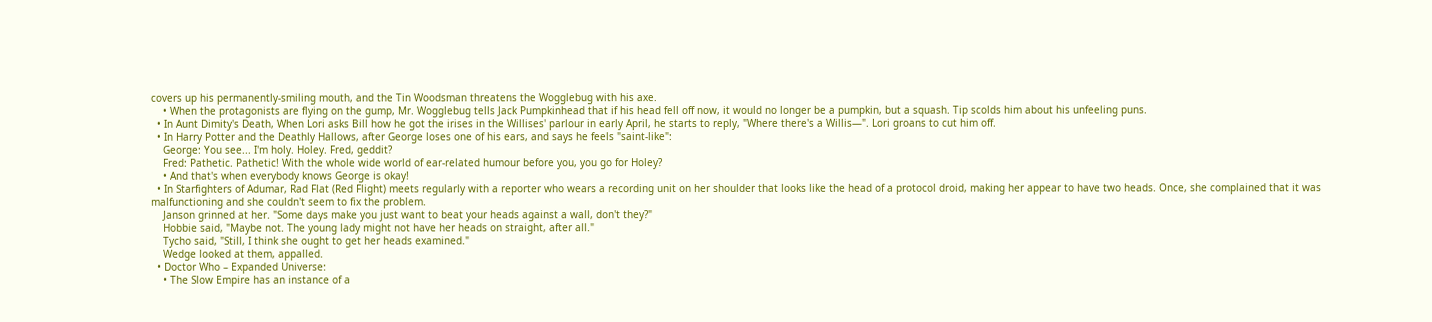covers up his permanently-smiling mouth, and the Tin Woodsman threatens the Wogglebug with his axe.
    • When the protagonists are flying on the gump, Mr. Wogglebug tells Jack Pumpkinhead that if his head fell off now, it would no longer be a pumpkin, but a squash. Tip scolds him about his unfeeling puns.
  • In Aunt Dimity's Death, When Lori asks Bill how he got the irises in the Willises' parlour in early April, he starts to reply, "Where there's a Willis—". Lori groans to cut him off.
  • In Harry Potter and the Deathly Hallows, after George loses one of his ears, and says he feels "saint-like":
    George: You see... I'm holy. Holey. Fred, geddit?
    Fred: Pathetic. Pathetic! With the whole wide world of ear-related humour before you, you go for Holey?
    • And that's when everybody knows George is okay!
  • In Starfighters of Adumar, Rad Flat (Red Flight) meets regularly with a reporter who wears a recording unit on her shoulder that looks like the head of a protocol droid, making her appear to have two heads. Once, she complained that it was malfunctioning and she couldn't seem to fix the problem.
    Janson grinned at her. "Some days make you just want to beat your heads against a wall, don't they?"
    Hobbie said, "Maybe not. The young lady might not have her heads on straight, after all."
    Tycho said, "Still, I think she ought to get her heads examined."
    Wedge looked at them, appalled.
  • Doctor Who – Expanded Universe:
    • The Slow Empire has an instance of a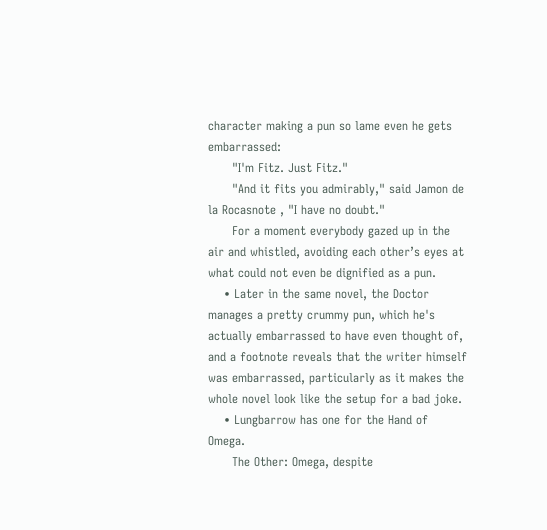character making a pun so lame even he gets embarrassed:
      "I'm Fitz. Just Fitz."
      "And it fits you admirably," said Jamon de la Rocasnote , "I have no doubt."
      For a moment everybody gazed up in the air and whistled, avoiding each other’s eyes at what could not even be dignified as a pun.
    • Later in the same novel, the Doctor manages a pretty crummy pun, which he's actually embarrassed to have even thought of, and a footnote reveals that the writer himself was embarrassed, particularly as it makes the whole novel look like the setup for a bad joke.
    • Lungbarrow has one for the Hand of Omega.
      The Other: Omega, despite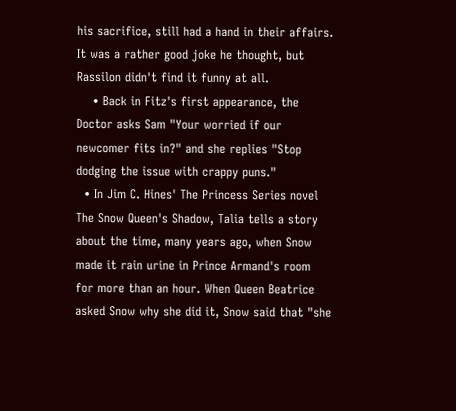his sacrifice, still had a hand in their affairs. It was a rather good joke he thought, but Rassilon didn't find it funny at all.
    • Back in Fitz's first appearance, the Doctor asks Sam "Your worried if our newcomer fits in?" and she replies "Stop dodging the issue with crappy puns."
  • In Jim C. Hines' The Princess Series novel The Snow Queen's Shadow, Talia tells a story about the time, many years ago, when Snow made it rain urine in Prince Armand's room for more than an hour. When Queen Beatrice asked Snow why she did it, Snow said that "she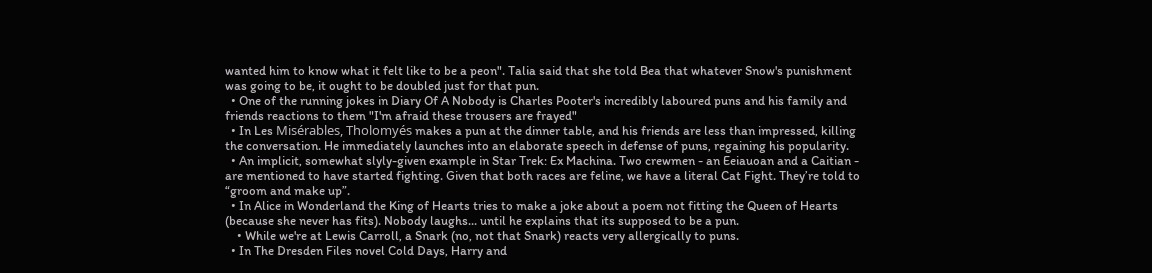wanted him to know what it felt like to be a peon". Talia said that she told Bea that whatever Snow's punishment was going to be, it ought to be doubled just for that pun.
  • One of the running jokes in Diary Of A Nobody is Charles Pooter's incredibly laboured puns and his family and friends reactions to them "I'm afraid these trousers are frayed"
  • In Les Misérables, Tholomyés makes a pun at the dinner table, and his friends are less than impressed, killing the conversation. He immediately launches into an elaborate speech in defense of puns, regaining his popularity.
  • An implicit, somewhat slyly-given example in Star Trek: Ex Machina. Two crewmen - an Eeiauoan and a Caitian - are mentioned to have started fighting. Given that both races are feline, we have a literal Cat Fight. They’re told to “groom and make up”.
  • In Alice in Wonderland the King of Hearts tries to make a joke about a poem not fitting the Queen of Hearts (because she never has fits). Nobody laughs... until he explains that its supposed to be a pun.
    • While we're at Lewis Carroll, a Snark (no, not that Snark) reacts very allergically to puns.
  • In The Dresden Files novel Cold Days, Harry and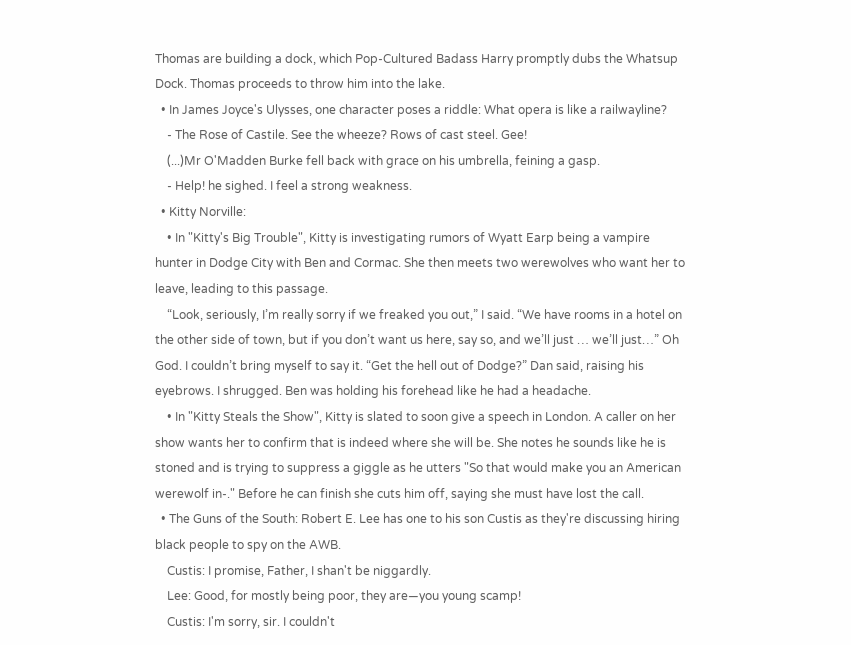Thomas are building a dock, which Pop-Cultured Badass Harry promptly dubs the Whatsup Dock. Thomas proceeds to throw him into the lake.
  • In James Joyce's Ulysses, one character poses a riddle: What opera is like a railwayline?
    - The Rose of Castile. See the wheeze? Rows of cast steel. Gee!
    (...)Mr O'Madden Burke fell back with grace on his umbrella, feining a gasp.
    - Help! he sighed. I feel a strong weakness.
  • Kitty Norville:
    • In "Kitty's Big Trouble", Kitty is investigating rumors of Wyatt Earp being a vampire hunter in Dodge City with Ben and Cormac. She then meets two werewolves who want her to leave, leading to this passage.
    “Look, seriously, I’m really sorry if we freaked you out,” I said. “We have rooms in a hotel on the other side of town, but if you don’t want us here, say so, and we’ll just … we’ll just…” Oh God. I couldn’t bring myself to say it. “Get the hell out of Dodge?” Dan said, raising his eyebrows. I shrugged. Ben was holding his forehead like he had a headache.
    • In "Kitty Steals the Show", Kitty is slated to soon give a speech in London. A caller on her show wants her to confirm that is indeed where she will be. She notes he sounds like he is stoned and is trying to suppress a giggle as he utters "So that would make you an American werewolf in-." Before he can finish she cuts him off, saying she must have lost the call.
  • The Guns of the South: Robert E. Lee has one to his son Custis as they're discussing hiring black people to spy on the AWB.
    Custis: I promise, Father, I shan't be niggardly.
    Lee: Good, for mostly being poor, they are—you young scamp!
    Custis: I'm sorry, sir. I couldn't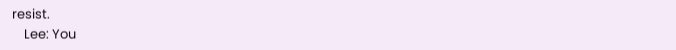resist.
    Lee: You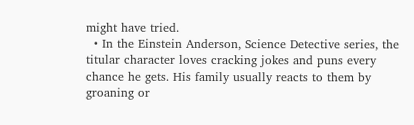might have tried.
  • In the Einstein Anderson, Science Detective series, the titular character loves cracking jokes and puns every chance he gets. His family usually reacts to them by groaning or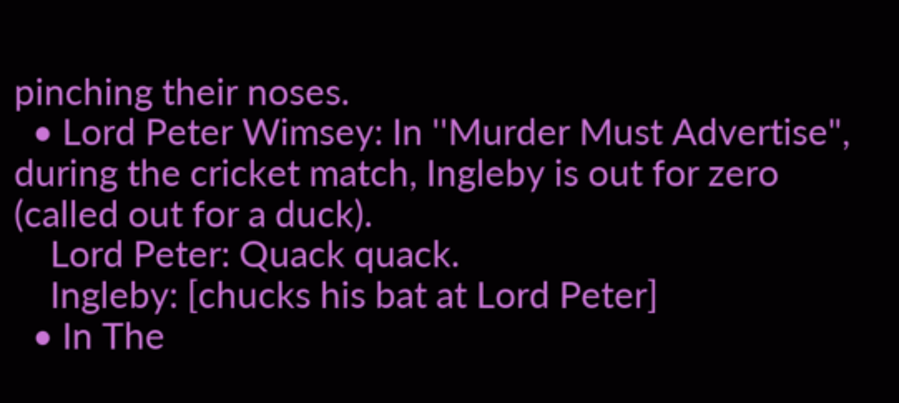pinching their noses.
  • Lord Peter Wimsey: In ''Murder Must Advertise", during the cricket match, Ingleby is out for zero (called out for a duck).
    Lord Peter: Quack quack.
    Ingleby: [chucks his bat at Lord Peter]
  • In The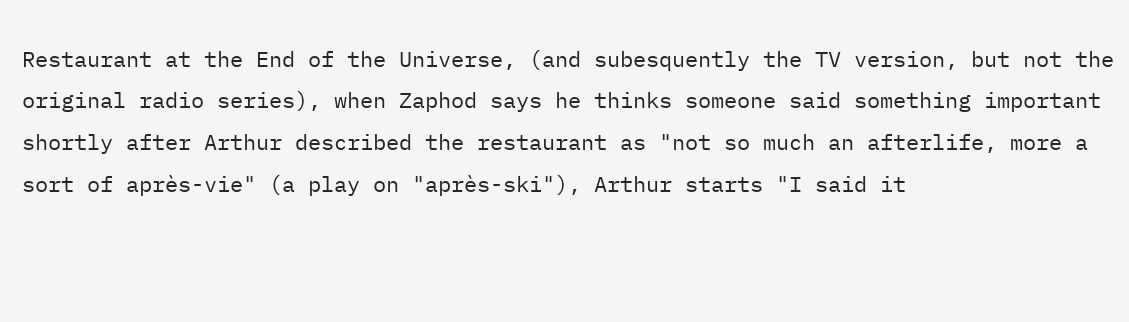Restaurant at the End of the Universe, (and subesquently the TV version, but not the original radio series), when Zaphod says he thinks someone said something important shortly after Arthur described the restaurant as "not so much an afterlife, more a sort of après-vie" (a play on "après-ski"), Arthur starts "I said it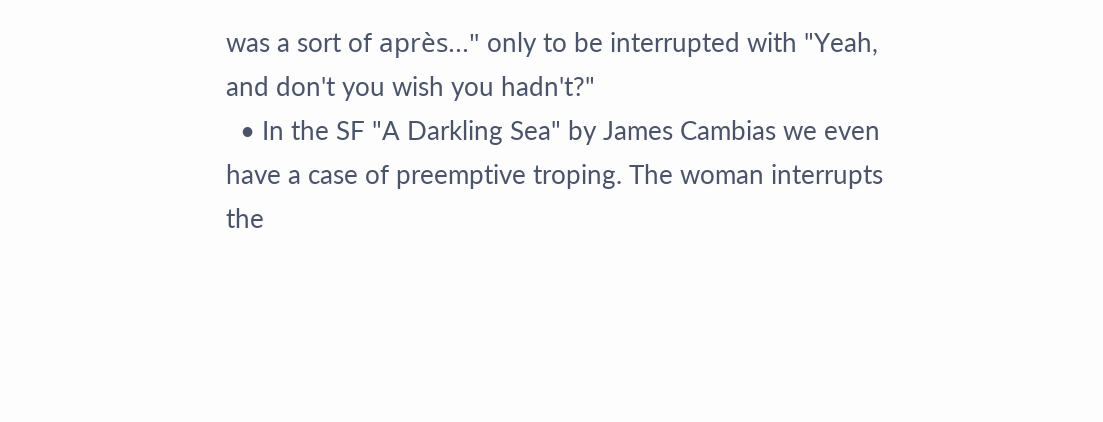was a sort of après..." only to be interrupted with "Yeah, and don't you wish you hadn't?"
  • In the SF "A Darkling Sea" by James Cambias we even have a case of preemptive troping. The woman interrupts the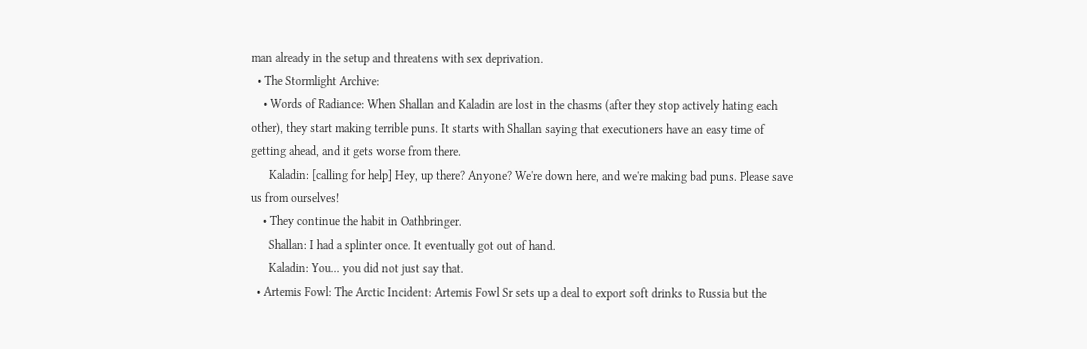man already in the setup and threatens with sex deprivation.
  • The Stormlight Archive:
    • Words of Radiance: When Shallan and Kaladin are lost in the chasms (after they stop actively hating each other), they start making terrible puns. It starts with Shallan saying that executioners have an easy time of getting ahead, and it gets worse from there.
      Kaladin: [calling for help] Hey, up there? Anyone? We're down here, and we're making bad puns. Please save us from ourselves!
    • They continue the habit in Oathbringer.
      Shallan: I had a splinter once. It eventually got out of hand.
      Kaladin: You... you did not just say that.
  • Artemis Fowl: The Arctic Incident: Artemis Fowl Sr sets up a deal to export soft drinks to Russia but the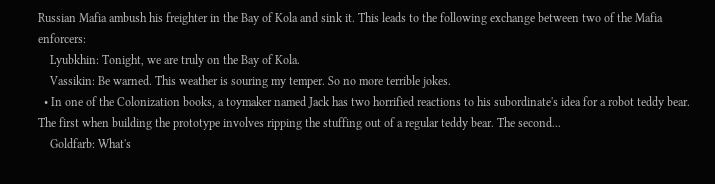Russian Mafia ambush his freighter in the Bay of Kola and sink it. This leads to the following exchange between two of the Mafia enforcers:
    Lyubkhin: Tonight, we are truly on the Bay of Kola.
    Vassikin: Be warned. This weather is souring my temper. So no more terrible jokes.
  • In one of the Colonization books, a toymaker named Jack has two horrified reactions to his subordinate's idea for a robot teddy bear. The first when building the prototype involves ripping the stuffing out of a regular teddy bear. The second...
    Goldfarb: What's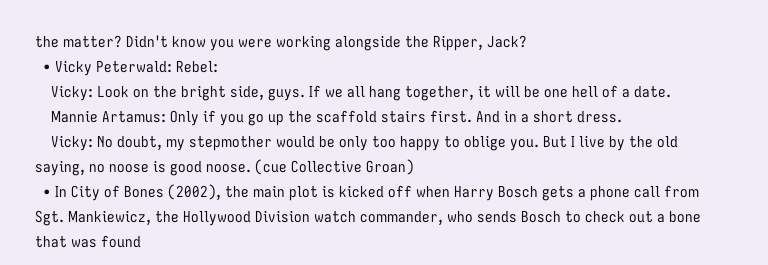the matter? Didn't know you were working alongside the Ripper, Jack?
  • Vicky Peterwald: Rebel:
    Vicky: Look on the bright side, guys. If we all hang together, it will be one hell of a date.
    Mannie Artamus: Only if you go up the scaffold stairs first. And in a short dress.
    Vicky: No doubt, my stepmother would be only too happy to oblige you. But I live by the old saying, no noose is good noose. (cue Collective Groan)
  • In City of Bones (2002), the main plot is kicked off when Harry Bosch gets a phone call from Sgt. Mankiewicz, the Hollywood Division watch commander, who sends Bosch to check out a bone that was found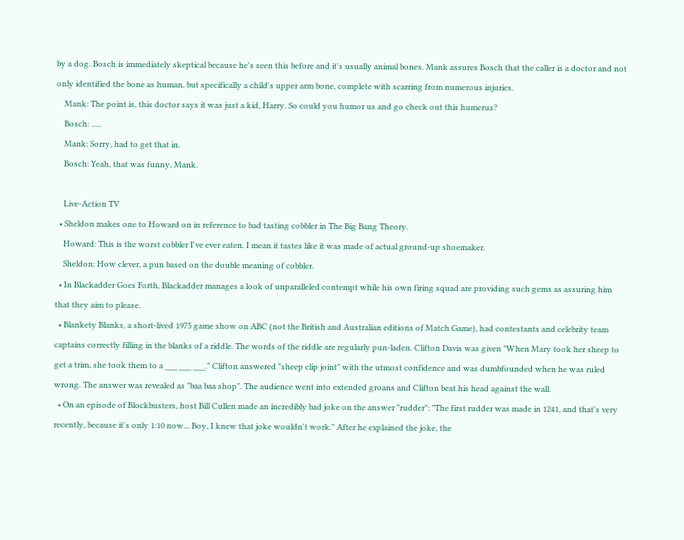by a dog. Bosch is immediately skeptical because he's seen this before and it's usually animal bones. Mank assures Bosch that the caller is a doctor and not only identified the bone as human, but specifically a child's upper arm bone, complete with scarring from numerous injuries.
    Mank: The point is, this doctor says it was just a kid, Harry. So could you humor us and go check out this humerus?
    Bosch: .....
    Mank: Sorry, had to get that in.
    Bosch: Yeah, that was funny, Mank.

    Live-Action TV
  • Sheldon makes one to Howard on in reference to bad tasting cobbler in The Big Bang Theory.
    Howard: This is the worst cobbler I've ever eaten. I mean it tastes like it was made of actual ground-up shoemaker.
    Sheldon: How clever, a pun based on the double meaning of cobbler.
  • In Blackadder Goes Forth, Blackadder manages a look of unparalleled contempt while his own firing squad are providing such gems as assuring him that they aim to please.
  • Blankety Blanks, a short-lived 1975 game show on ABC (not the British and Australian editions of Match Game), had contestants and celebrity team captains correctly filling in the blanks of a riddle. The words of the riddle are regularly pun-laden. Clifton Davis was given "When Mary took her sheep to get a trim, she took them to a ___ ___ ___." Clifton answered "sheep clip joint" with the utmost confidence and was dumbfounded when he was ruled wrong. The answer was revealed as "baa baa shop". The audience went into extended groans and Clifton beat his head against the wall.
  • On an episode of Blockbusters, host Bill Cullen made an incredibly bad joke on the answer "rudder": "The first rudder was made in 1241, and that's very recently, because it's only 1:10 now... Boy, I knew that joke wouldn't work." After he explained the joke, the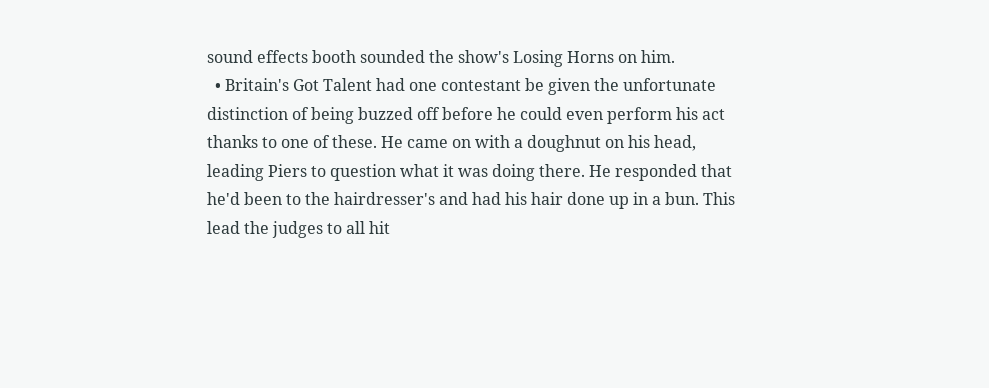sound effects booth sounded the show's Losing Horns on him.
  • Britain's Got Talent had one contestant be given the unfortunate distinction of being buzzed off before he could even perform his act thanks to one of these. He came on with a doughnut on his head, leading Piers to question what it was doing there. He responded that he'd been to the hairdresser's and had his hair done up in a bun. This lead the judges to all hit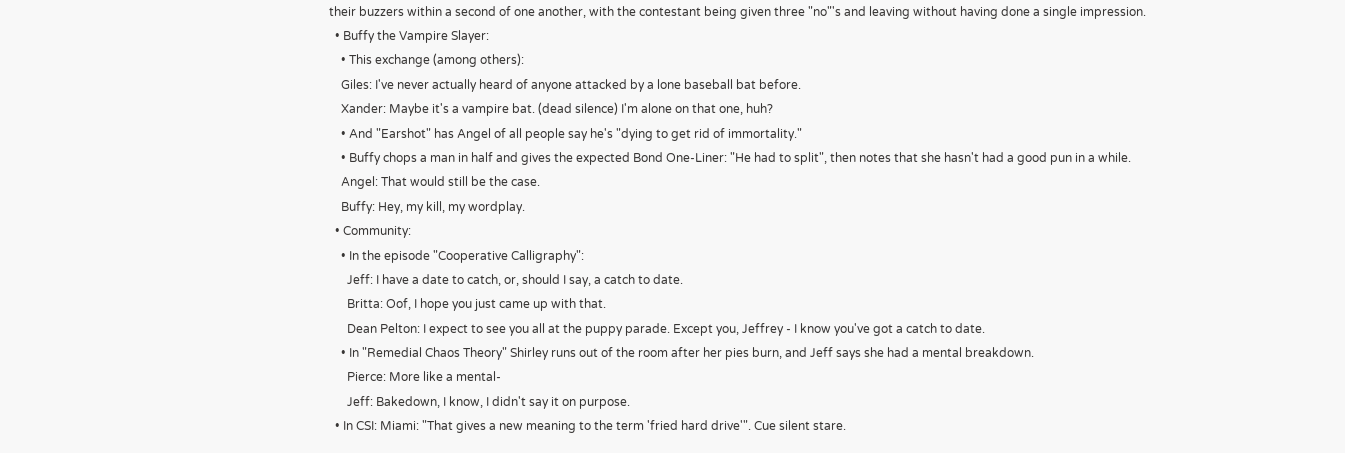their buzzers within a second of one another, with the contestant being given three "no"'s and leaving without having done a single impression.
  • Buffy the Vampire Slayer:
    • This exchange (among others):
    Giles: I've never actually heard of anyone attacked by a lone baseball bat before.
    Xander: Maybe it's a vampire bat. (dead silence) I'm alone on that one, huh?
    • And "Earshot" has Angel of all people say he's "dying to get rid of immortality."
    • Buffy chops a man in half and gives the expected Bond One-Liner: "He had to split", then notes that she hasn't had a good pun in a while.
    Angel: That would still be the case.
    Buffy: Hey, my kill, my wordplay.
  • Community:
    • In the episode "Cooperative Calligraphy":
      Jeff: I have a date to catch, or, should I say, a catch to date.
      Britta: Oof, I hope you just came up with that.
      Dean Pelton: I expect to see you all at the puppy parade. Except you, Jeffrey - I know you've got a catch to date.
    • In "Remedial Chaos Theory" Shirley runs out of the room after her pies burn, and Jeff says she had a mental breakdown.
      Pierce: More like a mental-
      Jeff: Bakedown, I know, I didn't say it on purpose.
  • In CSI: Miami: "That gives a new meaning to the term 'fried hard drive'". Cue silent stare.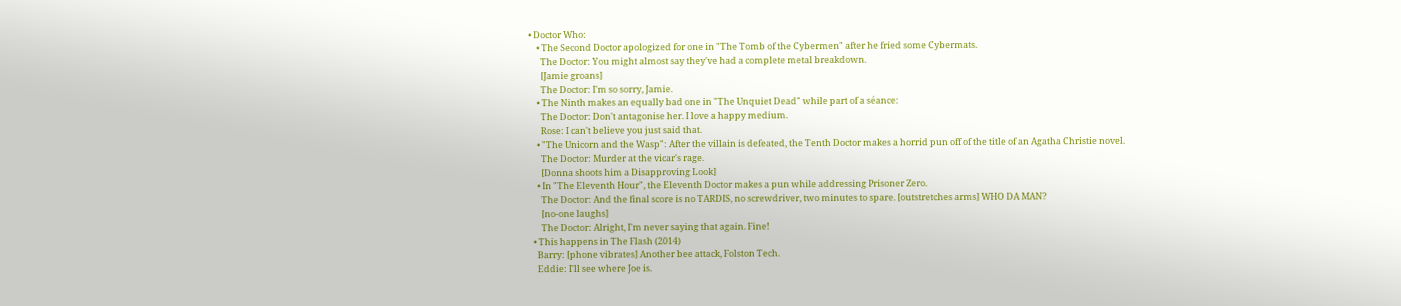• Doctor Who:
    • The Second Doctor apologized for one in "The Tomb of the Cybermen" after he fried some Cybermats.
      The Doctor: You might almost say they've had a complete metal breakdown.
      [Jamie groans]
      The Doctor: I'm so sorry, Jamie.
    • The Ninth makes an equally bad one in "The Unquiet Dead" while part of a séance:
      The Doctor: Don't antagonise her. I love a happy medium.
      Rose: I can't believe you just said that.
    • "The Unicorn and the Wasp": After the villain is defeated, the Tenth Doctor makes a horrid pun off of the title of an Agatha Christie novel.
      The Doctor: Murder at the vicar's rage.
      [Donna shoots him a Disapproving Look]
    • In "The Eleventh Hour", the Eleventh Doctor makes a pun while addressing Prisoner Zero.
      The Doctor: And the final score is no TARDIS, no screwdriver, two minutes to spare. [outstretches arms] WHO DA MAN?
      [no-one laughs]
      The Doctor: Alright, I'm never saying that again. Fine!
  • This happens in The Flash (2014)
    Barry: [phone vibrates] Another bee attack, Folston Tech.
    Eddie: I'll see where Joe is.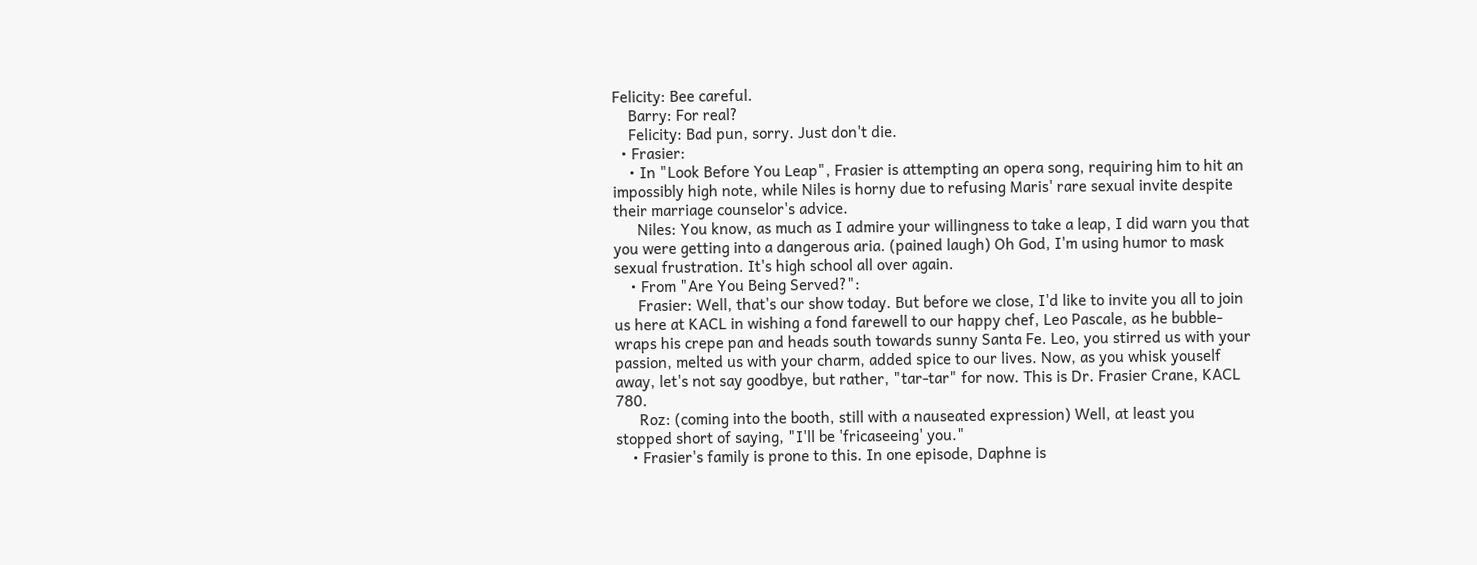Felicity: Bee careful.
    Barry: For real?
    Felicity: Bad pun, sorry. Just don't die.
  • Frasier:
    • In "Look Before You Leap", Frasier is attempting an opera song, requiring him to hit an impossibly high note, while Niles is horny due to refusing Maris' rare sexual invite despite their marriage counselor's advice.
      Niles: You know, as much as I admire your willingness to take a leap, I did warn you that you were getting into a dangerous aria. (pained laugh) Oh God, I'm using humor to mask sexual frustration. It's high school all over again.
    • From "Are You Being Served?":
      Frasier: Well, that's our show today. But before we close, I'd like to invite you all to join us here at KACL in wishing a fond farewell to our happy chef, Leo Pascale, as he bubble-wraps his crepe pan and heads south towards sunny Santa Fe. Leo, you stirred us with your passion, melted us with your charm, added spice to our lives. Now, as you whisk youself away, let's not say goodbye, but rather, "tar-tar" for now. This is Dr. Frasier Crane, KACL 780.
      Roz: (coming into the booth, still with a nauseated expression) Well, at least you stopped short of saying, "I'll be 'fricaseeing' you."
    • Frasier's family is prone to this. In one episode, Daphne is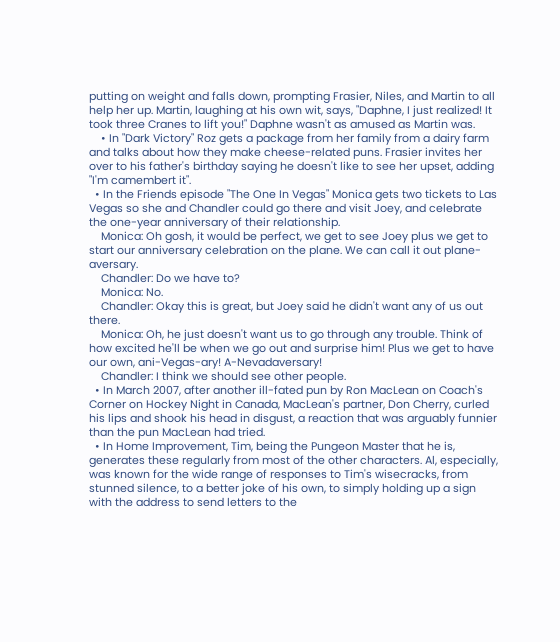putting on weight and falls down, prompting Frasier, Niles, and Martin to all help her up. Martin, laughing at his own wit, says, "Daphne, I just realized! It took three Cranes to lift you!" Daphne wasn't as amused as Martin was.
    • In "Dark Victory" Roz gets a package from her family from a dairy farm and talks about how they make cheese-related puns. Frasier invites her over to his father's birthday saying he doesn't like to see her upset, adding "I'm camembert it".
  • In the Friends episode "The One In Vegas" Monica gets two tickets to Las Vegas so she and Chandler could go there and visit Joey, and celebrate the one-year anniversary of their relationship.
    Monica: Oh gosh, it would be perfect, we get to see Joey plus we get to start our anniversary celebration on the plane. We can call it out plane-aversary.
    Chandler: Do we have to?
    Monica: No.
    Chandler: Okay this is great, but Joey said he didn't want any of us out there.
    Monica: Oh, he just doesn't want us to go through any trouble. Think of how excited he'll be when we go out and surprise him! Plus we get to have our own, ani-Vegas-ary! A-Nevadaversary!
    Chandler: I think we should see other people.
  • In March 2007, after another ill-fated pun by Ron MacLean on Coach's Corner on Hockey Night in Canada, MacLean's partner, Don Cherry, curled his lips and shook his head in disgust, a reaction that was arguably funnier than the pun MacLean had tried.
  • In Home Improvement, Tim, being the Pungeon Master that he is, generates these regularly from most of the other characters. Al, especially, was known for the wide range of responses to Tim's wisecracks, from stunned silence, to a better joke of his own, to simply holding up a sign with the address to send letters to the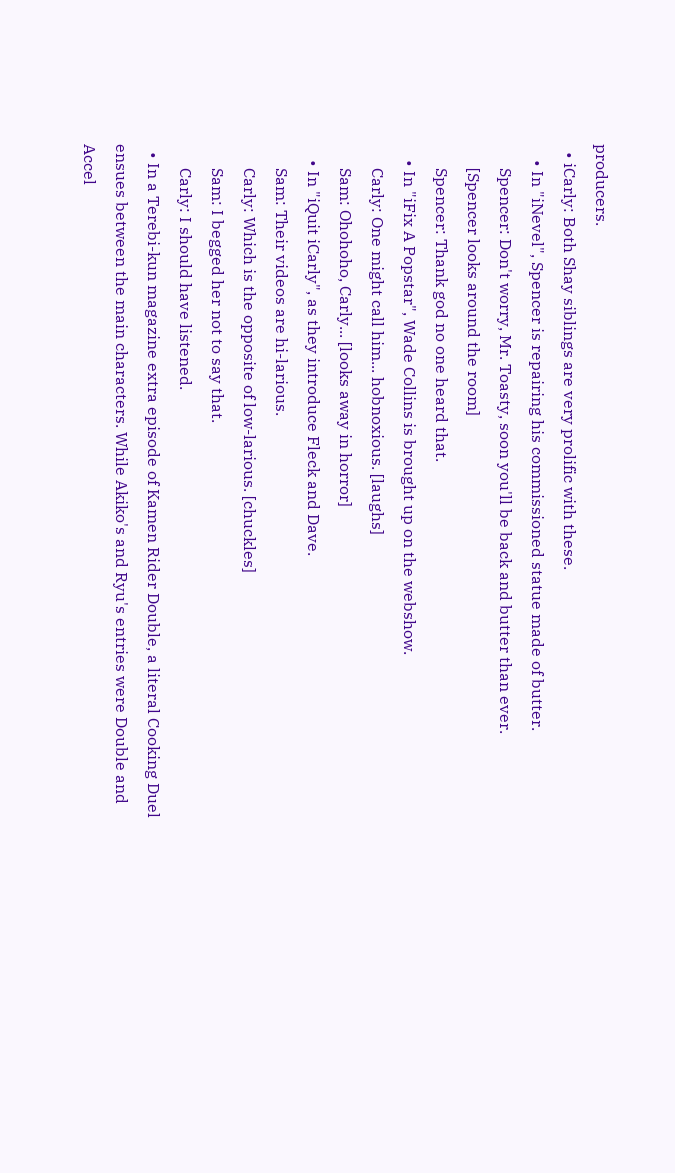producers.
  • iCarly: Both Shay siblings are very prolific with these.
    • In "iNevel", Spencer is repairing his commissioned statue made of butter.
      Spencer: Don't worry, Mr. Toasty, soon you'll be back and butter than ever.
      [Spencer looks around the room]
      Spencer: Thank god no one heard that.
    • In "iFix A Popstar", Wade Collins is brought up on the webshow.
      Carly: One might call him... hobnoxious. [laughs]
      Sam: Ohohoho, Carly... [looks away in horror]
    • In "iQuit iCarly", as they introduce Fleck and Dave.
      Sam: Their videos are hi-larious.
      Carly: Which is the opposite of low-larious. [chuckles]
      Sam: I begged her not to say that.
      Carly: I should have listened.
  • In a Terebi-kun magazine extra episode of Kamen Rider Double, a literal Cooking Duel ensues between the main characters. While Akiko's and Ryu's entries were Double and Accel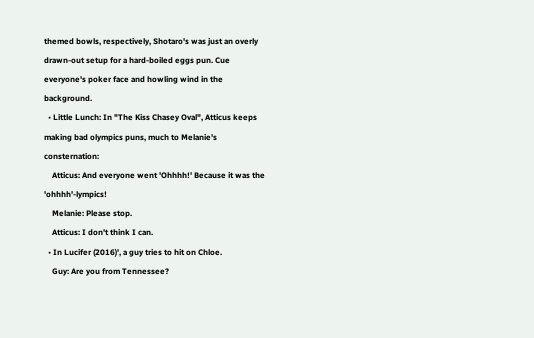themed bowls, respectively, Shotaro's was just an overly drawn-out setup for a hard-boiled eggs pun. Cue everyone's poker face and howling wind in the background.
  • Little Lunch: In "The Kiss Chasey Oval", Atticus keeps making bad olympics puns, much to Melanie's consternation:
    Atticus: And everyone went 'Ohhhh!' Because it was the 'ohhhh'-lympics!
    Melanie: Please stop.
    Atticus: I don't think I can.
  • In Lucifer (2016)', a guy tries to hit on Chloe.
    Guy: Are you from Tennessee?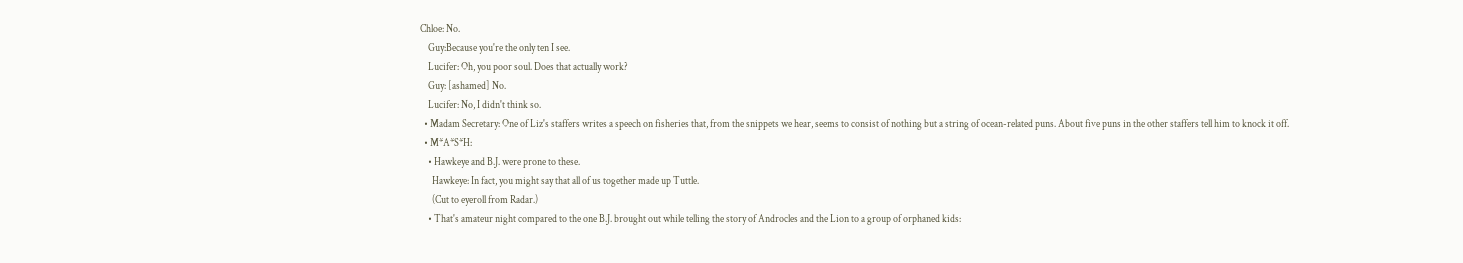Chloe: No.
    Guy:Because you're the only ten I see.
    Lucifer: Oh, you poor soul. Does that actually work?
    Guy: [ashamed] No.
    Lucifer: No, I didn't think so.
  • Madam Secretary: One of Liz's staffers writes a speech on fisheries that, from the snippets we hear, seems to consist of nothing but a string of ocean-related puns. About five puns in the other staffers tell him to knock it off.
  • M*A*S*H:
    • Hawkeye and B.J. were prone to these.
      Hawkeye: In fact, you might say that all of us together made up Tuttle.
      (Cut to eyeroll from Radar.)
    • That's amateur night compared to the one B.J. brought out while telling the story of Androcles and the Lion to a group of orphaned kids: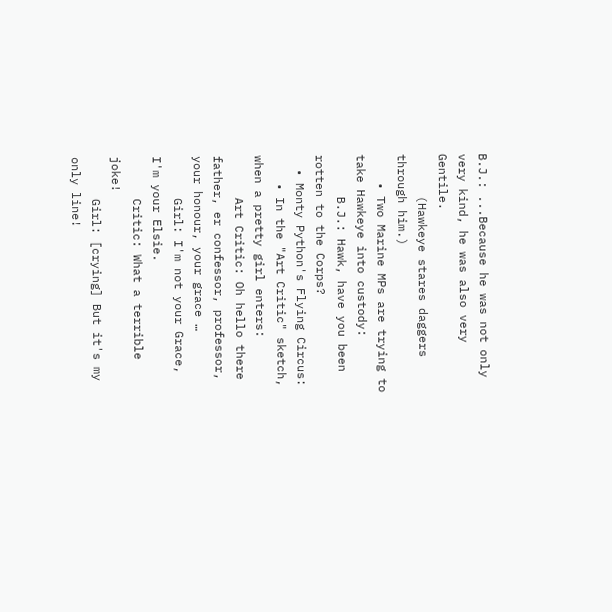B.J.: ...Because he was not only very kind, he was also very Gentile.
      (Hawkeye stares daggers through him.)
    • Two Marine MPs are trying to take Hawkeye into custody:
      B.J.: Hawk, have you been rotten to the Corps?
  • Monty Python's Flying Circus:
    • In the "Art Critic" sketch, when a pretty girl enters:
      Art Critic: Oh hello there father, er confessor, professor, your honour, your grace …
      Girl: I'm not your Grace, I'm your Elsie.
      Critic: What a terrible joke!
      Girl: [crying] But it's my only line!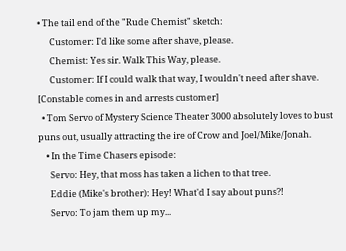• The tail end of the "Rude Chemist" sketch:
      Customer: I'd like some after shave, please.
      Chemist: Yes sir. Walk This Way, please.
      Customer: If I could walk that way, I wouldn't need after shave. [Constable comes in and arrests customer]
  • Tom Servo of Mystery Science Theater 3000 absolutely loves to bust puns out, usually attracting the ire of Crow and Joel/Mike/Jonah.
    • In the Time Chasers episode:
      Servo: Hey, that moss has taken a lichen to that tree.
      Eddie (Mike's brother): Hey! What'd I say about puns?!
      Servo: To jam them up my...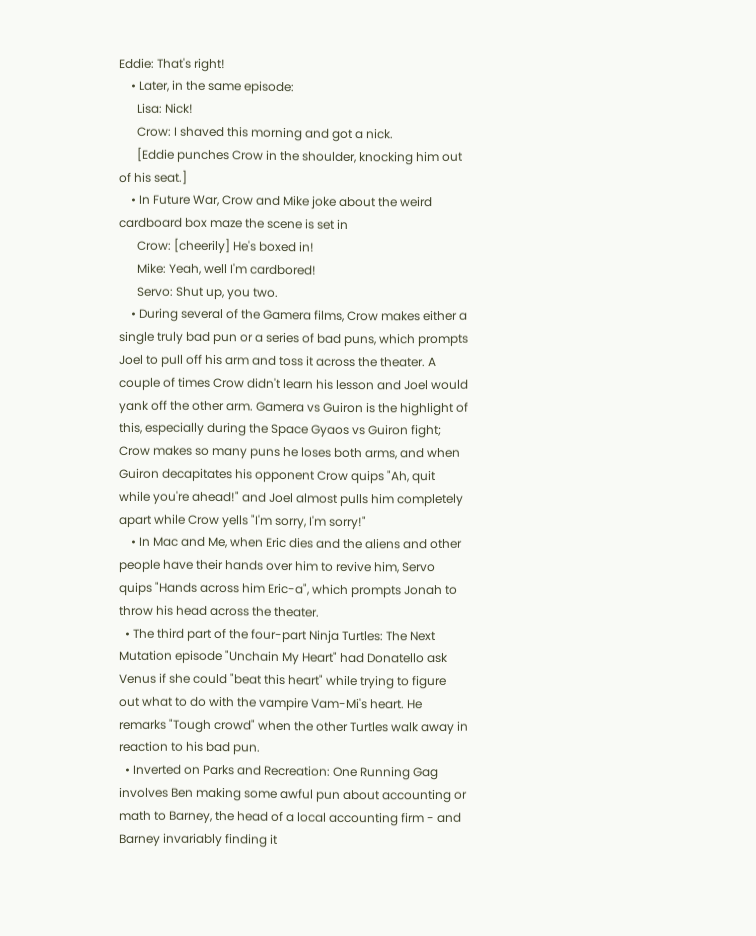Eddie: That's right!
    • Later, in the same episode:
      Lisa: Nick!
      Crow: I shaved this morning and got a nick.
      [Eddie punches Crow in the shoulder, knocking him out of his seat.]
    • In Future War, Crow and Mike joke about the weird cardboard box maze the scene is set in
      Crow: [cheerily] He's boxed in!
      Mike: Yeah, well I'm cardbored!
      Servo: Shut up, you two.
    • During several of the Gamera films, Crow makes either a single truly bad pun or a series of bad puns, which prompts Joel to pull off his arm and toss it across the theater. A couple of times Crow didn't learn his lesson and Joel would yank off the other arm. Gamera vs Guiron is the highlight of this, especially during the Space Gyaos vs Guiron fight; Crow makes so many puns he loses both arms, and when Guiron decapitates his opponent Crow quips "Ah, quit while you're ahead!" and Joel almost pulls him completely apart while Crow yells "I'm sorry, I'm sorry!"
    • In Mac and Me, when Eric dies and the aliens and other people have their hands over him to revive him, Servo quips "Hands across him Eric-a", which prompts Jonah to throw his head across the theater.
  • The third part of the four-part Ninja Turtles: The Next Mutation episode "Unchain My Heart" had Donatello ask Venus if she could "beat this heart" while trying to figure out what to do with the vampire Vam-Mi's heart. He remarks "Tough crowd" when the other Turtles walk away in reaction to his bad pun.
  • Inverted on Parks and Recreation: One Running Gag involves Ben making some awful pun about accounting or math to Barney, the head of a local accounting firm - and Barney invariably finding it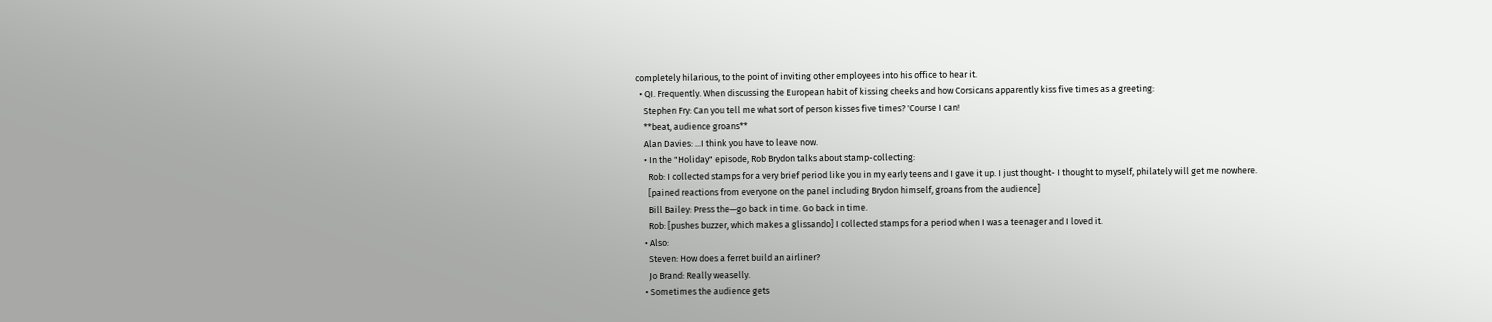completely hilarious, to the point of inviting other employees into his office to hear it.
  • QI. Frequently. When discussing the European habit of kissing cheeks and how Corsicans apparently kiss five times as a greeting:
    Stephen Fry: Can you tell me what sort of person kisses five times? 'Course I can!
    **beat, audience groans**
    Alan Davies: ...I think you have to leave now.
    • In the "Holiday" episode, Rob Brydon talks about stamp-collecting:
      Rob: I collected stamps for a very brief period like you in my early teens and I gave it up. I just thought- I thought to myself, philately will get me nowhere.
      [pained reactions from everyone on the panel including Brydon himself, groans from the audience]
      Bill Bailey: Press the—go back in time. Go back in time.
      Rob: [pushes buzzer, which makes a glissando] I collected stamps for a period when I was a teenager and I loved it.
    • Also:
      Steven: How does a ferret build an airliner?
      Jo Brand: Really weaselly.
    • Sometimes the audience gets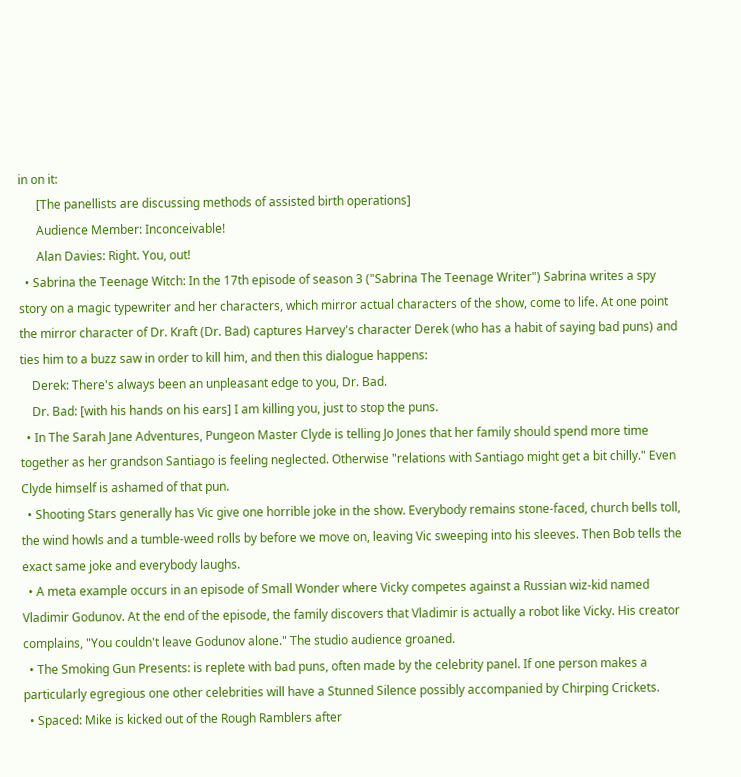in on it:
      [The panellists are discussing methods of assisted birth operations]
      Audience Member: Inconceivable!
      Alan Davies: Right. You, out!
  • Sabrina the Teenage Witch: In the 17th episode of season 3 ("Sabrina The Teenage Writer") Sabrina writes a spy story on a magic typewriter and her characters, which mirror actual characters of the show, come to life. At one point the mirror character of Dr. Kraft (Dr. Bad) captures Harvey's character Derek (who has a habit of saying bad puns) and ties him to a buzz saw in order to kill him, and then this dialogue happens:
    Derek: There's always been an unpleasant edge to you, Dr. Bad.
    Dr. Bad: [with his hands on his ears] I am killing you, just to stop the puns.
  • In The Sarah Jane Adventures, Pungeon Master Clyde is telling Jo Jones that her family should spend more time together as her grandson Santiago is feeling neglected. Otherwise "relations with Santiago might get a bit chilly." Even Clyde himself is ashamed of that pun.
  • Shooting Stars generally has Vic give one horrible joke in the show. Everybody remains stone-faced, church bells toll, the wind howls and a tumble-weed rolls by before we move on, leaving Vic sweeping into his sleeves. Then Bob tells the exact same joke and everybody laughs.
  • A meta example occurs in an episode of Small Wonder where Vicky competes against a Russian wiz-kid named Vladimir Godunov. At the end of the episode, the family discovers that Vladimir is actually a robot like Vicky. His creator complains, "You couldn't leave Godunov alone." The studio audience groaned.
  • The Smoking Gun Presents: is replete with bad puns, often made by the celebrity panel. If one person makes a particularly egregious one other celebrities will have a Stunned Silence possibly accompanied by Chirping Crickets.
  • Spaced: Mike is kicked out of the Rough Ramblers after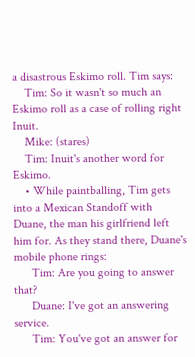a disastrous Eskimo roll. Tim says:
    Tim: So it wasn't so much an Eskimo roll as a case of rolling right Inuit.
    Mike: (stares)
    Tim: Inuit's another word for Eskimo.
    • While paintballing, Tim gets into a Mexican Standoff with Duane, the man his girlfriend left him for. As they stand there, Duane's mobile phone rings:
      Tim: Are you going to answer that?
      Duane: I've got an answering service.
      Tim: You've got an answer for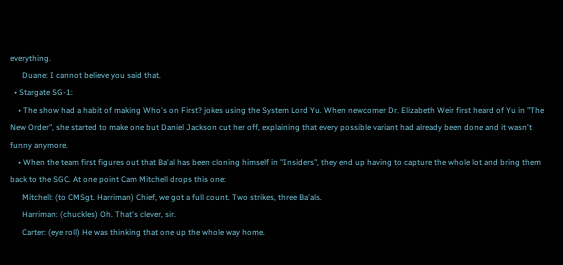everything.
      Duane: I cannot believe you said that.
  • Stargate SG-1:
    • The show had a habit of making Who's on First? jokes using the System Lord Yu. When newcomer Dr. Elizabeth Weir first heard of Yu in "The New Order", she started to make one but Daniel Jackson cut her off, explaining that every possible variant had already been done and it wasn't funny anymore.
    • When the team first figures out that Ba'al has been cloning himself in "Insiders", they end up having to capture the whole lot and bring them back to the SGC. At one point Cam Mitchell drops this one:
      Mitchell: (to CMSgt. Harriman) Chief, we got a full count. Two strikes, three Ba'als.
      Harriman: (chuckles) Oh. That's clever, sir.
      Carter: (eye roll) He was thinking that one up the whole way home.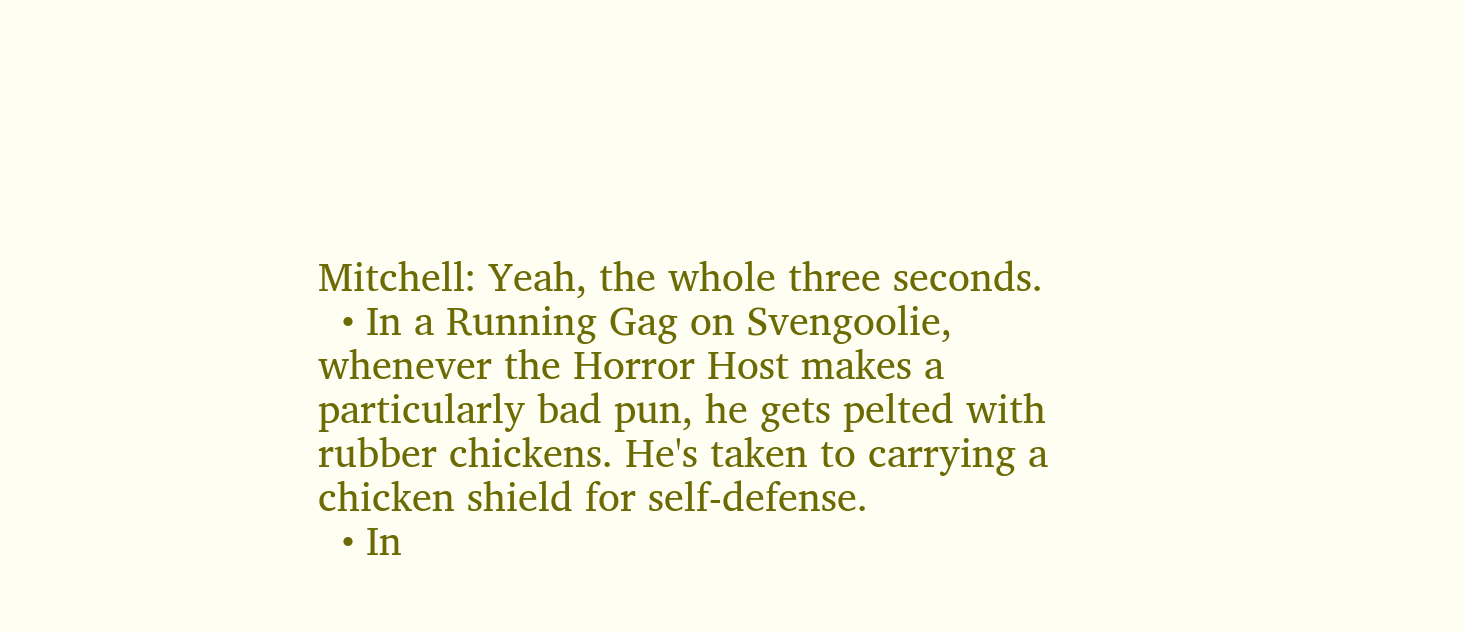Mitchell: Yeah, the whole three seconds.
  • In a Running Gag on Svengoolie, whenever the Horror Host makes a particularly bad pun, he gets pelted with rubber chickens. He's taken to carrying a chicken shield for self-defense.
  • In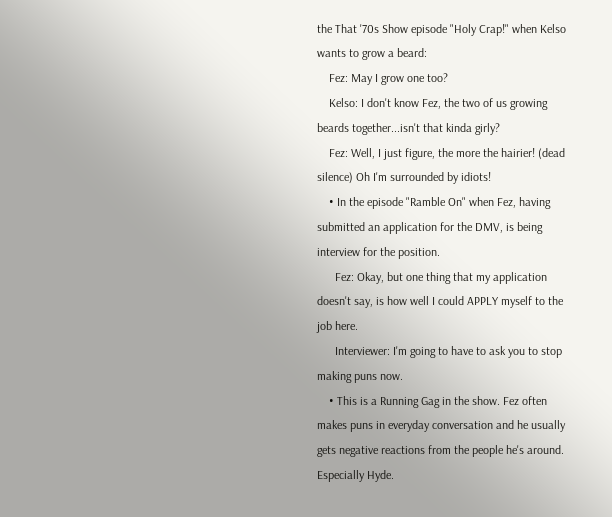the That '70s Show episode "Holy Crap!" when Kelso wants to grow a beard:
    Fez: May I grow one too?
    Kelso: I don't know Fez, the two of us growing beards together...isn't that kinda girly?
    Fez: Well, I just figure, the more the hairier! (dead silence) Oh I'm surrounded by idiots!
    • In the episode "Ramble On" when Fez, having submitted an application for the DMV, is being interview for the position.
      Fez: Okay, but one thing that my application doesn't say, is how well I could APPLY myself to the job here.
      Interviewer: I'm going to have to ask you to stop making puns now.
    • This is a Running Gag in the show. Fez often makes puns in everyday conversation and he usually gets negative reactions from the people he's around. Especially Hyde.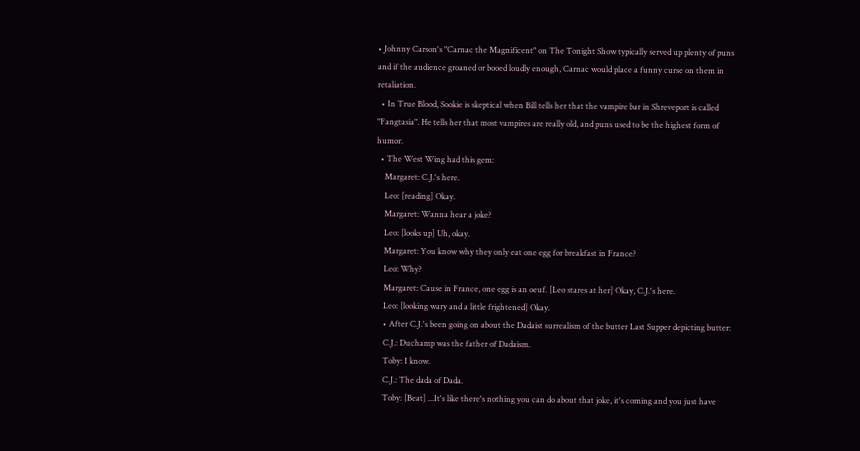• Johnny Carson's "Carnac the Magnificent" on The Tonight Show typically served up plenty of puns and if the audience groaned or booed loudly enough, Carnac would place a funny curse on them in retaliation.
  • In True Blood, Sookie is skeptical when Bill tells her that the vampire bar in Shreveport is called "Fangtasia". He tells her that most vampires are really old, and puns used to be the highest form of humor.
  • The West Wing had this gem:
    Margaret: C.J.'s here.
    Leo: [reading] Okay.
    Margaret: Wanna hear a joke?
    Leo: [looks up] Uh, okay.
    Margaret: You know why they only eat one egg for breakfast in France?
    Leo: Why?
    Margaret: Cause in France, one egg is an oeuf. [Leo stares at her] Okay, C.J.'s here.
    Leo: [looking wary and a little frightened] Okay.
    • After C.J.'s been going on about the Dadaist surrealism of the butter Last Supper depicting butter:
    C.J.: Duchamp was the father of Dadaism.
    Toby: I know.
    C.J.: The dada of Dada.
    Toby: [Beat] ...It's like there's nothing you can do about that joke, it's coming and you just have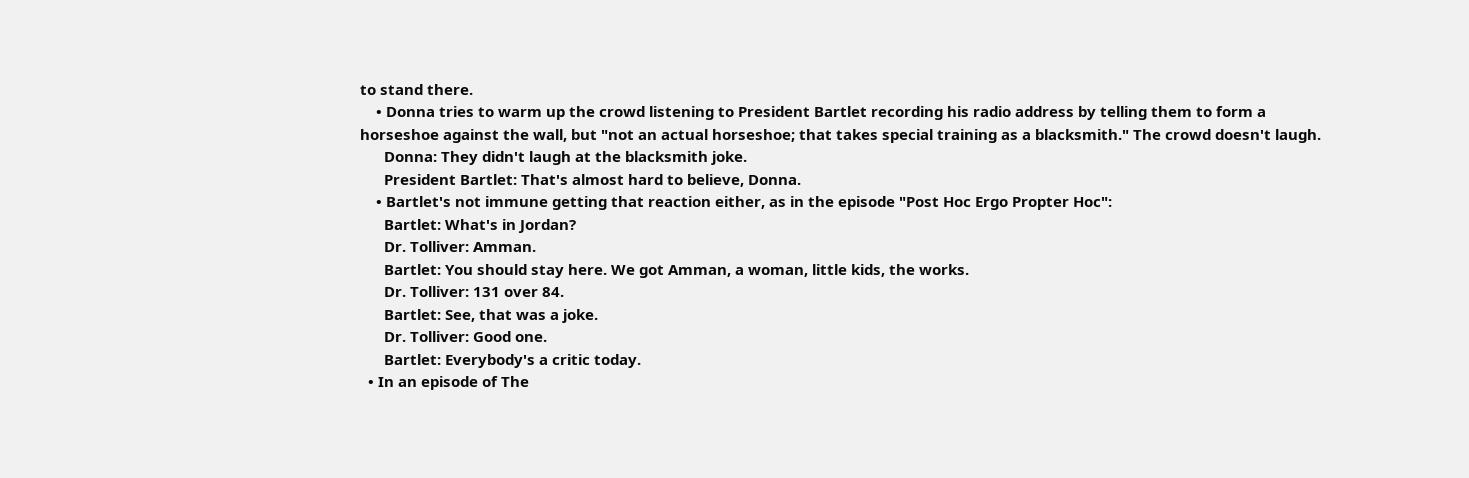to stand there.
    • Donna tries to warm up the crowd listening to President Bartlet recording his radio address by telling them to form a horseshoe against the wall, but "not an actual horseshoe; that takes special training as a blacksmith." The crowd doesn't laugh.
      Donna: They didn't laugh at the blacksmith joke.
      President Bartlet: That's almost hard to believe, Donna.
    • Bartlet's not immune getting that reaction either, as in the episode "Post Hoc Ergo Propter Hoc":
      Bartlet: What's in Jordan?
      Dr. Tolliver: Amman.
      Bartlet: You should stay here. We got Amman, a woman, little kids, the works.
      Dr. Tolliver: 131 over 84.
      Bartlet: See, that was a joke.
      Dr. Tolliver: Good one.
      Bartlet: Everybody's a critic today.
  • In an episode of The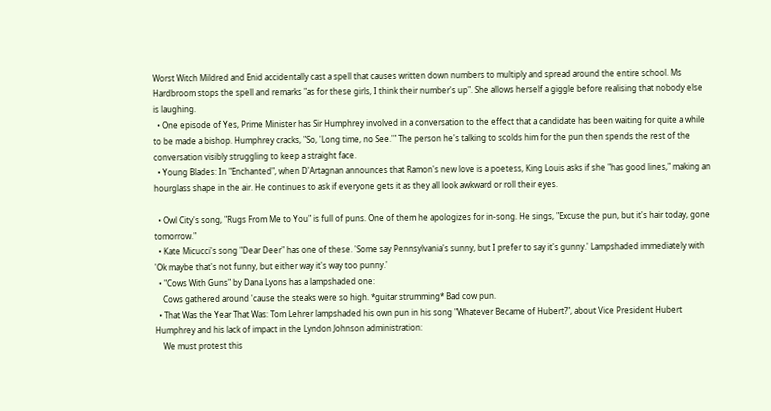Worst Witch Mildred and Enid accidentally cast a spell that causes written down numbers to multiply and spread around the entire school. Ms Hardbroom stops the spell and remarks "as for these girls, I think their number's up". She allows herself a giggle before realising that nobody else is laughing.
  • One episode of Yes, Prime Minister has Sir Humphrey involved in a conversation to the effect that a candidate has been waiting for quite a while to be made a bishop. Humphrey cracks, "So, 'Long time, no See.'" The person he's talking to scolds him for the pun then spends the rest of the conversation visibly struggling to keep a straight face.
  • Young Blades: In "Enchanted", when D'Artagnan announces that Ramon's new love is a poetess, King Louis asks if she "has good lines," making an hourglass shape in the air. He continues to ask if everyone gets it as they all look awkward or roll their eyes.

  • Owl City's song, "Rugs From Me to You" is full of puns. One of them he apologizes for in-song. He sings, "Excuse the pun, but it's hair today, gone tomorrow."
  • Kate Micucci's song "Dear Deer" has one of these. 'Some say Pennsylvania's sunny, but I prefer to say it's gunny.' Lampshaded immediately with 'Ok maybe that's not funny, but either way it's way too punny.'
  • "Cows With Guns" by Dana Lyons has a lampshaded one:
    Cows gathered around 'cause the steaks were so high. *guitar strumming* Bad cow pun.
  • That Was the Year That Was: Tom Lehrer lampshaded his own pun in his song "Whatever Became of Hubert?", about Vice President Hubert Humphrey and his lack of impact in the Lyndon Johnson administration:
    We must protest this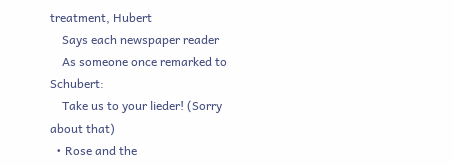treatment, Hubert
    Says each newspaper reader
    As someone once remarked to Schubert:
    Take us to your lieder! (Sorry about that)
  • Rose and the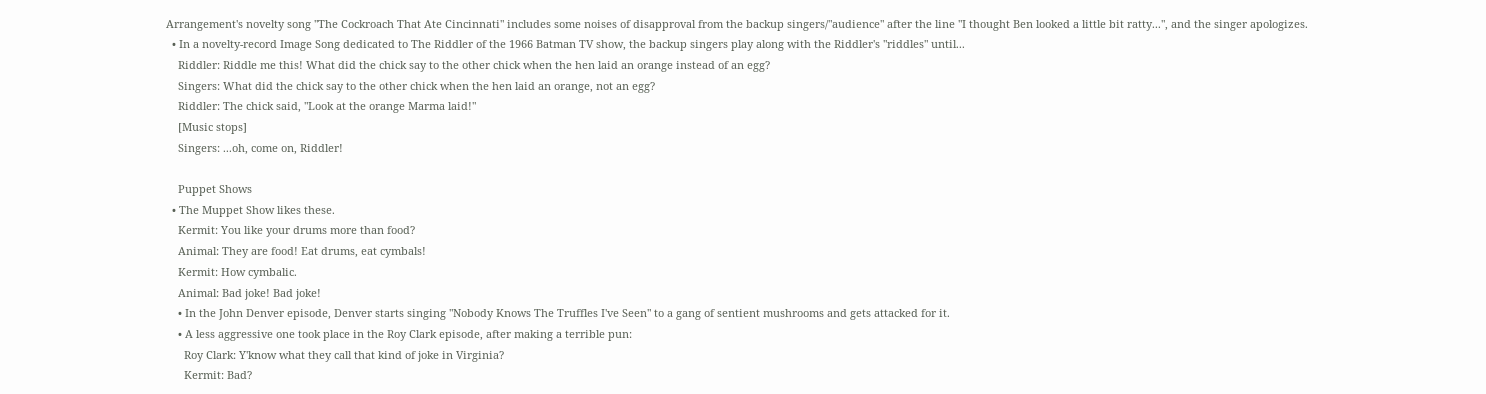Arrangement's novelty song "The Cockroach That Ate Cincinnati" includes some noises of disapproval from the backup singers/"audience" after the line "I thought Ben looked a little bit ratty...", and the singer apologizes.
  • In a novelty-record Image Song dedicated to The Riddler of the 1966 Batman TV show, the backup singers play along with the Riddler's "riddles" until...
    Riddler: Riddle me this! What did the chick say to the other chick when the hen laid an orange instead of an egg?
    Singers: What did the chick say to the other chick when the hen laid an orange, not an egg?
    Riddler: The chick said, "Look at the orange Marma laid!"
    [Music stops]
    Singers: ...oh, come on, Riddler!

    Puppet Shows
  • The Muppet Show likes these.
    Kermit: You like your drums more than food?
    Animal: They are food! Eat drums, eat cymbals!
    Kermit: How cymbalic.
    Animal: Bad joke! Bad joke!
    • In the John Denver episode, Denver starts singing "Nobody Knows The Truffles I've Seen" to a gang of sentient mushrooms and gets attacked for it.
    • A less aggressive one took place in the Roy Clark episode, after making a terrible pun:
      Roy Clark: Y'know what they call that kind of joke in Virginia?
      Kermit: Bad?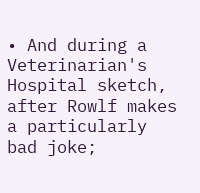• And during a Veterinarian's Hospital sketch, after Rowlf makes a particularly bad joke;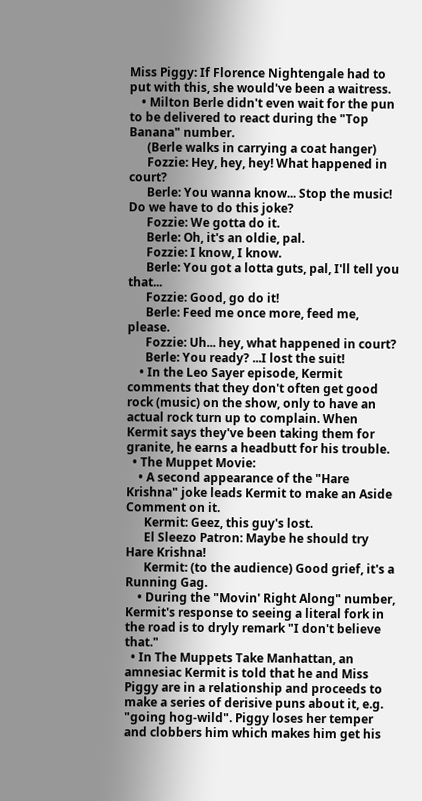Miss Piggy: If Florence Nightengale had to put with this, she would've been a waitress.
    • Milton Berle didn't even wait for the pun to be delivered to react during the "Top Banana" number.
      (Berle walks in carrying a coat hanger)
      Fozzie: Hey, hey, hey! What happened in court?
      Berle: You wanna know... Stop the music! Do we have to do this joke?
      Fozzie: We gotta do it.
      Berle: Oh, it's an oldie, pal.
      Fozzie: I know, I know.
      Berle: You got a lotta guts, pal, I'll tell you that...
      Fozzie: Good, go do it!
      Berle: Feed me once more, feed me, please.
      Fozzie: Uh... hey, what happened in court?
      Berle: You ready? ...I lost the suit!
    • In the Leo Sayer episode, Kermit comments that they don't often get good rock (music) on the show, only to have an actual rock turn up to complain. When Kermit says they've been taking them for granite, he earns a headbutt for his trouble.
  • The Muppet Movie:
    • A second appearance of the "Hare Krishna" joke leads Kermit to make an Aside Comment on it.
      Kermit: Geez, this guy's lost.
      El Sleezo Patron: Maybe he should try Hare Krishna!
      Kermit: (to the audience) Good grief, it's a Running Gag.
    • During the "Movin' Right Along" number, Kermit's response to seeing a literal fork in the road is to dryly remark "I don't believe that."
  • In The Muppets Take Manhattan, an amnesiac Kermit is told that he and Miss Piggy are in a relationship and proceeds to make a series of derisive puns about it, e.g. "going hog-wild". Piggy loses her temper and clobbers him which makes him get his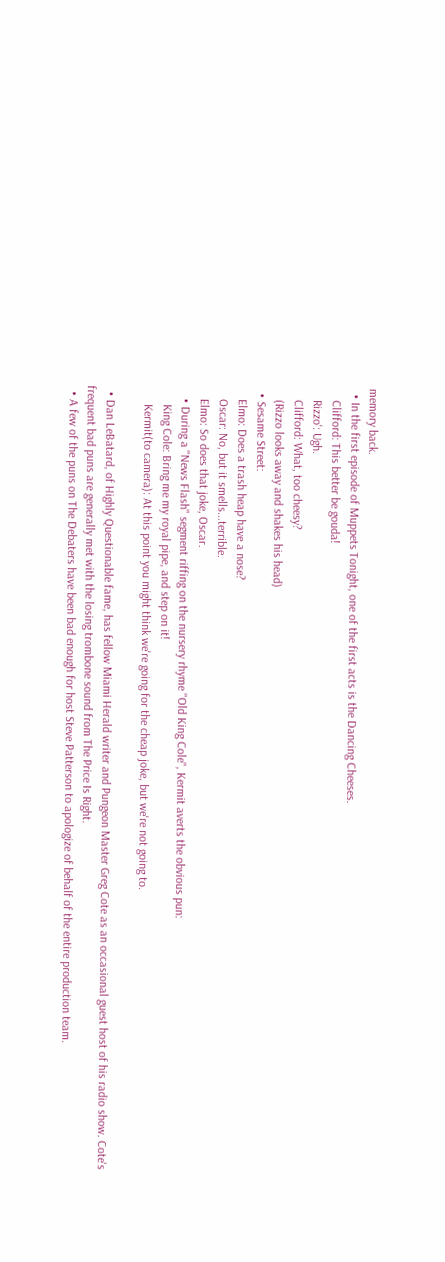memory back.
  • In the first episode of Muppets Tonight, one of the first acts is the Dancing Cheeses.
    Clifford: This better be gouda!
    Rizzo': Ugh.
    Clifford: What, too cheesy?
    (Rizzo looks away and shakes his head)
  • Sesame Street:
    Elmo: Does a trash heap have a nose?
    Oscar: No, but it smells...terrible.
    Elmo: So does that joke, Oscar.
    • During a "News Flash" segment riffing on the nursery rhyme "Old King Cole", Kermit averts the obvious pun:
      King Cole: Bring me my royal pipe, and step on it!
      Kermit(to camera): At this point you might think we're going for the cheap joke, but we're not going to.

  • Dan LeBatard, of Highly Questionable fame, has fellow Miami Herald writer and Pungeon Master Greg Cote as an occasional guest host of his radio show. Cote's frequent bad puns are generally met with the losing trombone sound from The Price Is Right.
  • A few of the puns on The Debaters have been bad enough for host Steve Patterson to apologize of behalf of the entire production team.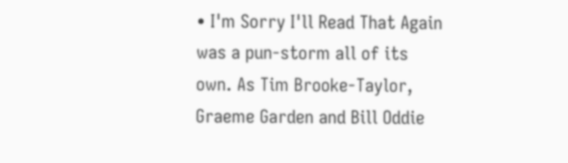• I'm Sorry I'll Read That Again was a pun-storm all of its own. As Tim Brooke-Taylor, Graeme Garden and Bill Oddie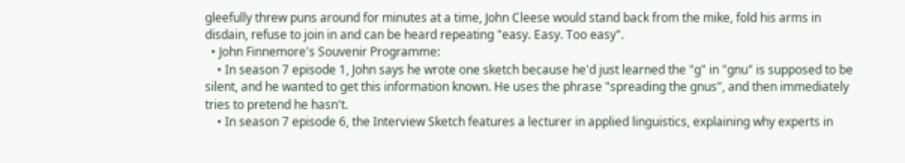gleefully threw puns around for minutes at a time, John Cleese would stand back from the mike, fold his arms in disdain, refuse to join in and can be heard repeating "easy. Easy. Too easy".
  • John Finnemore's Souvenir Programme:
    • In season 7 episode 1, John says he wrote one sketch because he'd just learned the "g" in "gnu" is supposed to be silent, and he wanted to get this information known. He uses the phrase "spreading the gnus", and then immediately tries to pretend he hasn't.
    • In season 7 episode 6, the Interview Sketch features a lecturer in applied linguistics, explaining why experts in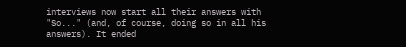interviews now start all their answers with "So..." (and, of course, doing so in all his answers). It ended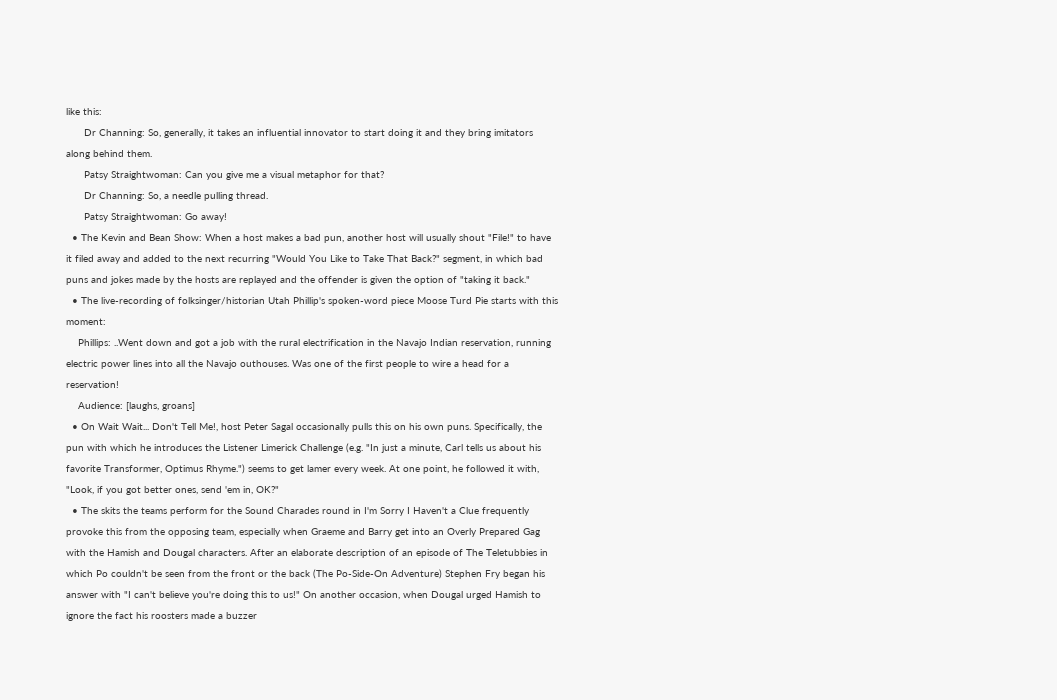like this:
      Dr Channing: So, generally, it takes an influential innovator to start doing it and they bring imitators along behind them.
      Patsy Straightwoman: Can you give me a visual metaphor for that?
      Dr Channing: So, a needle pulling thread.
      Patsy Straightwoman: Go away!
  • The Kevin and Bean Show: When a host makes a bad pun, another host will usually shout "File!" to have it filed away and added to the next recurring "Would You Like to Take That Back?" segment, in which bad puns and jokes made by the hosts are replayed and the offender is given the option of "taking it back."
  • The live-recording of folksinger/historian Utah Phillip's spoken-word piece Moose Turd Pie starts with this moment:
    Phillips: ..Went down and got a job with the rural electrification in the Navajo Indian reservation, running electric power lines into all the Navajo outhouses. Was one of the first people to wire a head for a reservation!
    Audience: [laughs, groans]
  • On Wait Wait... Don't Tell Me!, host Peter Sagal occasionally pulls this on his own puns. Specifically, the pun with which he introduces the Listener Limerick Challenge (e.g. "In just a minute, Carl tells us about his favorite Transformer, Optimus Rhyme.") seems to get lamer every week. At one point, he followed it with, "Look, if you got better ones, send 'em in, OK?"
  • The skits the teams perform for the Sound Charades round in I'm Sorry I Haven't a Clue frequently provoke this from the opposing team, especially when Graeme and Barry get into an Overly Prepared Gag with the Hamish and Dougal characters. After an elaborate description of an episode of The Teletubbies in which Po couldn't be seen from the front or the back (The Po-Side-On Adventure) Stephen Fry began his answer with "I can't believe you're doing this to us!" On another occasion, when Dougal urged Hamish to ignore the fact his roosters made a buzzer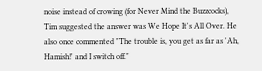noise instead of crowing (for Never Mind the Buzzcocks), Tim suggested the answer was We Hope It's All Over. He also once commented "The trouble is, you get as far as 'Ah, Hamish!' and I switch off."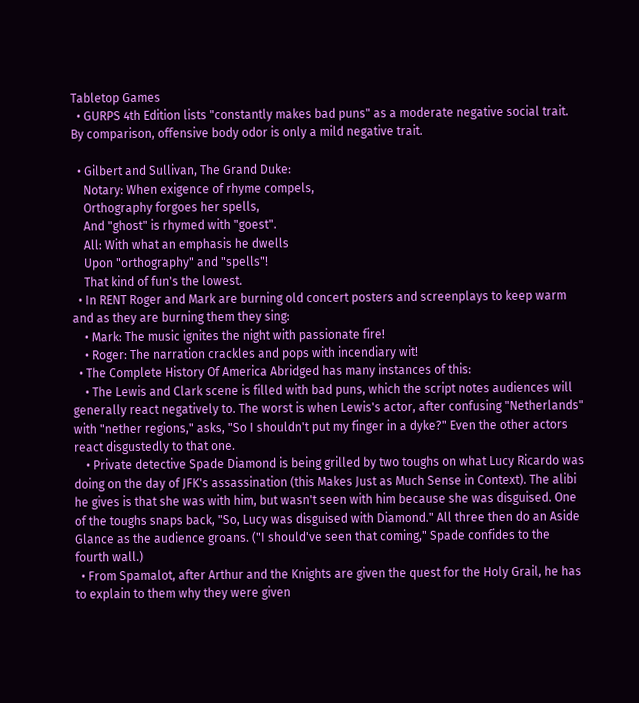Tabletop Games
  • GURPS 4th Edition lists "constantly makes bad puns" as a moderate negative social trait. By comparison, offensive body odor is only a mild negative trait.

  • Gilbert and Sullivan, The Grand Duke:
    Notary: When exigence of rhyme compels,
    Orthography forgoes her spells,
    And "ghost" is rhymed with "goest".
    All: With what an emphasis he dwells
    Upon "orthography" and "spells"!
    That kind of fun's the lowest.
  • In RENT Roger and Mark are burning old concert posters and screenplays to keep warm and as they are burning them they sing:
    • Mark: The music ignites the night with passionate fire!
    • Roger: The narration crackles and pops with incendiary wit!
  • The Complete History Of America Abridged has many instances of this:
    • The Lewis and Clark scene is filled with bad puns, which the script notes audiences will generally react negatively to. The worst is when Lewis's actor, after confusing "Netherlands" with "nether regions," asks, "So I shouldn't put my finger in a dyke?" Even the other actors react disgustedly to that one.
    • Private detective Spade Diamond is being grilled by two toughs on what Lucy Ricardo was doing on the day of JFK's assassination (this Makes Just as Much Sense in Context). The alibi he gives is that she was with him, but wasn't seen with him because she was disguised. One of the toughs snaps back, "So, Lucy was disguised with Diamond." All three then do an Aside Glance as the audience groans. ("I should've seen that coming," Spade confides to the fourth wall.)
  • From Spamalot, after Arthur and the Knights are given the quest for the Holy Grail, he has to explain to them why they were given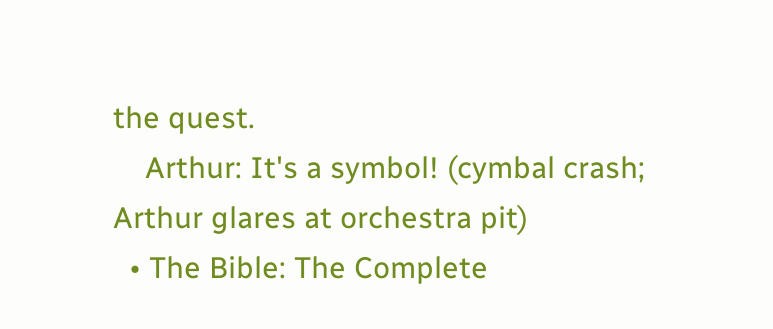the quest.
    Arthur: It's a symbol! (cymbal crash; Arthur glares at orchestra pit)
  • The Bible: The Complete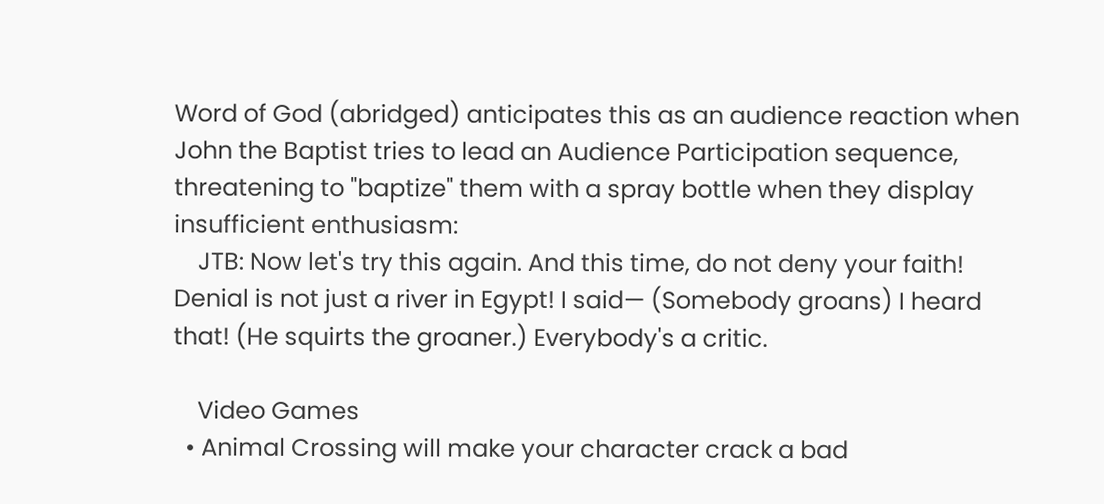Word of God (abridged) anticipates this as an audience reaction when John the Baptist tries to lead an Audience Participation sequence, threatening to "baptize" them with a spray bottle when they display insufficient enthusiasm:
    JTB: Now let's try this again. And this time, do not deny your faith! Denial is not just a river in Egypt! I said— (Somebody groans) I heard that! (He squirts the groaner.) Everybody's a critic.

    Video Games
  • Animal Crossing will make your character crack a bad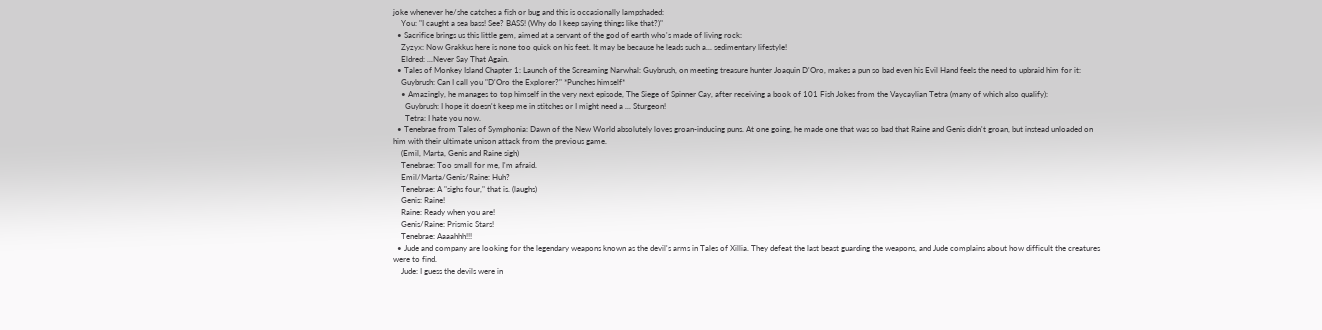joke whenever he/she catches a fish or bug and this is occasionally lampshaded:
    You: "I caught a sea bass! See? BASS! (Why do I keep saying things like that?)"
  • Sacrifice brings us this little gem, aimed at a servant of the god of earth who's made of living rock:
    Zyzyx: Now Grakkus here is none too quick on his feet. It may be because he leads such a... sedimentary lifestyle!
    Eldred: ...Never Say That Again.
  • Tales of Monkey Island Chapter 1: Launch of the Screaming Narwhal: Guybrush, on meeting treasure hunter Joaquin D'Oro, makes a pun so bad even his Evil Hand feels the need to upbraid him for it:
    Guybrush: Can I call you "D'Oro the Explorer?" *Punches himself*
    • Amazingly, he manages to top himself in the very next episode, The Siege of Spinner Cay, after receiving a book of 101 Fish Jokes from the Vaycaylian Tetra (many of which also qualify):
      Guybrush: I hope it doesn't keep me in stitches or I might need a ... Sturgeon!
      Tetra: I hate you now.
  • Tenebrae from Tales of Symphonia: Dawn of the New World absolutely loves groan-inducing puns. At one going, he made one that was so bad that Raine and Genis didn't groan, but instead unloaded on him with their ultimate unison attack from the previous game.
    (Emil, Marta, Genis and Raine sigh)
    Tenebrae: Too small for me, I'm afraid.
    Emil/Marta/Genis/Raine: Huh?
    Tenebrae: A "sighs four," that is. (laughs)
    Genis: Raine!
    Raine: Ready when you are!
    Genis/Raine: Prismic Stars!
    Tenebrae: Aaaahhh!!!
  • Jude and company are looking for the legendary weapons known as the devil's arms in Tales of Xillia. They defeat the last beast guarding the weapons, and Jude complains about how difficult the creatures were to find.
    Jude: I guess the devils were in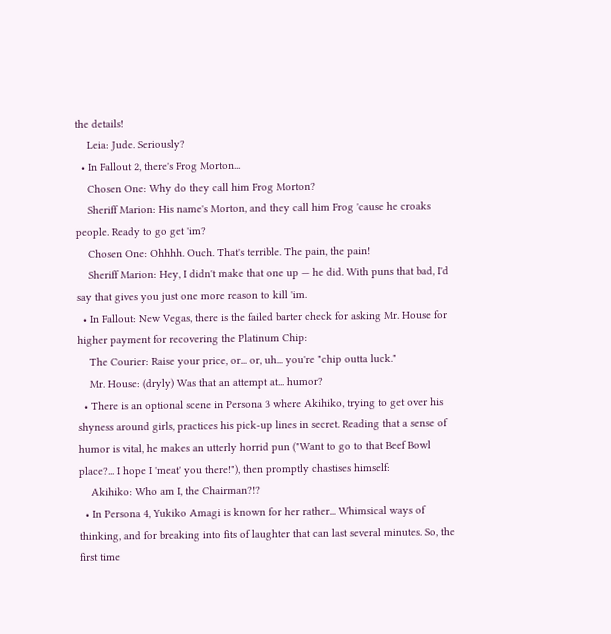the details!
    Leia: Jude. Seriously?
  • In Fallout 2, there's Frog Morton...
    Chosen One: Why do they call him Frog Morton?
    Sheriff Marion: His name's Morton, and they call him Frog 'cause he croaks people. Ready to go get 'im?
    Chosen One: Ohhhh. Ouch. That's terrible. The pain, the pain!
    Sheriff Marion: Hey, I didn't make that one up — he did. With puns that bad, I'd say that gives you just one more reason to kill 'im.
  • In Fallout: New Vegas, there is the failed barter check for asking Mr. House for higher payment for recovering the Platinum Chip:
    The Courier: Raise your price, or... or, uh... you're "chip outta luck."
    Mr. House: (dryly) Was that an attempt at... humor?
  • There is an optional scene in Persona 3 where Akihiko, trying to get over his shyness around girls, practices his pick-up lines in secret. Reading that a sense of humor is vital, he makes an utterly horrid pun ("Want to go to that Beef Bowl place?... I hope I 'meat' you there!"), then promptly chastises himself:
    Akihiko: Who am I, the Chairman?!?
  • In Persona 4, Yukiko Amagi is known for her rather... Whimsical ways of thinking, and for breaking into fits of laughter that can last several minutes. So, the first time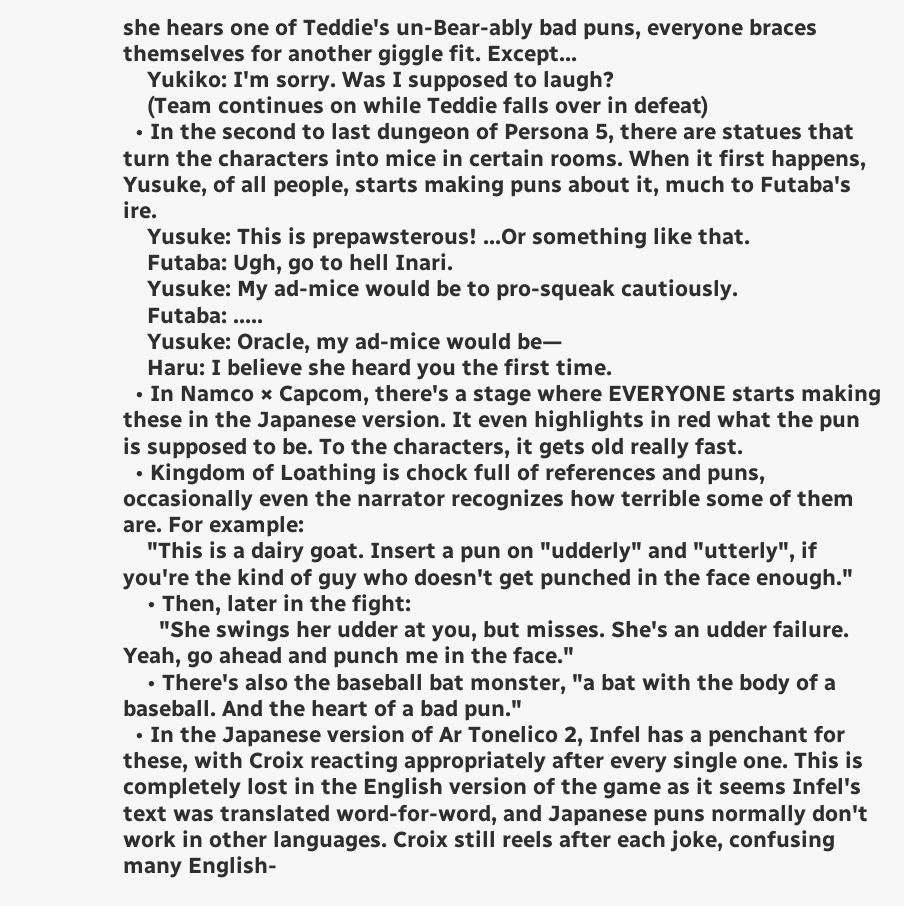she hears one of Teddie's un-Bear-ably bad puns, everyone braces themselves for another giggle fit. Except...
    Yukiko: I'm sorry. Was I supposed to laugh?
    (Team continues on while Teddie falls over in defeat)
  • In the second to last dungeon of Persona 5, there are statues that turn the characters into mice in certain rooms. When it first happens, Yusuke, of all people, starts making puns about it, much to Futaba's ire.
    Yusuke: This is prepawsterous! ...Or something like that.
    Futaba: Ugh, go to hell Inari.
    Yusuke: My ad-mice would be to pro-squeak cautiously.
    Futaba: .....
    Yusuke: Oracle, my ad-mice would be—
    Haru: I believe she heard you the first time.
  • In Namco × Capcom, there's a stage where EVERYONE starts making these in the Japanese version. It even highlights in red what the pun is supposed to be. To the characters, it gets old really fast.
  • Kingdom of Loathing is chock full of references and puns, occasionally even the narrator recognizes how terrible some of them are. For example:
    "This is a dairy goat. Insert a pun on "udderly" and "utterly", if you're the kind of guy who doesn't get punched in the face enough."
    • Then, later in the fight:
      "She swings her udder at you, but misses. She's an udder failure. Yeah, go ahead and punch me in the face."
    • There's also the baseball bat monster, "a bat with the body of a baseball. And the heart of a bad pun."
  • In the Japanese version of Ar Tonelico 2, Infel has a penchant for these, with Croix reacting appropriately after every single one. This is completely lost in the English version of the game as it seems Infel's text was translated word-for-word, and Japanese puns normally don't work in other languages. Croix still reels after each joke, confusing many English-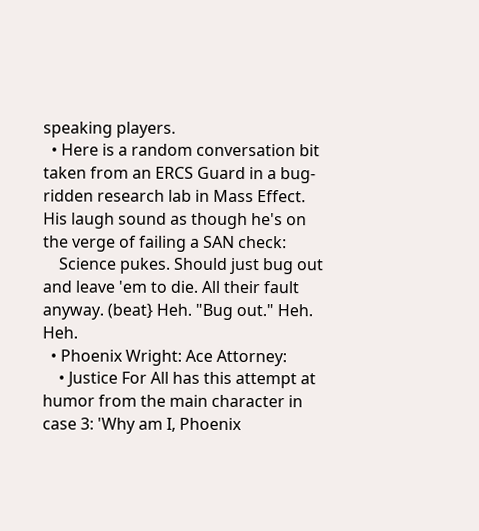speaking players.
  • Here is a random conversation bit taken from an ERCS Guard in a bug-ridden research lab in Mass Effect. His laugh sound as though he's on the verge of failing a SAN check:
    Science pukes. Should just bug out and leave 'em to die. All their fault anyway. (beat} Heh. "Bug out." Heh. Heh.
  • Phoenix Wright: Ace Attorney:
    • Justice For All has this attempt at humor from the main character in case 3: 'Why am I, Phoenix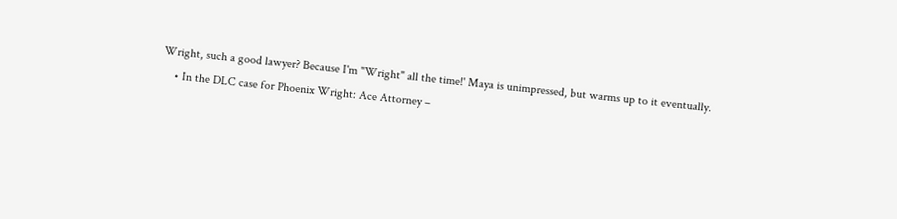Wright, such a good lawyer? Because I'm "Wright" all the time!' Maya is unimpressed, but warms up to it eventually.
    • In the DLC case for Phoenix Wright: Ace Attorney –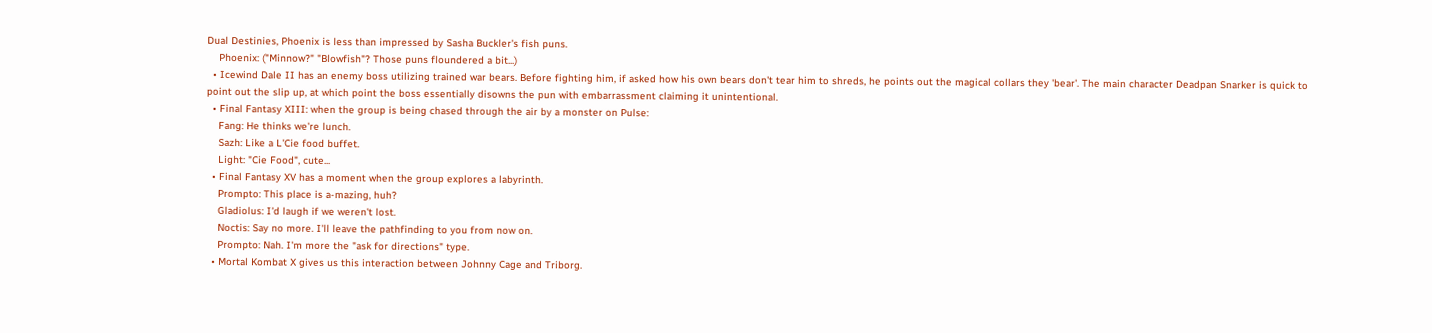Dual Destinies, Phoenix is less than impressed by Sasha Buckler's fish puns.
    Phoenix: ("Minnow?" "Blowfish"? Those puns floundered a bit...)
  • Icewind Dale II has an enemy boss utilizing trained war bears. Before fighting him, if asked how his own bears don't tear him to shreds, he points out the magical collars they 'bear'. The main character Deadpan Snarker is quick to point out the slip up, at which point the boss essentially disowns the pun with embarrassment claiming it unintentional.
  • Final Fantasy XIII: when the group is being chased through the air by a monster on Pulse:
    Fang: He thinks we're lunch.
    Sazh: Like a L'Cie food buffet.
    Light: "Cie Food", cute...
  • Final Fantasy XV has a moment when the group explores a labyrinth.
    Prompto: This place is a-mazing, huh?
    Gladiolus: I'd laugh if we weren't lost.
    Noctis: Say no more. I'll leave the pathfinding to you from now on.
    Prompto: Nah. I'm more the "ask for directions" type.
  • Mortal Kombat X gives us this interaction between Johnny Cage and Triborg.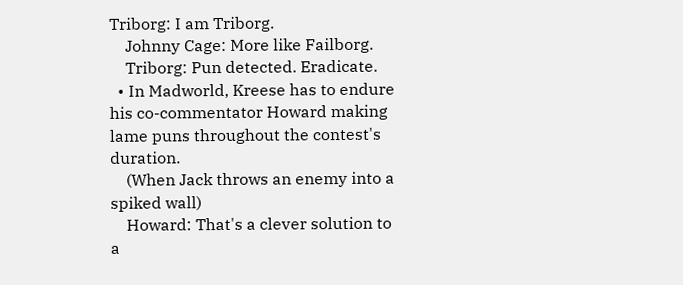Triborg: I am Triborg.
    Johnny Cage: More like Failborg.
    Triborg: Pun detected. Eradicate.
  • In Madworld, Kreese has to endure his co-commentator Howard making lame puns throughout the contest's duration.
    (When Jack throws an enemy into a spiked wall)
    Howard: That's a clever solution to a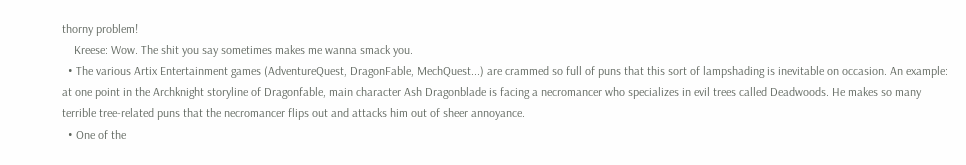thorny problem!
    Kreese: Wow. The shit you say sometimes makes me wanna smack you.
  • The various Artix Entertainment games (AdventureQuest, DragonFable, MechQuest...) are crammed so full of puns that this sort of lampshading is inevitable on occasion. An example: at one point in the Archknight storyline of Dragonfable, main character Ash Dragonblade is facing a necromancer who specializes in evil trees called Deadwoods. He makes so many terrible tree-related puns that the necromancer flips out and attacks him out of sheer annoyance.
  • One of the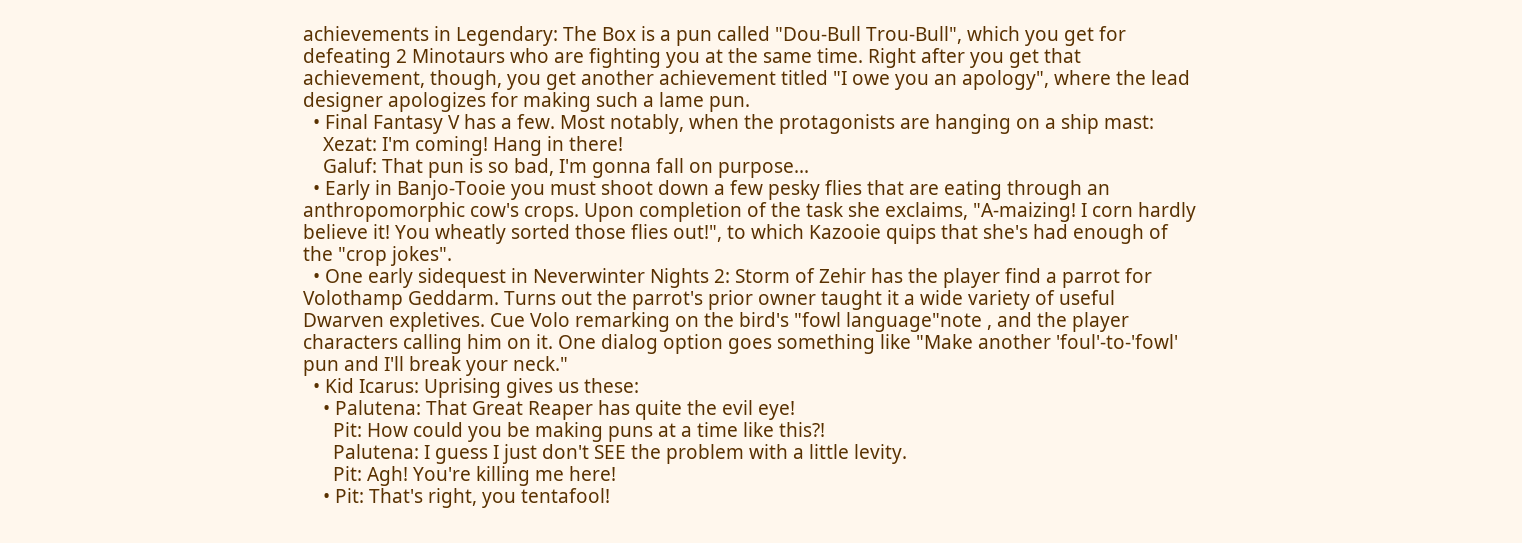achievements in Legendary: The Box is a pun called "Dou-Bull Trou-Bull", which you get for defeating 2 Minotaurs who are fighting you at the same time. Right after you get that achievement, though, you get another achievement titled "I owe you an apology", where the lead designer apologizes for making such a lame pun.
  • Final Fantasy V has a few. Most notably, when the protagonists are hanging on a ship mast:
    Xezat: I'm coming! Hang in there!
    Galuf: That pun is so bad, I'm gonna fall on purpose...
  • Early in Banjo-Tooie you must shoot down a few pesky flies that are eating through an anthropomorphic cow's crops. Upon completion of the task she exclaims, "A-maizing! I corn hardly believe it! You wheatly sorted those flies out!", to which Kazooie quips that she's had enough of the "crop jokes".
  • One early sidequest in Neverwinter Nights 2: Storm of Zehir has the player find a parrot for Volothamp Geddarm. Turns out the parrot's prior owner taught it a wide variety of useful Dwarven expletives. Cue Volo remarking on the bird's "fowl language"note , and the player characters calling him on it. One dialog option goes something like "Make another 'foul'-to-'fowl' pun and I'll break your neck."
  • Kid Icarus: Uprising gives us these:
    • Palutena: That Great Reaper has quite the evil eye!
      Pit: How could you be making puns at a time like this?!
      Palutena: I guess I just don't SEE the problem with a little levity.
      Pit: Agh! You're killing me here!
    • Pit: That's right, you tentafool!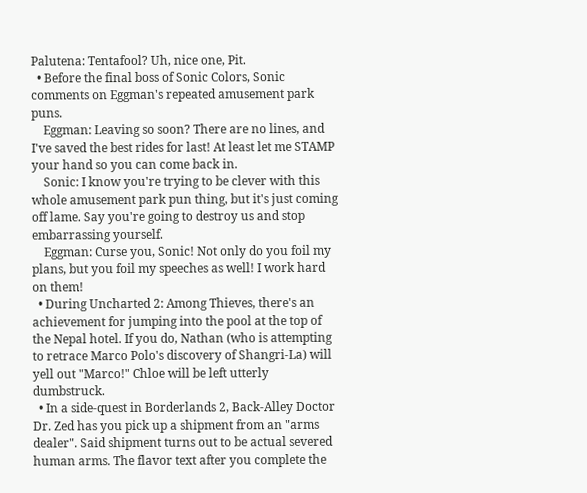Palutena: Tentafool? Uh, nice one, Pit.
  • Before the final boss of Sonic Colors, Sonic comments on Eggman's repeated amusement park puns.
    Eggman: Leaving so soon? There are no lines, and I've saved the best rides for last! At least let me STAMP your hand so you can come back in.
    Sonic: I know you're trying to be clever with this whole amusement park pun thing, but it's just coming off lame. Say you're going to destroy us and stop embarrassing yourself.
    Eggman: Curse you, Sonic! Not only do you foil my plans, but you foil my speeches as well! I work hard on them!
  • During Uncharted 2: Among Thieves, there's an achievement for jumping into the pool at the top of the Nepal hotel. If you do, Nathan (who is attempting to retrace Marco Polo's discovery of Shangri-La) will yell out "Marco!" Chloe will be left utterly dumbstruck.
  • In a side-quest in Borderlands 2, Back-Alley Doctor Dr. Zed has you pick up a shipment from an "arms dealer". Said shipment turns out to be actual severed human arms. The flavor text after you complete the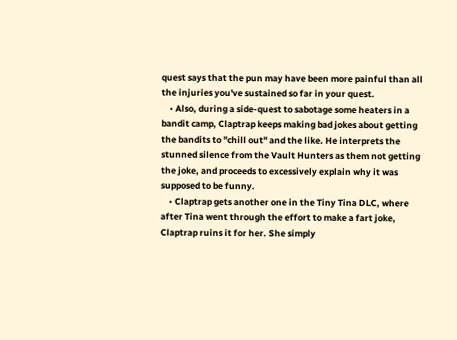quest says that the pun may have been more painful than all the injuries you've sustained so far in your quest.
    • Also, during a side-quest to sabotage some heaters in a bandit camp, Claptrap keeps making bad jokes about getting the bandits to "chill out" and the like. He interprets the stunned silence from the Vault Hunters as them not getting the joke, and proceeds to excessively explain why it was supposed to be funny.
    • Claptrap gets another one in the Tiny Tina DLC, where after Tina went through the effort to make a fart joke, Claptrap ruins it for her. She simply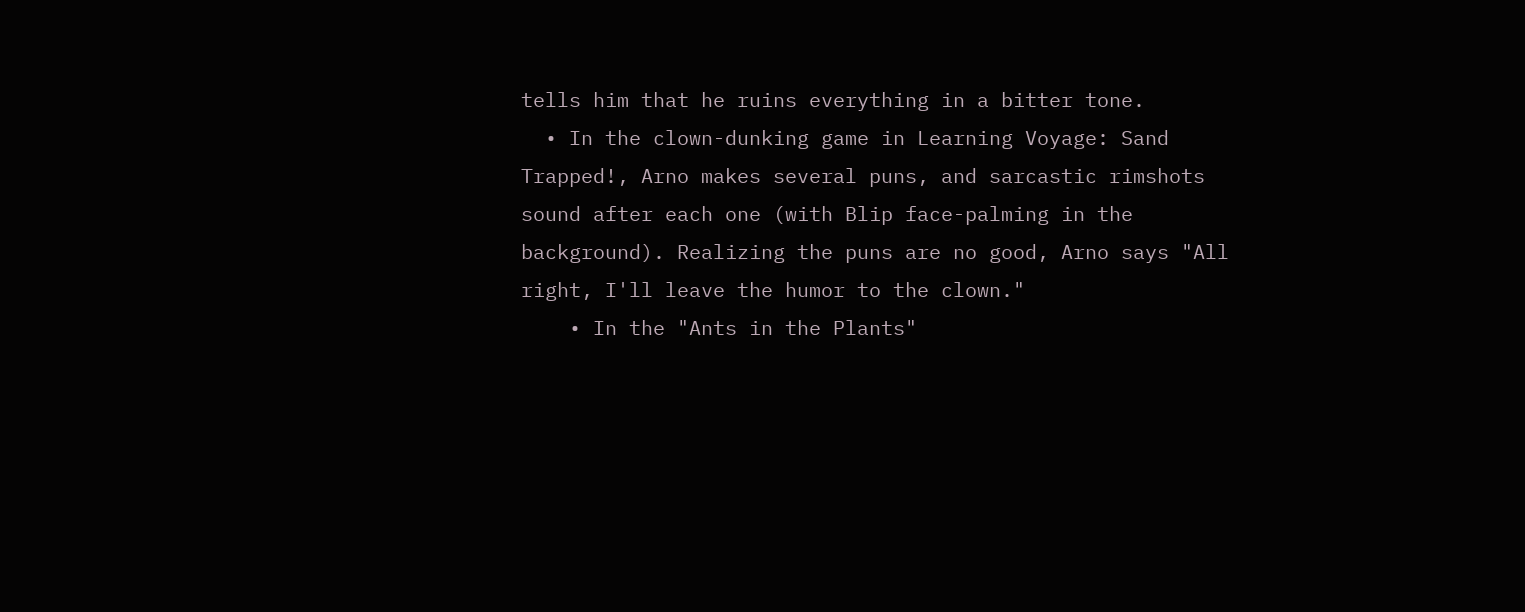tells him that he ruins everything in a bitter tone.
  • In the clown-dunking game in Learning Voyage: Sand Trapped!, Arno makes several puns, and sarcastic rimshots sound after each one (with Blip face-palming in the background). Realizing the puns are no good, Arno says "All right, I'll leave the humor to the clown."
    • In the "Ants in the Plants"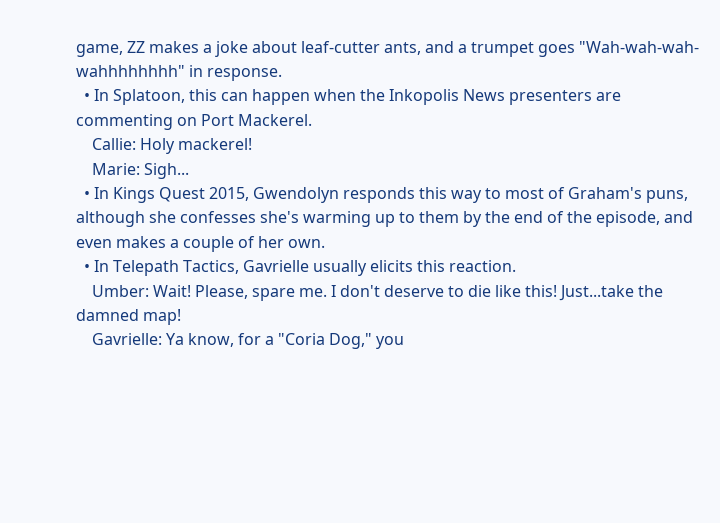game, ZZ makes a joke about leaf-cutter ants, and a trumpet goes "Wah-wah-wah-wahhhhhhhh" in response.
  • In Splatoon, this can happen when the Inkopolis News presenters are commenting on Port Mackerel.
    Callie: Holy mackerel!
    Marie: Sigh...
  • In Kings Quest 2015, Gwendolyn responds this way to most of Graham's puns, although she confesses she's warming up to them by the end of the episode, and even makes a couple of her own.
  • In Telepath Tactics, Gavrielle usually elicits this reaction.
    Umber: Wait! Please, spare me. I don't deserve to die like this! Just...take the damned map!
    Gavrielle: Ya know, for a "Coria Dog," you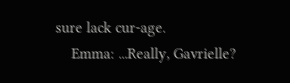sure lack cur-age.
    Emma: ...Really, Gavrielle?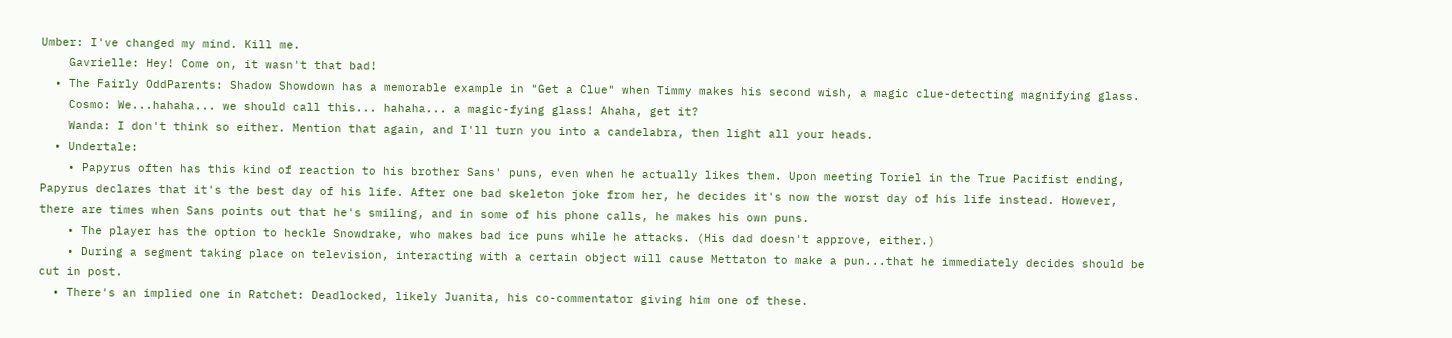Umber: I've changed my mind. Kill me.
    Gavrielle: Hey! Come on, it wasn't that bad!
  • The Fairly OddParents: Shadow Showdown has a memorable example in "Get a Clue" when Timmy makes his second wish, a magic clue-detecting magnifying glass.
    Cosmo: We...hahaha... we should call this... hahaha... a magic-fying glass! Ahaha, get it?
    Wanda: I don't think so either. Mention that again, and I'll turn you into a candelabra, then light all your heads.
  • Undertale:
    • Papyrus often has this kind of reaction to his brother Sans' puns, even when he actually likes them. Upon meeting Toriel in the True Pacifist ending, Papyrus declares that it's the best day of his life. After one bad skeleton joke from her, he decides it's now the worst day of his life instead. However, there are times when Sans points out that he's smiling, and in some of his phone calls, he makes his own puns.
    • The player has the option to heckle Snowdrake, who makes bad ice puns while he attacks. (His dad doesn't approve, either.)
    • During a segment taking place on television, interacting with a certain object will cause Mettaton to make a pun...that he immediately decides should be cut in post.
  • There's an implied one in Ratchet: Deadlocked, likely Juanita, his co-commentator giving him one of these.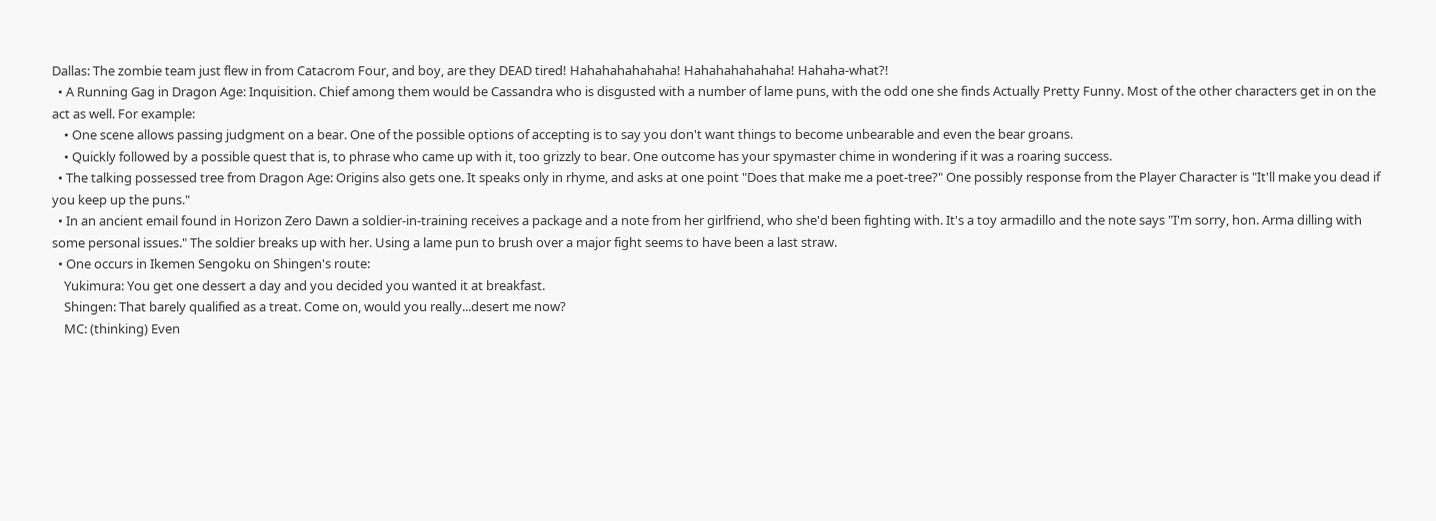Dallas: The zombie team just flew in from Catacrom Four, and boy, are they DEAD tired! Hahahahahahaha! Hahahahahahaha! Hahaha-what?!
  • A Running Gag in Dragon Age: Inquisition. Chief among them would be Cassandra who is disgusted with a number of lame puns, with the odd one she finds Actually Pretty Funny. Most of the other characters get in on the act as well. For example:
    • One scene allows passing judgment on a bear. One of the possible options of accepting is to say you don't want things to become unbearable and even the bear groans.
    • Quickly followed by a possible quest that is, to phrase who came up with it, too grizzly to bear. One outcome has your spymaster chime in wondering if it was a roaring success.
  • The talking possessed tree from Dragon Age: Origins also gets one. It speaks only in rhyme, and asks at one point "Does that make me a poet-tree?" One possibly response from the Player Character is "It'll make you dead if you keep up the puns."
  • In an ancient email found in Horizon Zero Dawn a soldier-in-training receives a package and a note from her girlfriend, who she'd been fighting with. It's a toy armadillo and the note says "I'm sorry, hon. Arma dilling with some personal issues." The soldier breaks up with her. Using a lame pun to brush over a major fight seems to have been a last straw.
  • One occurs in Ikemen Sengoku on Shingen's route:
    Yukimura: You get one dessert a day and you decided you wanted it at breakfast.
    Shingen: That barely qualified as a treat. Come on, would you really...desert me now?
    MC: (thinking) Even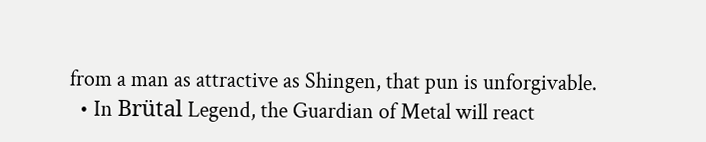from a man as attractive as Shingen, that pun is unforgivable.
  • In Brütal Legend, the Guardian of Metal will react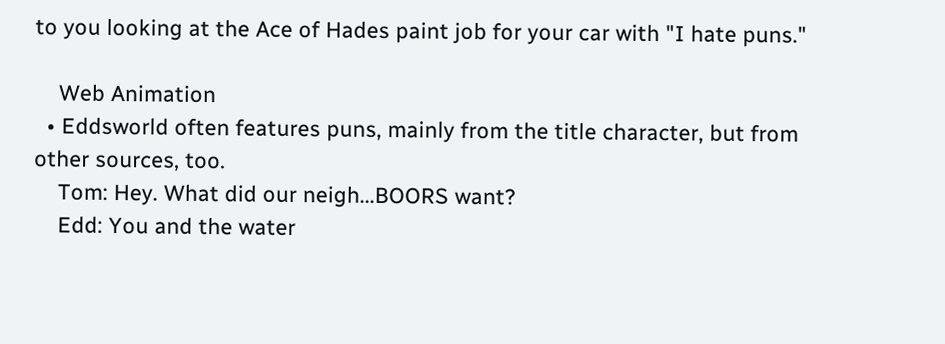to you looking at the Ace of Hades paint job for your car with "I hate puns."

    Web Animation
  • Eddsworld often features puns, mainly from the title character, but from other sources, too.
    Tom: Hey. What did our neigh...BOORS want?
    Edd: You and the water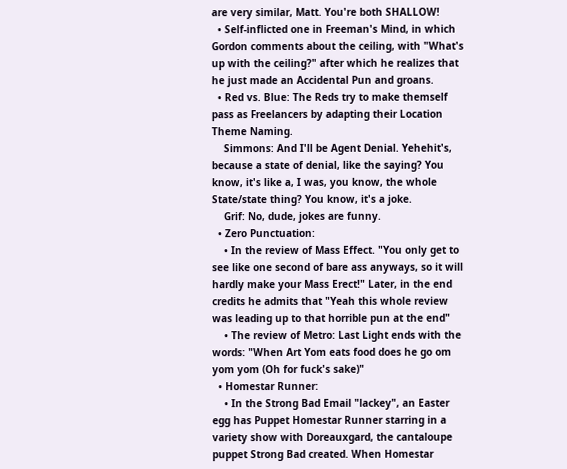are very similar, Matt. You're both SHALLOW!
  • Self-inflicted one in Freeman's Mind, in which Gordon comments about the ceiling, with "What's up with the ceiling?" after which he realizes that he just made an Accidental Pun and groans.
  • Red vs. Blue: The Reds try to make themself pass as Freelancers by adapting their Location Theme Naming.
    Simmons: And I'll be Agent Denial. Yehehit's, because a state of denial, like the saying? You know, it's like a, I was, you know, the whole State/state thing? You know, it's a joke.
    Grif: No, dude, jokes are funny.
  • Zero Punctuation:
    • In the review of Mass Effect. "You only get to see like one second of bare ass anyways, so it will hardly make your Mass Erect!" Later, in the end credits he admits that "Yeah this whole review was leading up to that horrible pun at the end"
    • The review of Metro: Last Light ends with the words: "When Art Yom eats food does he go om yom yom (Oh for fuck's sake)"
  • Homestar Runner:
    • In the Strong Bad Email "lackey", an Easter egg has Puppet Homestar Runner starring in a variety show with Doreauxgard, the cantaloupe puppet Strong Bad created. When Homestar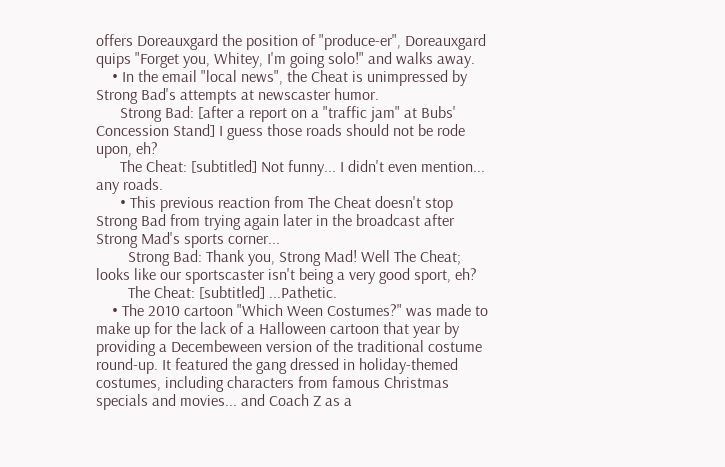offers Doreauxgard the position of "produce-er", Doreauxgard quips "Forget you, Whitey, I'm going solo!" and walks away.
    • In the email "local news", the Cheat is unimpressed by Strong Bad's attempts at newscaster humor.
      Strong Bad: [after a report on a "traffic jam" at Bubs' Concession Stand] I guess those roads should not be rode upon, eh?
      The Cheat: [subtitled] Not funny... I didn't even mention... any roads.
      • This previous reaction from The Cheat doesn't stop Strong Bad from trying again later in the broadcast after Strong Mad's sports corner...
        Strong Bad: Thank you, Strong Mad! Well The Cheat; looks like our sportscaster isn't being a very good sport, eh?
        The Cheat: [subtitled] ...Pathetic.
    • The 2010 cartoon "Which Ween Costumes?" was made to make up for the lack of a Halloween cartoon that year by providing a Decembeween version of the traditional costume round-up. It featured the gang dressed in holiday-themed costumes, including characters from famous Christmas specials and movies... and Coach Z as a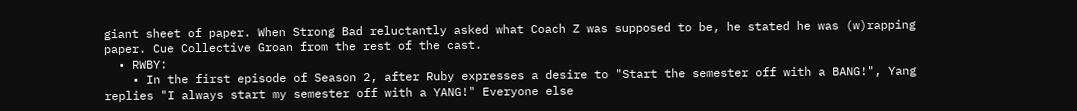giant sheet of paper. When Strong Bad reluctantly asked what Coach Z was supposed to be, he stated he was (w)rapping paper. Cue Collective Groan from the rest of the cast.
  • RWBY:
    • In the first episode of Season 2, after Ruby expresses a desire to "Start the semester off with a BANG!", Yang replies "I always start my semester off with a YANG!" Everyone else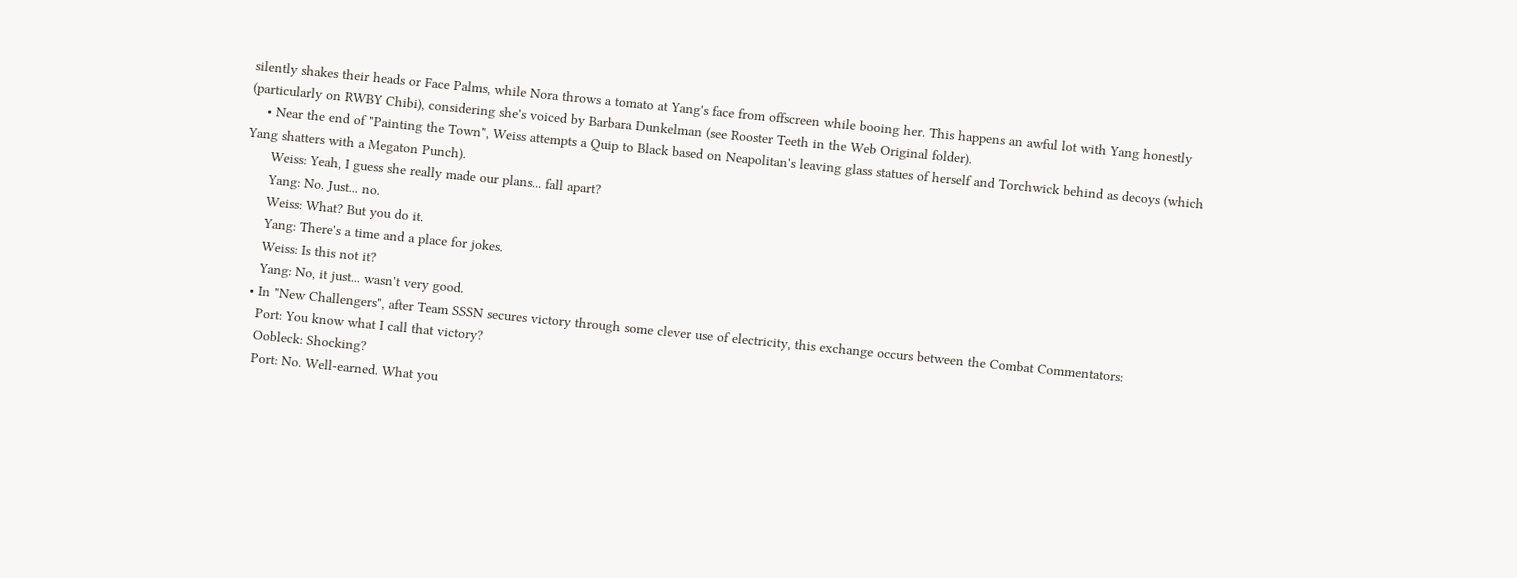silently shakes their heads or Face Palms, while Nora throws a tomato at Yang's face from offscreen while booing her. This happens an awful lot with Yang honestly (particularly on RWBY Chibi), considering she's voiced by Barbara Dunkelman (see Rooster Teeth in the Web Original folder).
    • Near the end of "Painting the Town", Weiss attempts a Quip to Black based on Neapolitan's leaving glass statues of herself and Torchwick behind as decoys (which Yang shatters with a Megaton Punch).
      Weiss: Yeah, I guess she really made our plans... fall apart?
      Yang: No. Just... no.
      Weiss: What? But you do it.
      Yang: There's a time and a place for jokes.
      Weiss: Is this not it?
      Yang: No, it just... wasn't very good.
    • In "New Challengers", after Team SSSN secures victory through some clever use of electricity, this exchange occurs between the Combat Commentators:
      Port: You know what I call that victory?
      Oobleck: Shocking?
      Port: No. Well-earned. What you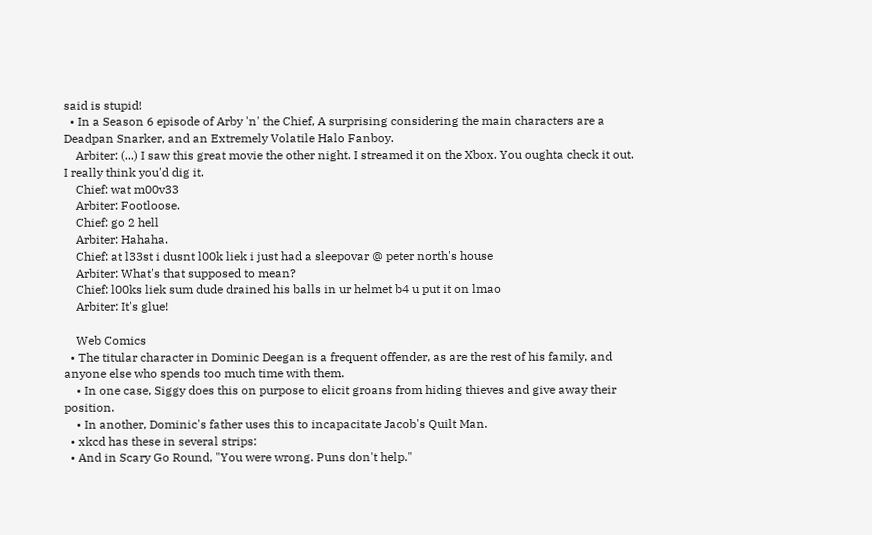said is stupid!
  • In a Season 6 episode of Arby 'n' the Chief, A surprising considering the main characters are a Deadpan Snarker, and an Extremely Volatile Halo Fanboy.
    Arbiter: (...) I saw this great movie the other night. I streamed it on the Xbox. You oughta check it out. I really think you'd dig it.
    Chief: wat m00v33
    Arbiter: Footloose.
    Chief: go 2 hell
    Arbiter: Hahaha.
    Chief: at l33st i dusnt l00k liek i just had a sleepovar @ peter north's house
    Arbiter: What's that supposed to mean?
    Chief: l00ks liek sum dude drained his balls in ur helmet b4 u put it on lmao
    Arbiter: It's glue!

    Web Comics
  • The titular character in Dominic Deegan is a frequent offender, as are the rest of his family, and anyone else who spends too much time with them.
    • In one case, Siggy does this on purpose to elicit groans from hiding thieves and give away their position.
    • In another, Dominic's father uses this to incapacitate Jacob's Quilt Man.
  • xkcd has these in several strips:
  • And in Scary Go Round, "You were wrong. Puns don't help."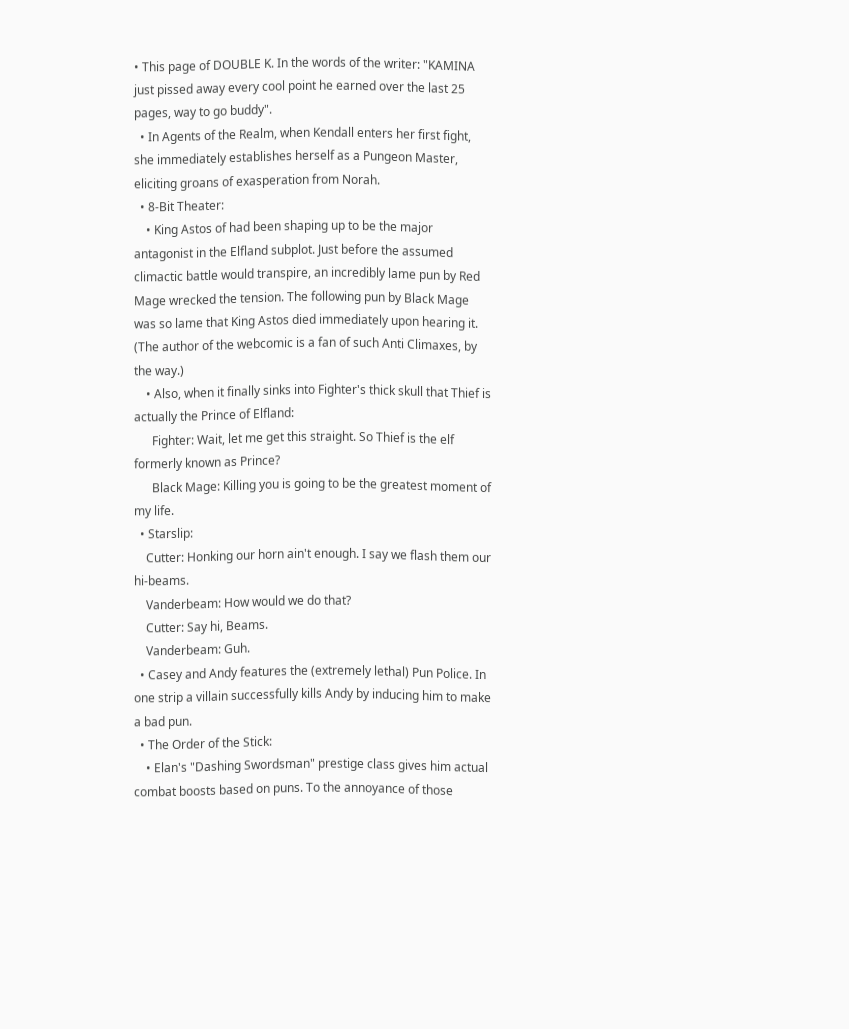• This page of DOUBLE K. In the words of the writer: "KAMINA just pissed away every cool point he earned over the last 25 pages, way to go buddy".
  • In Agents of the Realm, when Kendall enters her first fight, she immediately establishes herself as a Pungeon Master, eliciting groans of exasperation from Norah.
  • 8-Bit Theater:
    • King Astos of had been shaping up to be the major antagonist in the Elfland subplot. Just before the assumed climactic battle would transpire, an incredibly lame pun by Red Mage wrecked the tension. The following pun by Black Mage was so lame that King Astos died immediately upon hearing it. (The author of the webcomic is a fan of such Anti Climaxes, by the way.)
    • Also, when it finally sinks into Fighter's thick skull that Thief is actually the Prince of Elfland:
      Fighter: Wait, let me get this straight. So Thief is the elf formerly known as Prince?
      Black Mage: Killing you is going to be the greatest moment of my life.
  • Starslip:
    Cutter: Honking our horn ain't enough. I say we flash them our hi-beams.
    Vanderbeam: How would we do that?
    Cutter: Say hi, Beams.
    Vanderbeam: Guh.
  • Casey and Andy features the (extremely lethal) Pun Police. In one strip a villain successfully kills Andy by inducing him to make a bad pun.
  • The Order of the Stick:
    • Elan's "Dashing Swordsman" prestige class gives him actual combat boosts based on puns. To the annoyance of those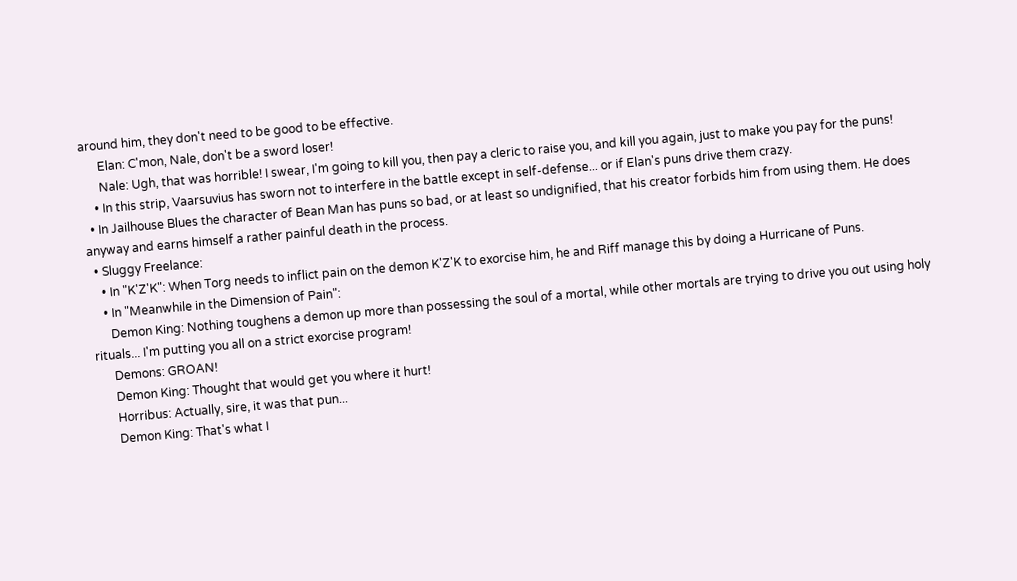around him, they don't need to be good to be effective.
      Elan: C'mon, Nale, don't be a sword loser!
      Nale: Ugh, that was horrible! I swear, I'm going to kill you, then pay a cleric to raise you, and kill you again, just to make you pay for the puns!
    • In this strip, Vaarsuvius has sworn not to interfere in the battle except in self-defense... or if Elan's puns drive them crazy.
  • In Jailhouse Blues the character of Bean Man has puns so bad, or at least so undignified, that his creator forbids him from using them. He does anyway and earns himself a rather painful death in the process.
  • Sluggy Freelance:
    • In "K'Z'K": When Torg needs to inflict pain on the demon K'Z'K to exorcise him, he and Riff manage this by doing a Hurricane of Puns.
    • In "Meanwhile in the Dimension of Pain":
      Demon King: Nothing toughens a demon up more than possessing the soul of a mortal, while other mortals are trying to drive you out using holy rituals... I'm putting you all on a strict exorcise program!
      Demons: GROAN!
      Demon King: Thought that would get you where it hurt!
      Horribus: Actually, sire, it was that pun...
      Demon King: That's what I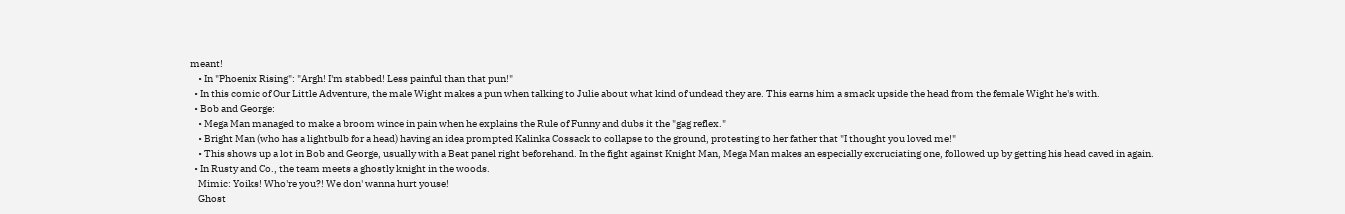meant!
    • In "Phoenix Rising": "Argh! I'm stabbed! Less painful than that pun!"
  • In this comic of Our Little Adventure, the male Wight makes a pun when talking to Julie about what kind of undead they are. This earns him a smack upside the head from the female Wight he's with.
  • Bob and George:
    • Mega Man managed to make a broom wince in pain when he explains the Rule of Funny and dubs it the "gag reflex."
    • Bright Man (who has a lightbulb for a head) having an idea prompted Kalinka Cossack to collapse to the ground, protesting to her father that "I thought you loved me!"
    • This shows up a lot in Bob and George, usually with a Beat panel right beforehand. In the fight against Knight Man, Mega Man makes an especially excruciating one, followed up by getting his head caved in again.
  • In Rusty and Co., the team meets a ghostly knight in the woods.
    Mimic: Yoiks! Who're you?! We don' wanna hurt youse!
    Ghost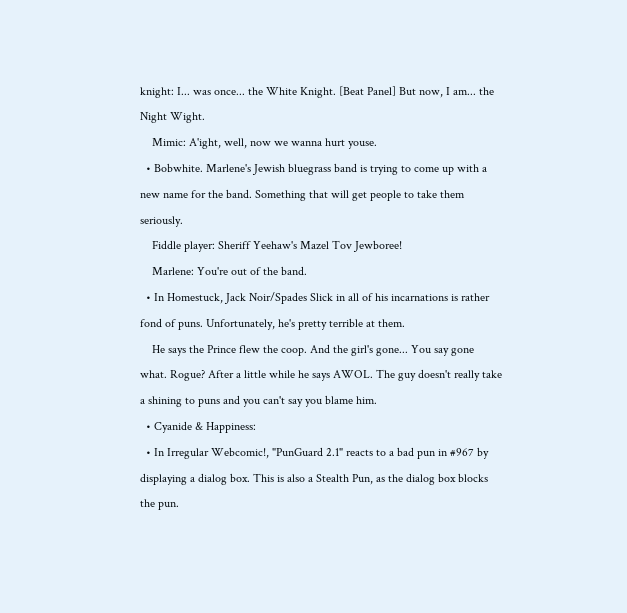knight: I... was once... the White Knight. [Beat Panel] But now, I am... the Night Wight.
    Mimic: A'ight, well, now we wanna hurt youse.
  • Bobwhite. Marlene's Jewish bluegrass band is trying to come up with a new name for the band. Something that will get people to take them seriously.
    Fiddle player: Sheriff Yeehaw's Mazel Tov Jewboree!
    Marlene: You're out of the band.
  • In Homestuck, Jack Noir/Spades Slick in all of his incarnations is rather fond of puns. Unfortunately, he's pretty terrible at them.
    He says the Prince flew the coop. And the girl's gone... You say gone what. Rogue? After a little while he says AWOL. The guy doesn't really take a shining to puns and you can't say you blame him.
  • Cyanide & Happiness:
  • In Irregular Webcomic!, "PunGuard 2.1" reacts to a bad pun in #967 by displaying a dialog box. This is also a Stealth Pun, as the dialog box blocks the pun.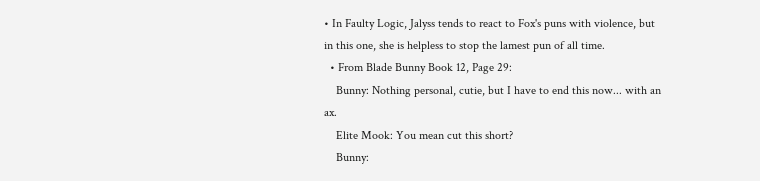• In Faulty Logic, Jalyss tends to react to Fox's puns with violence, but in this one, she is helpless to stop the lamest pun of all time.
  • From Blade Bunny Book 12, Page 29:
    Bunny: Nothing personal, cutie, but I have to end this now... with an ax.
    Elite Mook: You mean cut this short?
    Bunny: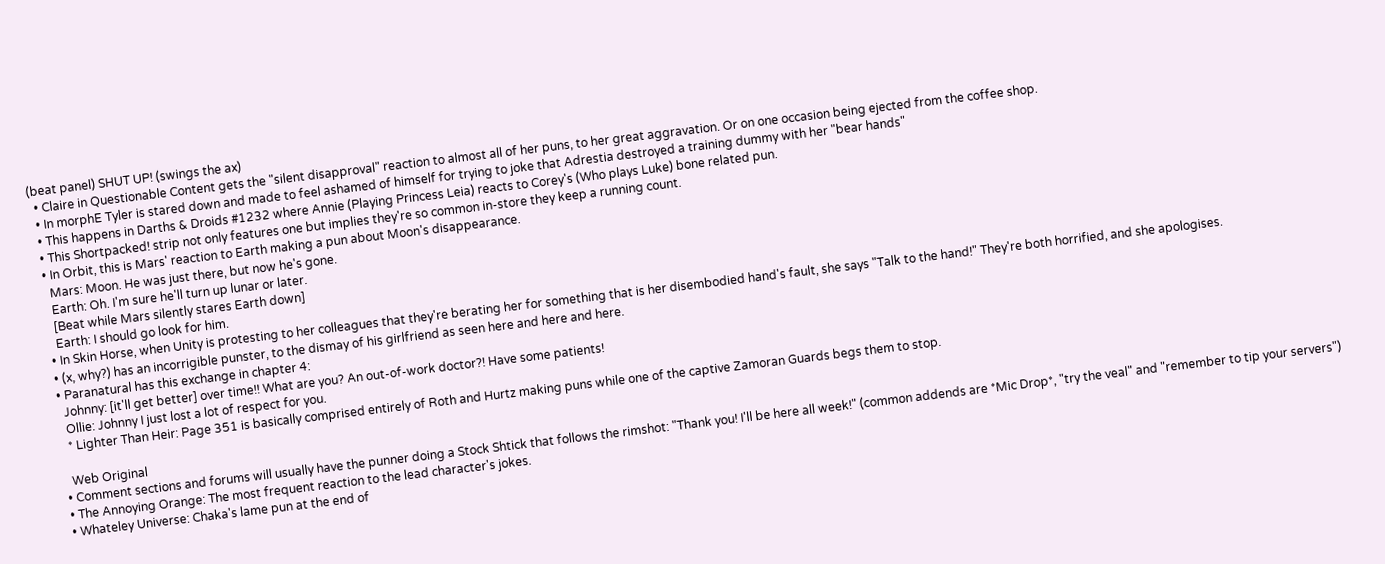(beat panel) SHUT UP! (swings the ax)
  • Claire in Questionable Content gets the "silent disapproval" reaction to almost all of her puns, to her great aggravation. Or on one occasion being ejected from the coffee shop.
  • In morphE Tyler is stared down and made to feel ashamed of himself for trying to joke that Adrestia destroyed a training dummy with her "bear hands"
  • This happens in Darths & Droids #1232 where Annie (Playing Princess Leia) reacts to Corey's (Who plays Luke) bone related pun.
  • This Shortpacked! strip not only features one but implies they're so common in-store they keep a running count.
  • In Orbit, this is Mars' reaction to Earth making a pun about Moon's disappearance.
    Mars: Moon. He was just there, but now he's gone.
    Earth: Oh. I'm sure he'll turn up lunar or later.
    [Beat while Mars silently stares Earth down]
    Earth: I should go look for him.
  • In Skin Horse, when Unity is protesting to her colleagues that they're berating her for something that is her disembodied hand's fault, she says "Talk to the hand!" They're both horrified, and she apologises.
  • (x, why?) has an incorrigible punster, to the dismay of his girlfriend as seen here and here and here.
  • Paranatural has this exchange in chapter 4:
    Johnny: [it'll get better] over time!! What are you? An out-of-work doctor?! Have some patients!
    Ollie: Johnny I just lost a lot of respect for you.
    * Lighter Than Heir: Page 351 is basically comprised entirely of Roth and Hurtz making puns while one of the captive Zamoran Guards begs them to stop.

    Web Original
  • Comment sections and forums will usually have the punner doing a Stock Shtick that follows the rimshot: "Thank you! I'll be here all week!" (common addends are *Mic Drop*, "try the veal" and "remember to tip your servers")
  • The Annoying Orange: The most frequent reaction to the lead character's jokes.
  • Whateley Universe: Chaka's lame pun at the end of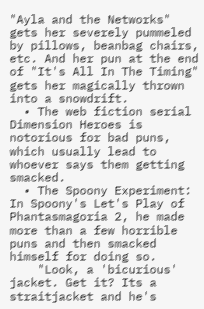"Ayla and the Networks" gets her severely pummeled by pillows, beanbag chairs, etc. And her pun at the end of "It's All In The Timing" gets her magically thrown into a snowdrift.
  • The web fiction serial Dimension Heroes is notorious for bad puns, which usually lead to whoever says them getting smacked.
  • The Spoony Experiment: In Spoony's Let's Play of Phantasmagoria 2, he made more than a few horrible puns and then smacked himself for doing so.
    "Look, a 'bicurious' jacket. Get it? Its a straitjacket and he's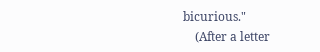bicurious."
    (After a letter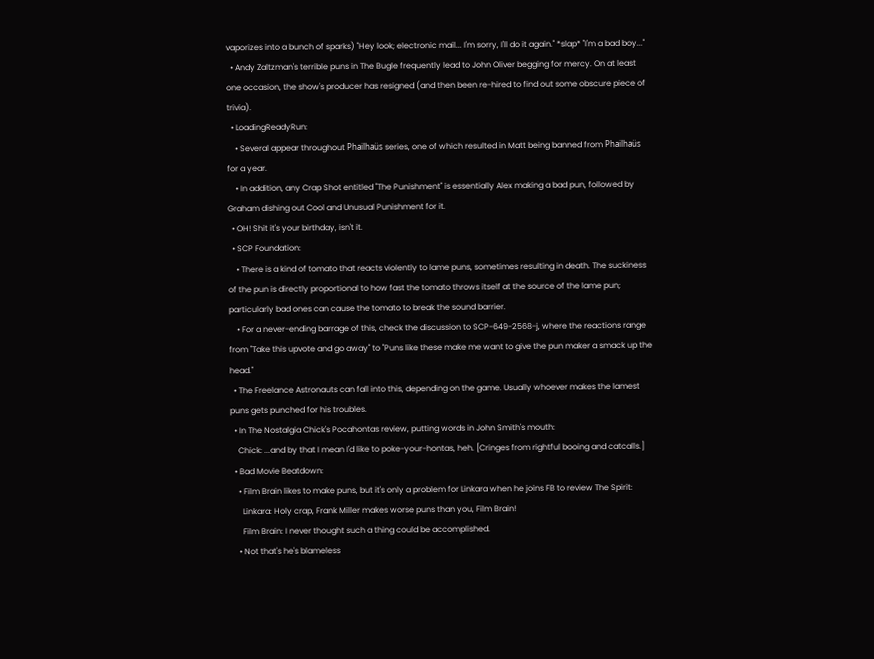vaporizes into a bunch of sparks) "Hey look; electronic mail... I'm sorry, I'll do it again." *slap* "I'm a bad boy..."
  • Andy Zaltzman's terrible puns in The Bugle frequently lead to John Oliver begging for mercy. On at least one occasion, the show's producer has resigned (and then been re-hired to find out some obscure piece of trivia).
  • LoadingReadyRun:
    • Several appear throughout Phailhaüs series, one of which resulted in Matt being banned from Phailhaüs for a year.
    • In addition, any Crap Shot entitled "The Punishment" is essentially Alex making a bad pun, followed by Graham dishing out Cool and Unusual Punishment for it.
  • OH! Shit it's your birthday, isn't it.
  • SCP Foundation:
    • There is a kind of tomato that reacts violently to lame puns, sometimes resulting in death. The suckiness of the pun is directly proportional to how fast the tomato throws itself at the source of the lame pun; particularly bad ones can cause the tomato to break the sound barrier.
    • For a never-ending barrage of this, check the discussion to SCP-649-2568-j, where the reactions range from "Take this upvote and go away" to "Puns like these make me want to give the pun maker a smack up the head."
  • The Freelance Astronauts can fall into this, depending on the game. Usually whoever makes the lamest puns gets punched for his troubles.
  • In The Nostalgia Chick's Pocahontas review, putting words in John Smith's mouth:
    Chick: ...and by that I mean I'd like to poke-your-hontas, heh. [Cringes from rightful booing and catcalls.]
  • Bad Movie Beatdown:
    • Film Brain likes to make puns, but it's only a problem for Linkara when he joins FB to review The Spirit:
      Linkara: Holy crap, Frank Miller makes worse puns than you, Film Brain!
      Film Brain: I never thought such a thing could be accomplished.
    • Not that's he's blameless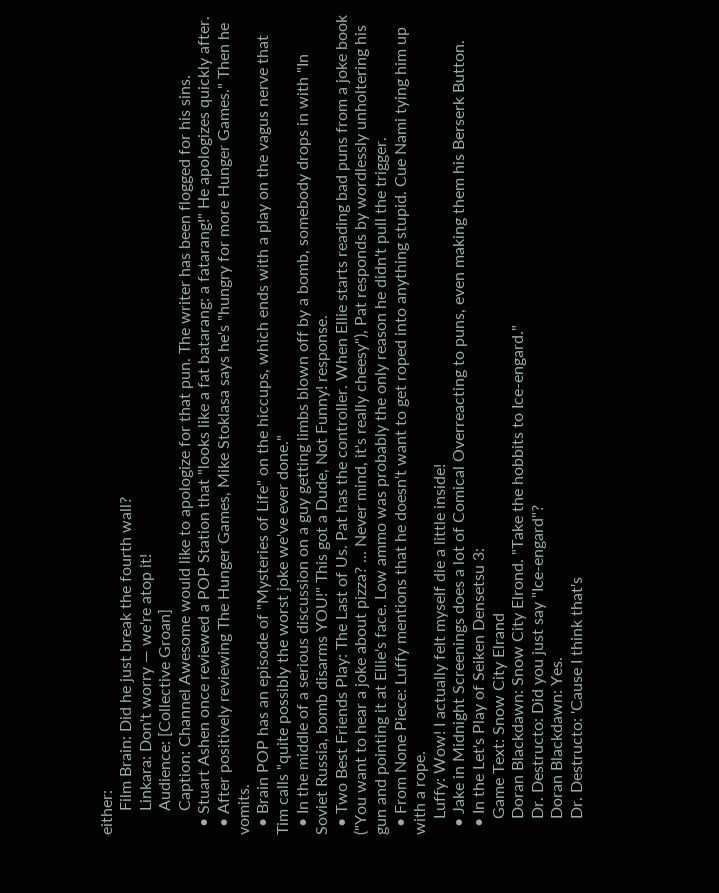either:
      Film Brain: Did he just break the fourth wall?
      Linkara: Don't worry — we're atop it!
      Audience: [Collective Groan]
      Caption: Channel Awesome would like to apologize for that pun. The writer has been flogged for his sins.
  • Stuart Ashen once reviewed a POP Station that "looks like a fat batarang: a fatarang!" He apologizes quickly after.
  • After positively reviewing The Hunger Games, Mike Stoklasa says he's "hungry for more Hunger Games." Then he vomits.
  • Brain POP has an episode of "Mysteries of Life" on the hiccups, which ends with a play on the vagus nerve that Tim calls "quite possibly the worst joke we've ever done."
  • In the middle of a serious discussion on a guy getting limbs blown off by a bomb, somebody drops in with "In Soviet Russia, bomb disarms YOU!" This got a Dude, Not Funny! response.
  • Two Best Friends Play: The Last of Us. Pat has the controller. When Ellie starts reading bad puns from a joke book ("You want to hear a joke about pizza? ... Never mind, it's really cheesy"), Pat responds by wordlessly unholtering his gun and pointing it at Ellie's face. Low ammo was probably the only reason he didn't pull the trigger.
  • From None Piece: Luffy mentions that he doesn't want to get roped into anything stupid. Cue Nami tying him up with a rope.
    Luffy: Wow! I actually felt myself die a little inside!
  • Jake in Midnight Screenings does a lot of Comical Overreacting to puns, even making them his Berserk Button.
  • In the Let's Play of Seiken Densetsu 3:
    Game Text: Snow City Elrand
    Doran Blackdawn: Snow City Elrond. "Take the hobbits to Ice-engard."
    Dr. Destructo: Did you just say "Ice-engard"?
    Doran Blackdawn: Yes.
    Dr. Destructo: 'Cause I think that's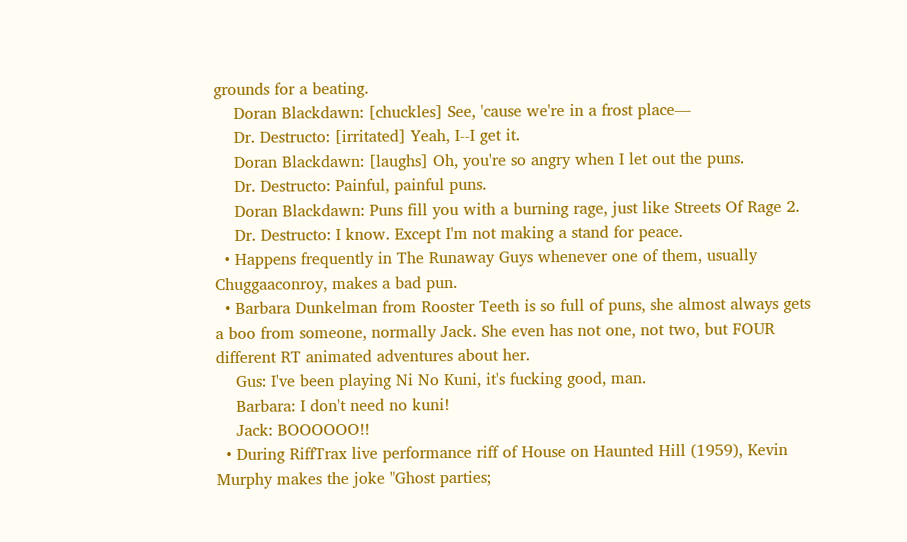grounds for a beating.
    Doran Blackdawn: [chuckles] See, 'cause we're in a frost place—
    Dr. Destructo: [irritated] Yeah, I--I get it.
    Doran Blackdawn: [laughs] Oh, you're so angry when I let out the puns.
    Dr. Destructo: Painful, painful puns.
    Doran Blackdawn: Puns fill you with a burning rage, just like Streets Of Rage 2.
    Dr. Destructo: I know. Except I'm not making a stand for peace.
  • Happens frequently in The Runaway Guys whenever one of them, usually Chuggaaconroy, makes a bad pun.
  • Barbara Dunkelman from Rooster Teeth is so full of puns, she almost always gets a boo from someone, normally Jack. She even has not one, not two, but FOUR different RT animated adventures about her.
    Gus: I've been playing Ni No Kuni, it's fucking good, man.
    Barbara: I don't need no kuni!
    Jack: BOOOOOO!!
  • During RiffTrax live performance riff of House on Haunted Hill (1959), Kevin Murphy makes the joke "Ghost parties;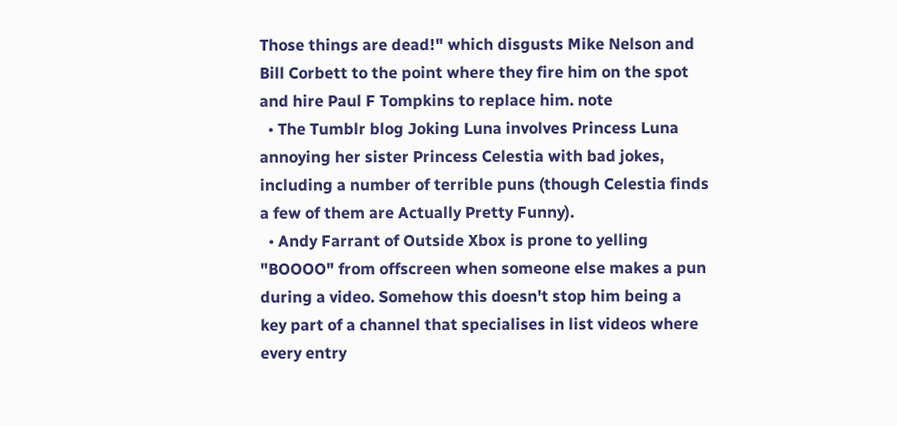Those things are dead!" which disgusts Mike Nelson and Bill Corbett to the point where they fire him on the spot and hire Paul F Tompkins to replace him. note
  • The Tumblr blog Joking Luna involves Princess Luna annoying her sister Princess Celestia with bad jokes, including a number of terrible puns (though Celestia finds a few of them are Actually Pretty Funny).
  • Andy Farrant of Outside Xbox is prone to yelling "BOOOO" from offscreen when someone else makes a pun during a video. Somehow this doesn't stop him being a key part of a channel that specialises in list videos where every entry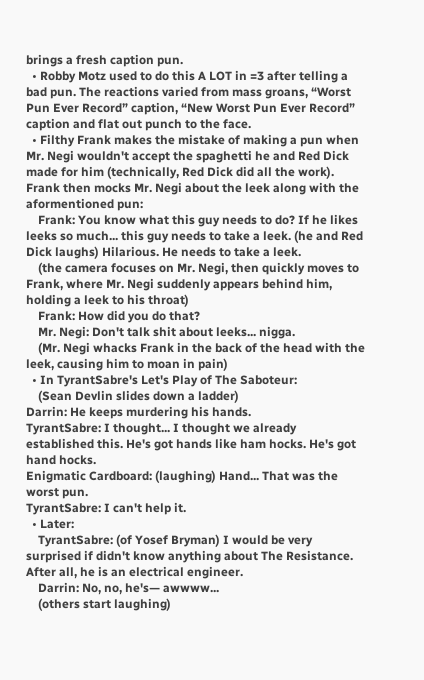brings a fresh caption pun.
  • Robby Motz used to do this A LOT in =3 after telling a bad pun. The reactions varied from mass groans, “Worst Pun Ever Record” caption, “New Worst Pun Ever Record” caption and flat out punch to the face.
  • Filthy Frank makes the mistake of making a pun when Mr. Negi wouldn't accept the spaghetti he and Red Dick made for him (technically, Red Dick did all the work). Frank then mocks Mr. Negi about the leek along with the aformentioned pun:
    Frank: You know what this guy needs to do? If he likes leeks so much... this guy needs to take a leek. (he and Red Dick laughs) Hilarious. He needs to take a leek.
    (the camera focuses on Mr. Negi, then quickly moves to Frank, where Mr. Negi suddenly appears behind him, holding a leek to his throat)
    Frank: How did you do that?
    Mr. Negi: Don't talk shit about leeks... nigga.
    (Mr. Negi whacks Frank in the back of the head with the leek, causing him to moan in pain)
  • In TyrantSabre's Let's Play of The Saboteur:
    (Sean Devlin slides down a ladder)
Darrin: He keeps murdering his hands.
TyrantSabre: I thought... I thought we already established this. He's got hands like ham hocks. He's got hand hocks.
Enigmatic Cardboard: (laughing) Hand... That was the worst pun.
TyrantSabre: I can't help it.
  • Later:
    TyrantSabre: (of Yosef Bryman) I would be very surprised if didn't know anything about The Resistance. After all, he is an electrical engineer.
    Darrin: No, no, he's— awwww...
    (others start laughing)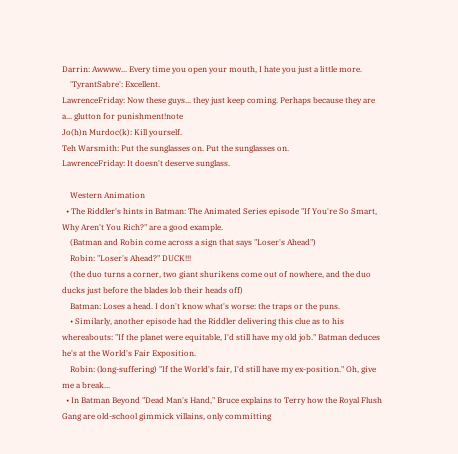Darrin: Awwww... Every time you open your mouth, I hate you just a little more.
    'TyrantSabre': Excellent.
LawrenceFriday: Now these guys... they just keep coming. Perhaps because they are a... glutton for punishment!note
Jo(h)n Murdoc(k): Kill yourself.
Teh Warsmith: Put the sunglasses on. Put the sunglasses on.
LawrenceFriday: It doesn't deserve sunglass.

    Western Animation
  • The Riddler's hints in Batman: The Animated Series episode "If You're So Smart, Why Aren't You Rich?" are a good example.
    (Batman and Robin come across a sign that says "Loser's Ahead")
    Robin: "Loser's Ahead?" DUCK!!!
    (the duo turns a corner, two giant shurikens come out of nowhere, and the duo ducks just before the blades lob their heads off)
    Batman: Loses a head. I don't know what's worse: the traps or the puns.
    • Similarly, another episode had the Riddler delivering this clue as to his whereabouts: "If the planet were equitable, I'd still have my old job." Batman deduces he's at the World's Fair Exposition.
    Robin: (long-suffering) "If the World's fair, I'd still have my ex-position." Oh, give me a break...
  • In Batman Beyond "Dead Man's Hand," Bruce explains to Terry how the Royal Flush Gang are old-school gimmick villains, only committing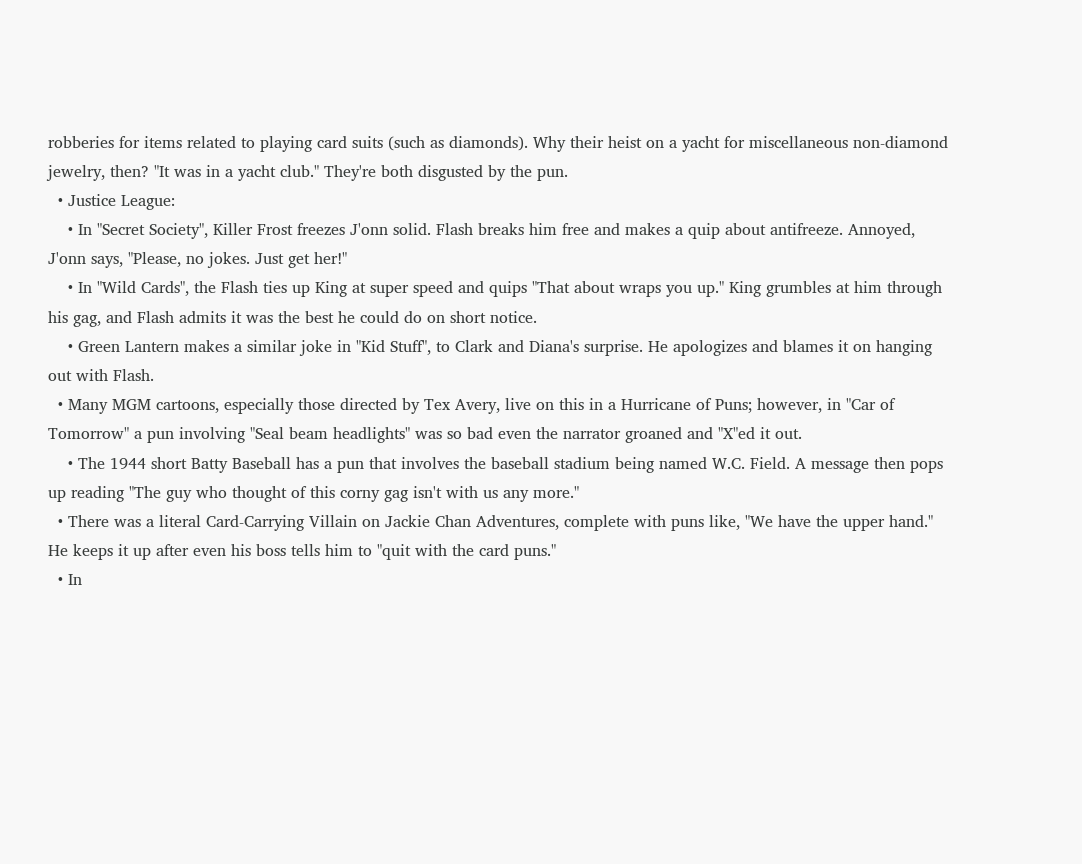robberies for items related to playing card suits (such as diamonds). Why their heist on a yacht for miscellaneous non-diamond jewelry, then? "It was in a yacht club." They're both disgusted by the pun.
  • Justice League:
    • In "Secret Society", Killer Frost freezes J'onn solid. Flash breaks him free and makes a quip about antifreeze. Annoyed, J'onn says, "Please, no jokes. Just get her!"
    • In "Wild Cards", the Flash ties up King at super speed and quips "That about wraps you up." King grumbles at him through his gag, and Flash admits it was the best he could do on short notice.
    • Green Lantern makes a similar joke in "Kid Stuff", to Clark and Diana's surprise. He apologizes and blames it on hanging out with Flash.
  • Many MGM cartoons, especially those directed by Tex Avery, live on this in a Hurricane of Puns; however, in "Car of Tomorrow" a pun involving "Seal beam headlights" was so bad even the narrator groaned and "X"ed it out.
    • The 1944 short Batty Baseball has a pun that involves the baseball stadium being named W.C. Field. A message then pops up reading "The guy who thought of this corny gag isn't with us any more."
  • There was a literal Card-Carrying Villain on Jackie Chan Adventures, complete with puns like, "We have the upper hand." He keeps it up after even his boss tells him to "quit with the card puns."
  • In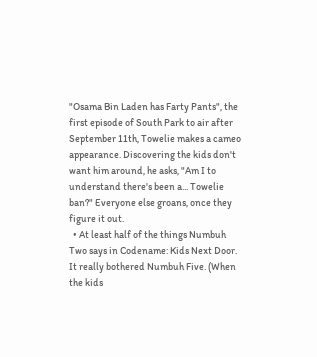"Osama Bin Laden has Farty Pants", the first episode of South Park to air after September 11th, Towelie makes a cameo appearance. Discovering the kids don't want him around, he asks, "Am I to understand there's been a... Towelie ban?" Everyone else groans, once they figure it out.
  • At least half of the things Numbuh Two says in Codename: Kids Next Door. It really bothered Numbuh Five. (When the kids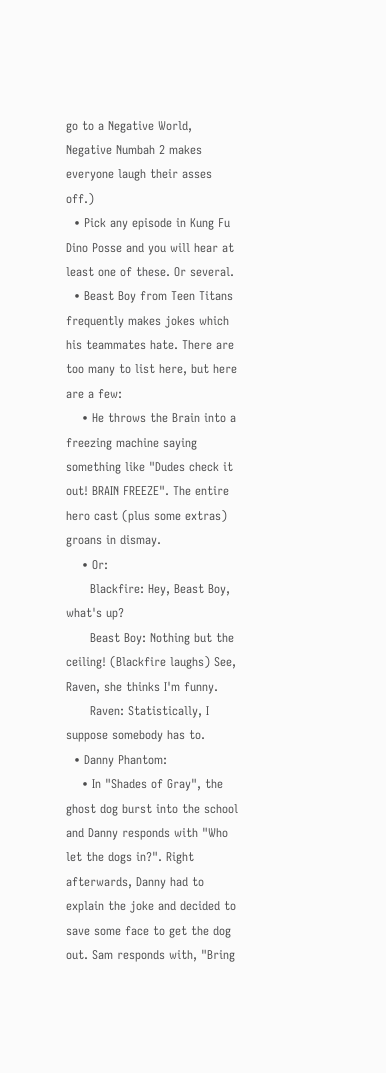go to a Negative World, Negative Numbah 2 makes everyone laugh their asses off.)
  • Pick any episode in Kung Fu Dino Posse and you will hear at least one of these. Or several.
  • Beast Boy from Teen Titans frequently makes jokes which his teammates hate. There are too many to list here, but here are a few:
    • He throws the Brain into a freezing machine saying something like "Dudes check it out! BRAIN FREEZE". The entire hero cast (plus some extras) groans in dismay.
    • Or:
      Blackfire: Hey, Beast Boy, what's up?
      Beast Boy: Nothing but the ceiling! (Blackfire laughs) See, Raven, she thinks I'm funny.
      Raven: Statistically, I suppose somebody has to.
  • Danny Phantom:
    • In "Shades of Gray", the ghost dog burst into the school and Danny responds with "Who let the dogs in?". Right afterwards, Danny had to explain the joke and decided to save some face to get the dog out. Sam responds with, "Bring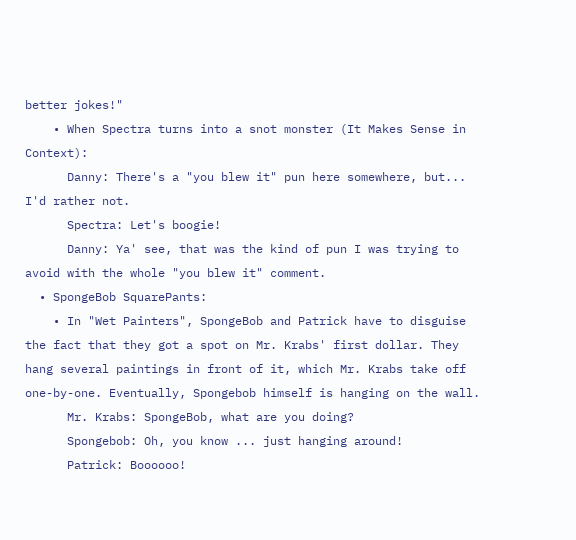better jokes!"
    • When Spectra turns into a snot monster (It Makes Sense in Context):
      Danny: There's a "you blew it" pun here somewhere, but... I'd rather not.
      Spectra: Let's boogie!
      Danny: Ya' see, that was the kind of pun I was trying to avoid with the whole "you blew it" comment.
  • SpongeBob SquarePants:
    • In "Wet Painters", SpongeBob and Patrick have to disguise the fact that they got a spot on Mr. Krabs' first dollar. They hang several paintings in front of it, which Mr. Krabs take off one-by-one. Eventually, Spongebob himself is hanging on the wall.
      Mr. Krabs: SpongeBob, what are you doing?
      Spongebob: Oh, you know ... just hanging around!
      Patrick: Boooooo!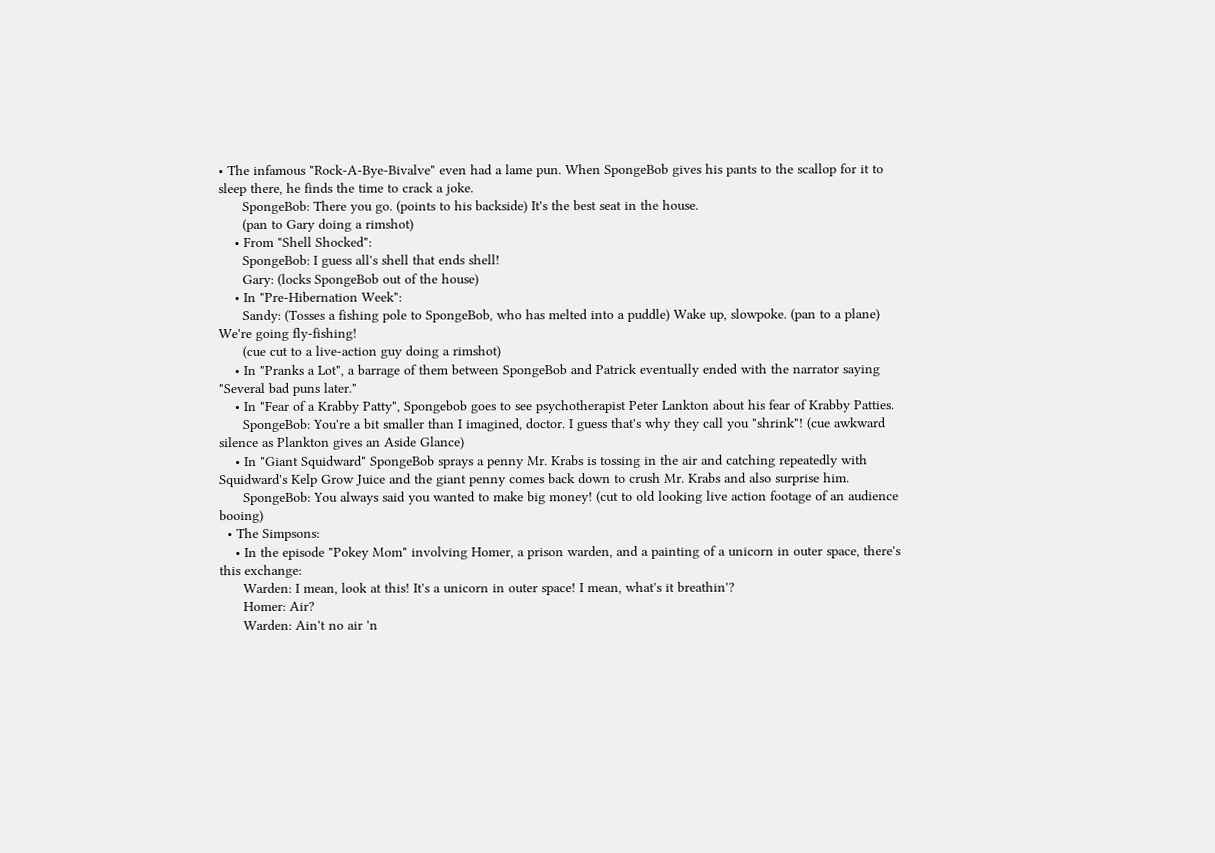• The infamous "Rock-A-Bye-Bivalve" even had a lame pun. When SpongeBob gives his pants to the scallop for it to sleep there, he finds the time to crack a joke.
      SpongeBob: There you go. (points to his backside) It's the best seat in the house.
      (pan to Gary doing a rimshot)
    • From "Shell Shocked":
      SpongeBob: I guess all's shell that ends shell!
      Gary: (locks SpongeBob out of the house)
    • In "Pre-Hibernation Week":
      Sandy: (Tosses a fishing pole to SpongeBob, who has melted into a puddle) Wake up, slowpoke. (pan to a plane) We're going fly-fishing!
      (cue cut to a live-action guy doing a rimshot)
    • In "Pranks a Lot", a barrage of them between SpongeBob and Patrick eventually ended with the narrator saying "Several bad puns later."
    • In "Fear of a Krabby Patty", Spongebob goes to see psychotherapist Peter Lankton about his fear of Krabby Patties.
      SpongeBob: You're a bit smaller than I imagined, doctor. I guess that's why they call you "shrink"! (cue awkward silence as Plankton gives an Aside Glance)
    • In "Giant Squidward" SpongeBob sprays a penny Mr. Krabs is tossing in the air and catching repeatedly with Squidward's Kelp Grow Juice and the giant penny comes back down to crush Mr. Krabs and also surprise him.
      SpongeBob: You always said you wanted to make big money! (cut to old looking live action footage of an audience booing)
  • The Simpsons:
    • In the episode "Pokey Mom" involving Homer, a prison warden, and a painting of a unicorn in outer space, there's this exchange:
      Warden: I mean, look at this! It's a unicorn in outer space! I mean, what's it breathin'?
      Homer: Air?
      Warden: Ain't no air 'n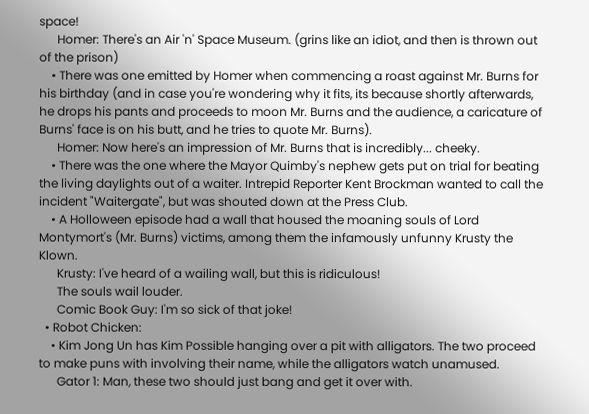space!
      Homer: There's an Air 'n' Space Museum. (grins like an idiot, and then is thrown out of the prison)
    • There was one emitted by Homer when commencing a roast against Mr. Burns for his birthday (and in case you're wondering why it fits, its because shortly afterwards, he drops his pants and proceeds to moon Mr. Burns and the audience, a caricature of Burns' face is on his butt, and he tries to quote Mr. Burns).
      Homer: Now here's an impression of Mr. Burns that is incredibly... cheeky.
    • There was the one where the Mayor Quimby's nephew gets put on trial for beating the living daylights out of a waiter. Intrepid Reporter Kent Brockman wanted to call the incident "Waitergate", but was shouted down at the Press Club.
    • A Holloween episode had a wall that housed the moaning souls of Lord Montymort's (Mr. Burns) victims, among them the infamously unfunny Krusty the Klown.
      Krusty: I've heard of a wailing wall, but this is ridiculous!
      The souls wail louder.
      Comic Book Guy: I'm so sick of that joke!
  • Robot Chicken:
    • Kim Jong Un has Kim Possible hanging over a pit with alligators. The two proceed to make puns with involving their name, while the alligators watch unamused.
      Gator 1: Man, these two should just bang and get it over with.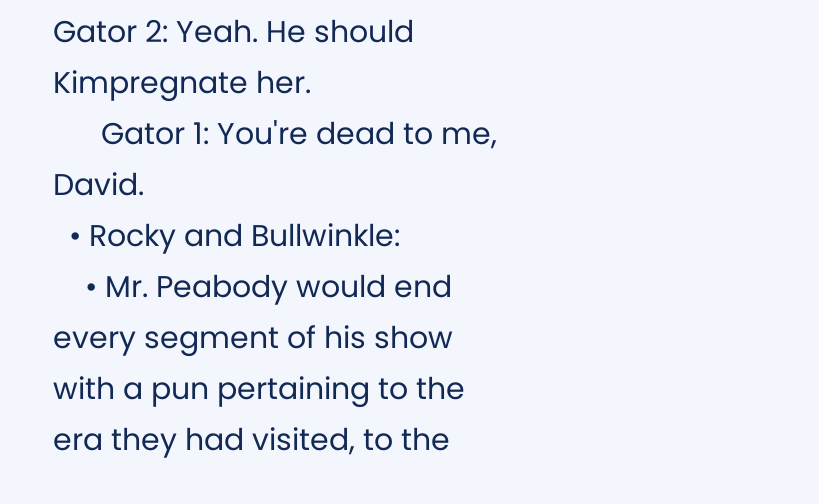Gator 2: Yeah. He should Kimpregnate her.
      Gator 1: You're dead to me, David.
  • Rocky and Bullwinkle:
    • Mr. Peabody would end every segment of his show with a pun pertaining to the era they had visited, to the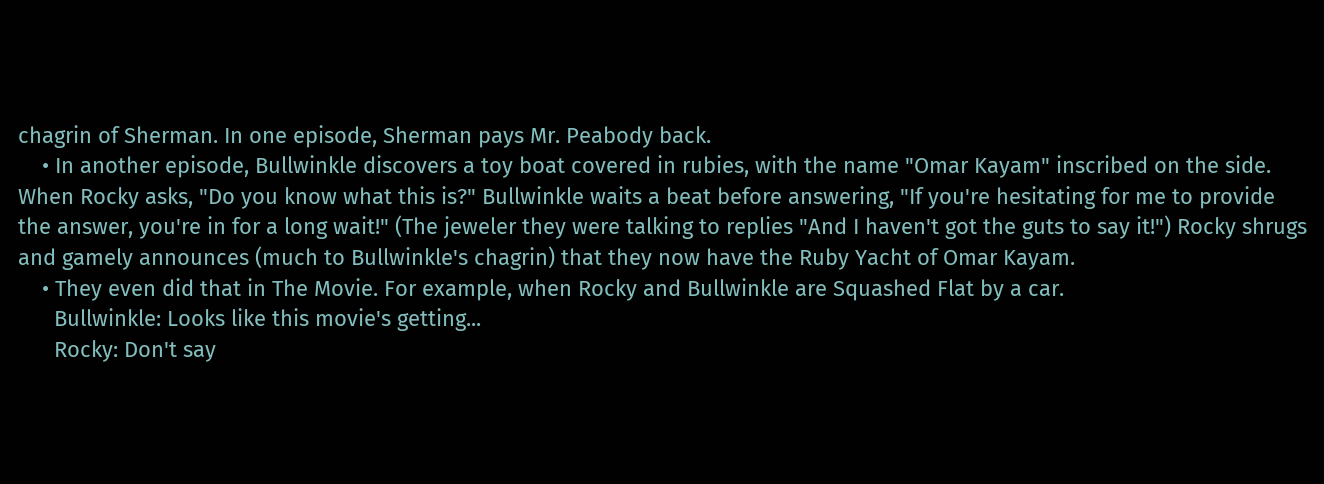chagrin of Sherman. In one episode, Sherman pays Mr. Peabody back.
    • In another episode, Bullwinkle discovers a toy boat covered in rubies, with the name "Omar Kayam" inscribed on the side. When Rocky asks, "Do you know what this is?" Bullwinkle waits a beat before answering, "If you're hesitating for me to provide the answer, you're in for a long wait!" (The jeweler they were talking to replies "And I haven't got the guts to say it!") Rocky shrugs and gamely announces (much to Bullwinkle's chagrin) that they now have the Ruby Yacht of Omar Kayam.
    • They even did that in The Movie. For example, when Rocky and Bullwinkle are Squashed Flat by a car.
      Bullwinkle: Looks like this movie's getting...
      Rocky: Don't say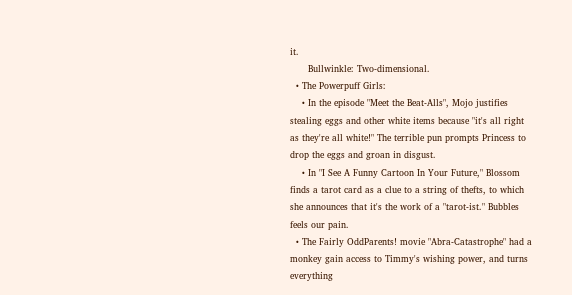it.
      Bullwinkle: Two-dimensional.
  • The Powerpuff Girls:
    • In the episode "Meet the Beat-Alls", Mojo justifies stealing eggs and other white items because "it's all right as they're all white!" The terrible pun prompts Princess to drop the eggs and groan in disgust.
    • In "I See A Funny Cartoon In Your Future," Blossom finds a tarot card as a clue to a string of thefts, to which she announces that it's the work of a "tarot-ist." Bubbles feels our pain.
  • The Fairly OddParents! movie "Abra-Catastrophe" had a monkey gain access to Timmy's wishing power, and turns everything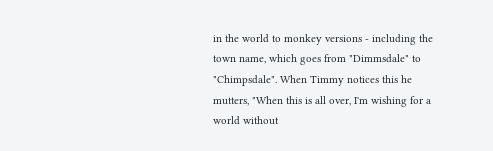in the world to monkey versions - including the town name, which goes from "Dimmsdale" to "Chimpsdale". When Timmy notices this he mutters, "When this is all over, I'm wishing for a world without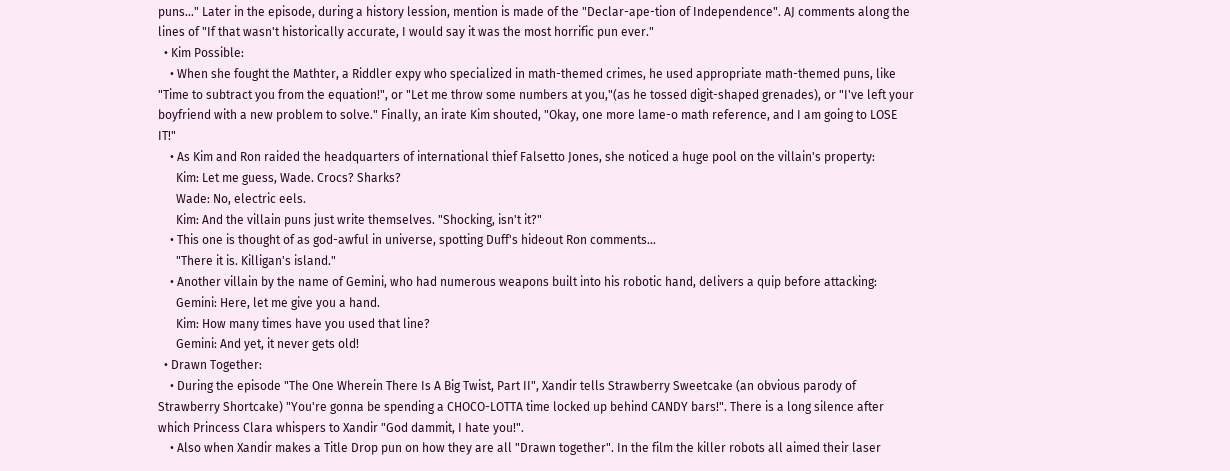puns..." Later in the episode, during a history lession, mention is made of the "Declar-ape-tion of Independence". AJ comments along the lines of "If that wasn't historically accurate, I would say it was the most horrific pun ever."
  • Kim Possible:
    • When she fought the Mathter, a Riddler expy who specialized in math-themed crimes, he used appropriate math-themed puns, like "Time to subtract you from the equation!", or "Let me throw some numbers at you,"(as he tossed digit-shaped grenades), or "I've left your boyfriend with a new problem to solve." Finally, an irate Kim shouted, "Okay, one more lame-o math reference, and I am going to LOSE IT!"
    • As Kim and Ron raided the headquarters of international thief Falsetto Jones, she noticed a huge pool on the villain's property:
      Kim: Let me guess, Wade. Crocs? Sharks?
      Wade: No, electric eels.
      Kim: And the villain puns just write themselves. "Shocking, isn't it?"
    • This one is thought of as god-awful in universe, spotting Duff's hideout Ron comments...
      "There it is. Killigan's island."
    • Another villain by the name of Gemini, who had numerous weapons built into his robotic hand, delivers a quip before attacking:
      Gemini: Here, let me give you a hand.
      Kim: How many times have you used that line?
      Gemini: And yet, it never gets old!
  • Drawn Together:
    • During the episode "The One Wherein There Is A Big Twist, Part II", Xandir tells Strawberry Sweetcake (an obvious parody of Strawberry Shortcake) "You're gonna be spending a CHOCO-LOTTA time locked up behind CANDY bars!". There is a long silence after which Princess Clara whispers to Xandir "God dammit, I hate you!".
    • Also when Xandir makes a Title Drop pun on how they are all "Drawn together". In the film the killer robots all aimed their laser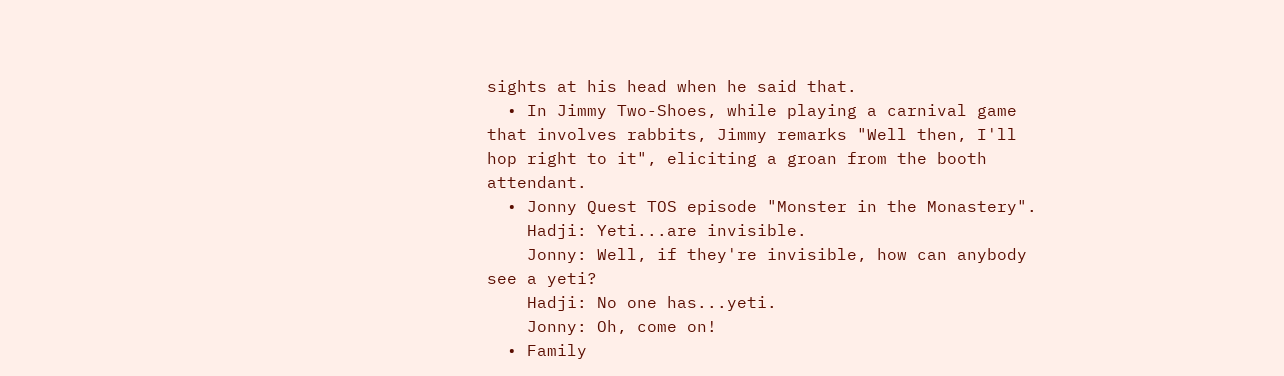sights at his head when he said that.
  • In Jimmy Two-Shoes, while playing a carnival game that involves rabbits, Jimmy remarks "Well then, I'll hop right to it", eliciting a groan from the booth attendant.
  • Jonny Quest TOS episode "Monster in the Monastery".
    Hadji: Yeti...are invisible.
    Jonny: Well, if they're invisible, how can anybody see a yeti?
    Hadji: No one has...yeti.
    Jonny: Oh, come on!
  • Family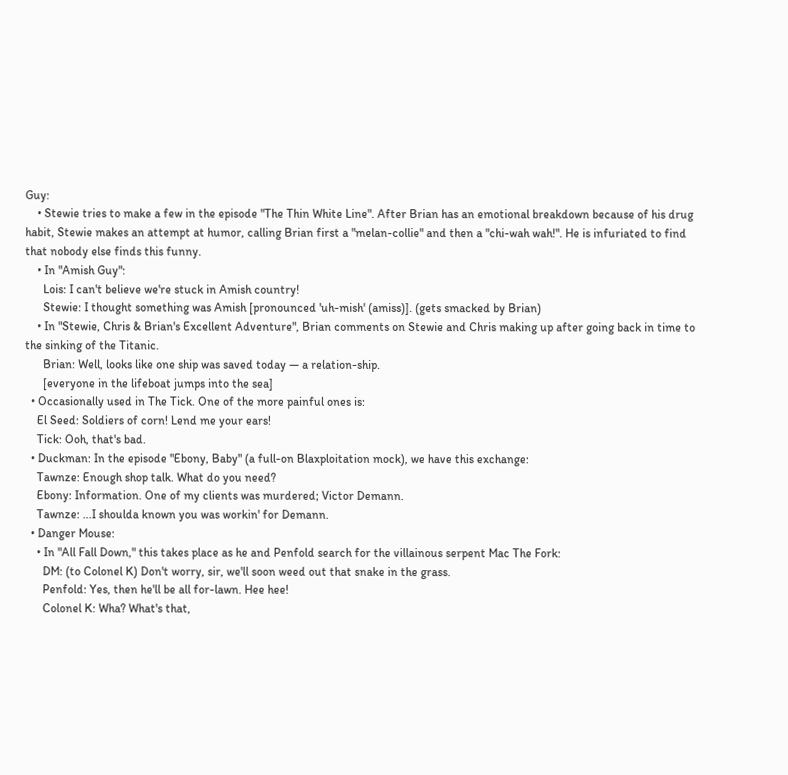Guy:
    • Stewie tries to make a few in the episode "The Thin White Line". After Brian has an emotional breakdown because of his drug habit, Stewie makes an attempt at humor, calling Brian first a "melan-collie" and then a "chi-wah wah!". He is infuriated to find that nobody else finds this funny.
    • In "Amish Guy":
      Lois: I can't believe we're stuck in Amish country!
      Stewie: I thought something was Amish [pronounced 'uh-mish' (amiss)]. (gets smacked by Brian)
    • In "Stewie, Chris & Brian's Excellent Adventure", Brian comments on Stewie and Chris making up after going back in time to the sinking of the Titanic.
      Brian: Well, looks like one ship was saved today — a relation-ship.
      [everyone in the lifeboat jumps into the sea]
  • Occasionally used in The Tick. One of the more painful ones is:
    El Seed: Soldiers of corn! Lend me your ears!
    Tick: Ooh, that's bad.
  • Duckman: In the episode "Ebony, Baby" (a full-on Blaxploitation mock), we have this exchange:
    Tawnze: Enough shop talk. What do you need?
    Ebony: Information. One of my clients was murdered; Victor Demann.
    Tawnze: ...I shoulda known you was workin' for Demann.
  • Danger Mouse:
    • In "All Fall Down," this takes place as he and Penfold search for the villainous serpent Mac The Fork:
      DM: (to Colonel K) Don't worry, sir, we'll soon weed out that snake in the grass.
      Penfold: Yes, then he'll be all for-lawn. Hee hee!
      Colonel K: Wha? What's that,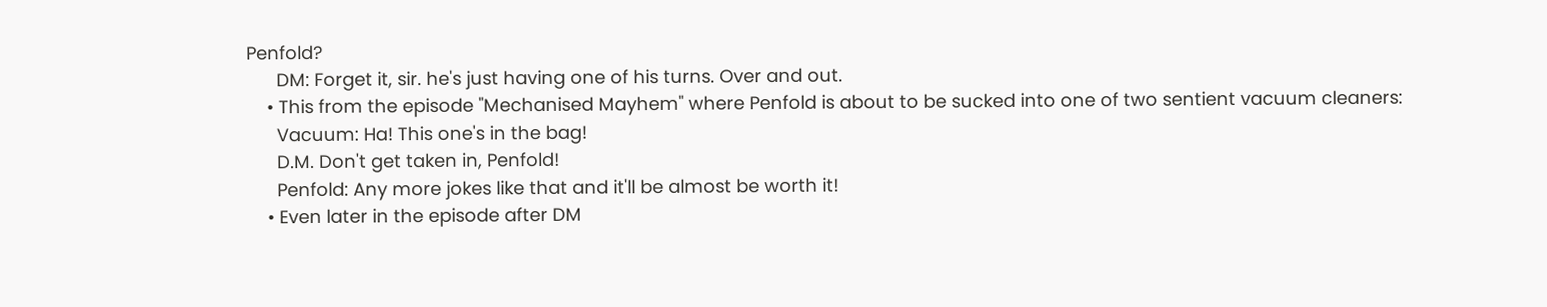Penfold?
      DM: Forget it, sir. he's just having one of his turns. Over and out.
    • This from the episode "Mechanised Mayhem" where Penfold is about to be sucked into one of two sentient vacuum cleaners:
      Vacuum: Ha! This one's in the bag!
      D.M. Don't get taken in, Penfold!
      Penfold: Any more jokes like that and it'll be almost be worth it!
    • Even later in the episode after DM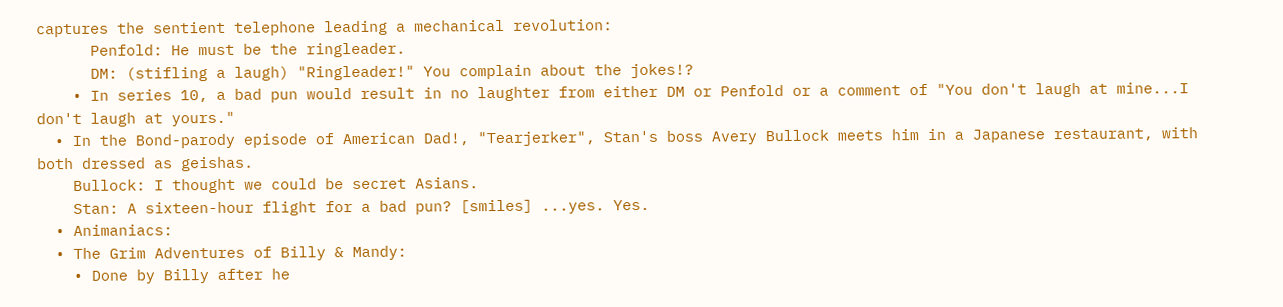captures the sentient telephone leading a mechanical revolution:
      Penfold: He must be the ringleader.
      DM: (stifling a laugh) "Ringleader!" You complain about the jokes!?
    • In series 10, a bad pun would result in no laughter from either DM or Penfold or a comment of "You don't laugh at mine...I don't laugh at yours."
  • In the Bond-parody episode of American Dad!, "Tearjerker", Stan's boss Avery Bullock meets him in a Japanese restaurant, with both dressed as geishas.
    Bullock: I thought we could be secret Asians.
    Stan: A sixteen-hour flight for a bad pun? [smiles] ...yes. Yes.
  • Animaniacs:
  • The Grim Adventures of Billy & Mandy:
    • Done by Billy after he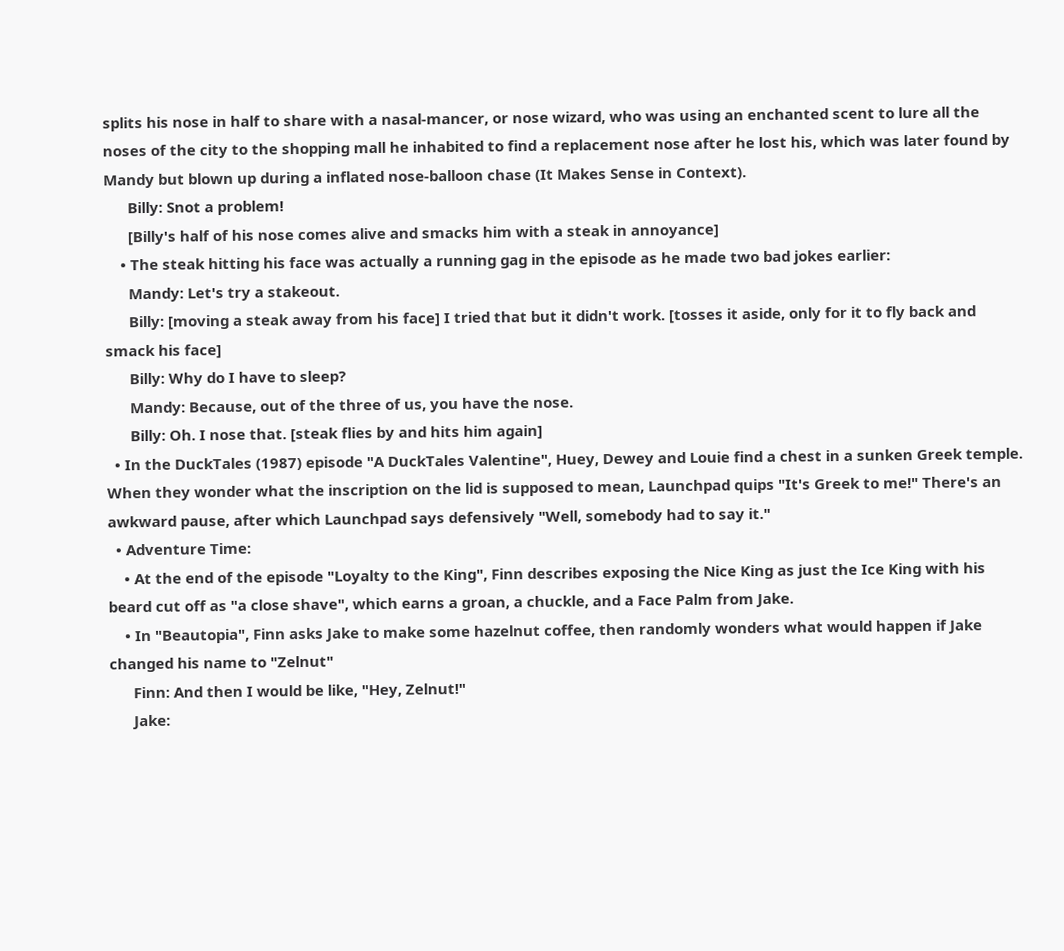splits his nose in half to share with a nasal-mancer, or nose wizard, who was using an enchanted scent to lure all the noses of the city to the shopping mall he inhabited to find a replacement nose after he lost his, which was later found by Mandy but blown up during a inflated nose-balloon chase (It Makes Sense in Context).
      Billy: Snot a problem!
      [Billy's half of his nose comes alive and smacks him with a steak in annoyance]
    • The steak hitting his face was actually a running gag in the episode as he made two bad jokes earlier:
      Mandy: Let's try a stakeout.
      Billy: [moving a steak away from his face] I tried that but it didn't work. [tosses it aside, only for it to fly back and smack his face]
      Billy: Why do I have to sleep?
      Mandy: Because, out of the three of us, you have the nose.
      Billy: Oh. I nose that. [steak flies by and hits him again]
  • In the DuckTales (1987) episode "A DuckTales Valentine", Huey, Dewey and Louie find a chest in a sunken Greek temple. When they wonder what the inscription on the lid is supposed to mean, Launchpad quips "It's Greek to me!" There's an awkward pause, after which Launchpad says defensively "Well, somebody had to say it."
  • Adventure Time:
    • At the end of the episode "Loyalty to the King", Finn describes exposing the Nice King as just the Ice King with his beard cut off as "a close shave", which earns a groan, a chuckle, and a Face Palm from Jake.
    • In "Beautopia", Finn asks Jake to make some hazelnut coffee, then randomly wonders what would happen if Jake changed his name to "Zelnut"
      Finn: And then I would be like, "Hey, Zelnut!"
      Jake: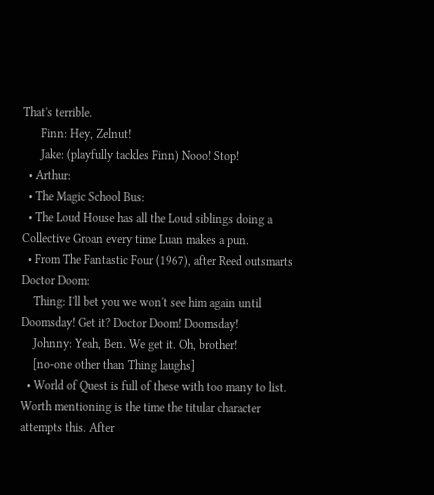That's terrible.
      Finn: Hey, Zelnut!
      Jake: (playfully tackles Finn) Nooo! Stop!
  • Arthur:
  • The Magic School Bus:
  • The Loud House has all the Loud siblings doing a Collective Groan every time Luan makes a pun.
  • From The Fantastic Four (1967), after Reed outsmarts Doctor Doom:
    Thing: I'll bet you we won't see him again until Doomsday! Get it? Doctor Doom! Doomsday!
    Johnny: Yeah, Ben. We get it. Oh, brother!
    [no-one other than Thing laughs]
  • World of Quest is full of these with too many to list. Worth mentioning is the time the titular character attempts this. After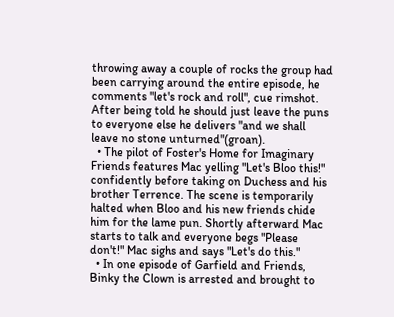throwing away a couple of rocks the group had been carrying around the entire episode, he comments "let's rock and roll", cue rimshot. After being told he should just leave the puns to everyone else he delivers "and we shall leave no stone unturned"(groan).
  • The pilot of Foster's Home for Imaginary Friends features Mac yelling "Let's Bloo this!" confidently before taking on Duchess and his brother Terrence. The scene is temporarily halted when Bloo and his new friends chide him for the lame pun. Shortly afterward Mac starts to talk and everyone begs "Please don't!" Mac sighs and says "Let's do this."
  • In one episode of Garfield and Friends, Binky the Clown is arrested and brought to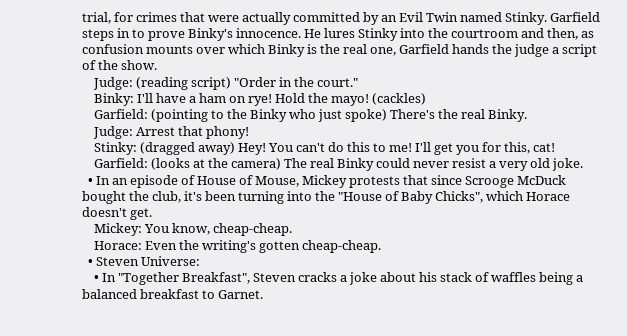trial, for crimes that were actually committed by an Evil Twin named Stinky. Garfield steps in to prove Binky's innocence. He lures Stinky into the courtroom and then, as confusion mounts over which Binky is the real one, Garfield hands the judge a script of the show.
    Judge: (reading script) "Order in the court."
    Binky: I'll have a ham on rye! Hold the mayo! (cackles)
    Garfield: (pointing to the Binky who just spoke) There's the real Binky.
    Judge: Arrest that phony!
    Stinky: (dragged away) Hey! You can't do this to me! I'll get you for this, cat!
    Garfield: (looks at the camera) The real Binky could never resist a very old joke.
  • In an episode of House of Mouse, Mickey protests that since Scrooge McDuck bought the club, it's been turning into the "House of Baby Chicks", which Horace doesn't get.
    Mickey: You know, cheap-cheap.
    Horace: Even the writing's gotten cheap-cheap.
  • Steven Universe:
    • In "Together Breakfast", Steven cracks a joke about his stack of waffles being a balanced breakfast to Garnet.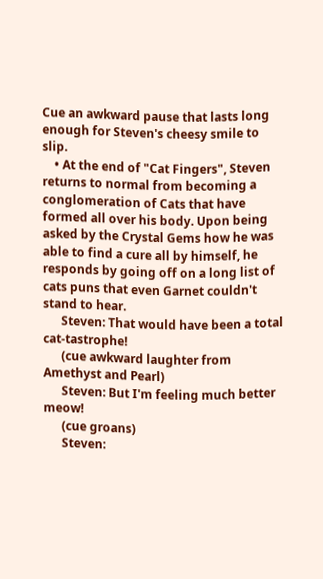Cue an awkward pause that lasts long enough for Steven's cheesy smile to slip.
    • At the end of "Cat Fingers", Steven returns to normal from becoming a conglomeration of Cats that have formed all over his body. Upon being asked by the Crystal Gems how he was able to find a cure all by himself, he responds by going off on a long list of cats puns that even Garnet couldn't stand to hear.
      Steven: That would have been a total cat-tastrophe!
      (cue awkward laughter from Amethyst and Pearl)
      Steven: But I'm feeling much better meow!
      (cue groans)
      Steven: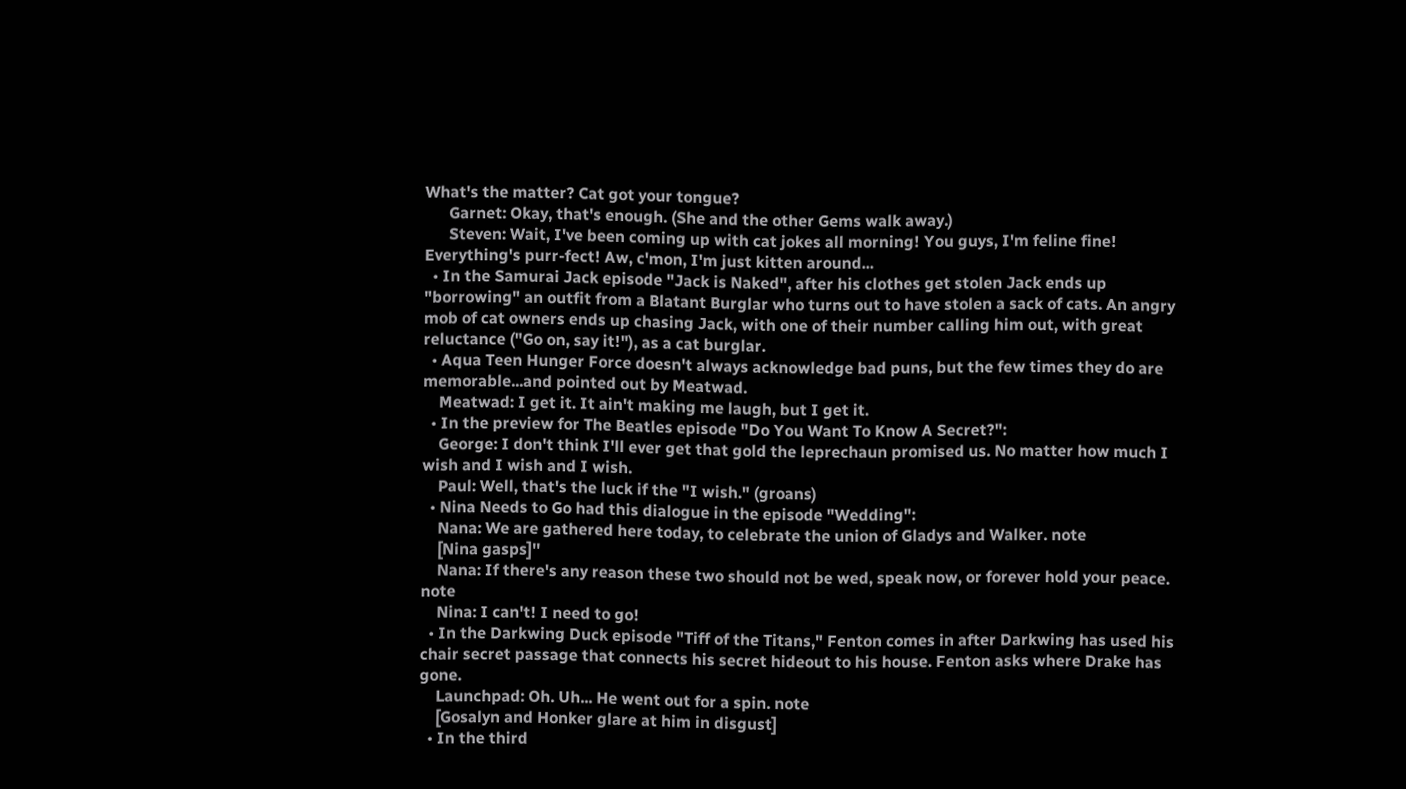What's the matter? Cat got your tongue?
      Garnet: Okay, that's enough. (She and the other Gems walk away.)
      Steven: Wait, I've been coming up with cat jokes all morning! You guys, I'm feline fine! Everything's purr-fect! Aw, c'mon, I'm just kitten around...
  • In the Samurai Jack episode "Jack is Naked", after his clothes get stolen Jack ends up "borrowing" an outfit from a Blatant Burglar who turns out to have stolen a sack of cats. An angry mob of cat owners ends up chasing Jack, with one of their number calling him out, with great reluctance ("Go on, say it!"), as a cat burglar.
  • Aqua Teen Hunger Force doesn't always acknowledge bad puns, but the few times they do are memorable...and pointed out by Meatwad.
    Meatwad: I get it. It ain't making me laugh, but I get it.
  • In the preview for The Beatles episode "Do You Want To Know A Secret?":
    George: I don't think I'll ever get that gold the leprechaun promised us. No matter how much I wish and I wish and I wish.
    Paul: Well, that's the luck if the "I wish." (groans)
  • Nina Needs to Go had this dialogue in the episode "Wedding":
    Nana: We are gathered here today, to celebrate the union of Gladys and Walker. note
    [Nina gasps]''
    Nana: If there's any reason these two should not be wed, speak now, or forever hold your peace. note
    Nina: I can't! I need to go!
  • In the Darkwing Duck episode "Tiff of the Titans," Fenton comes in after Darkwing has used his chair secret passage that connects his secret hideout to his house. Fenton asks where Drake has gone.
    Launchpad: Oh. Uh... He went out for a spin. note
    [Gosalyn and Honker glare at him in disgust]
  • In the third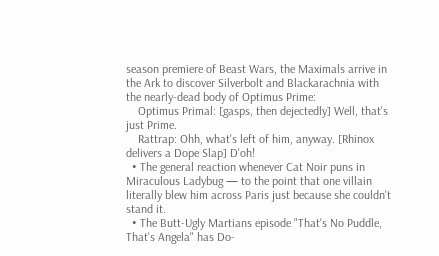season premiere of Beast Wars, the Maximals arrive in the Ark to discover Silverbolt and Blackarachnia with the nearly-dead body of Optimus Prime:
    Optimus Primal: [gasps, then dejectedly] Well, that's just Prime.
    Rattrap: Ohh, what's left of him, anyway. [Rhinox delivers a Dope Slap] D'oh!
  • The general reaction whenever Cat Noir puns in Miraculous Ladybug — to the point that one villain literally blew him across Paris just because she couldn't stand it.
  • The Butt-Ugly Martians episode "That's No Puddle, That's Angela" has Do-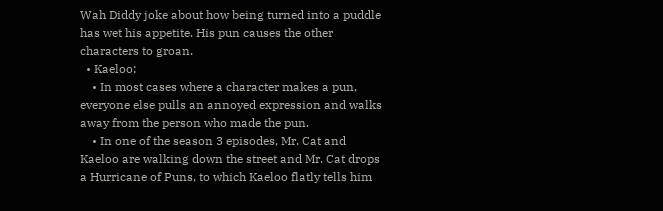Wah Diddy joke about how being turned into a puddle has wet his appetite. His pun causes the other characters to groan.
  • Kaeloo:
    • In most cases where a character makes a pun, everyone else pulls an annoyed expression and walks away from the person who made the pun.
    • In one of the season 3 episodes, Mr. Cat and Kaeloo are walking down the street and Mr. Cat drops a Hurricane of Puns, to which Kaeloo flatly tells him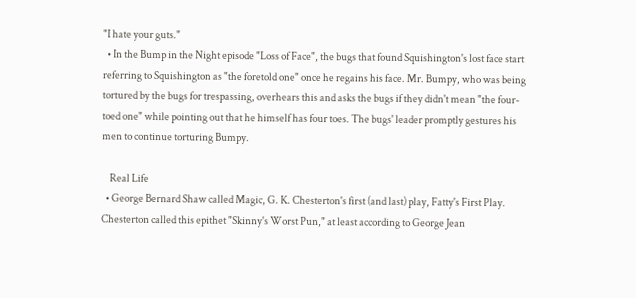"I hate your guts."
  • In the Bump in the Night episode "Loss of Face", the bugs that found Squishington's lost face start referring to Squishington as "the foretold one" once he regains his face. Mr. Bumpy, who was being tortured by the bugs for trespassing, overhears this and asks the bugs if they didn't mean "the four-toed one" while pointing out that he himself has four toes. The bugs' leader promptly gestures his men to continue torturing Bumpy.

    Real Life
  • George Bernard Shaw called Magic, G. K. Chesterton's first (and last) play, Fatty's First Play. Chesterton called this epithet "Skinny's Worst Pun," at least according to George Jean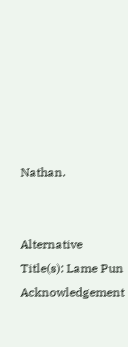Nathan.


Alternative Title(s): Lame Pun Acknowledgement